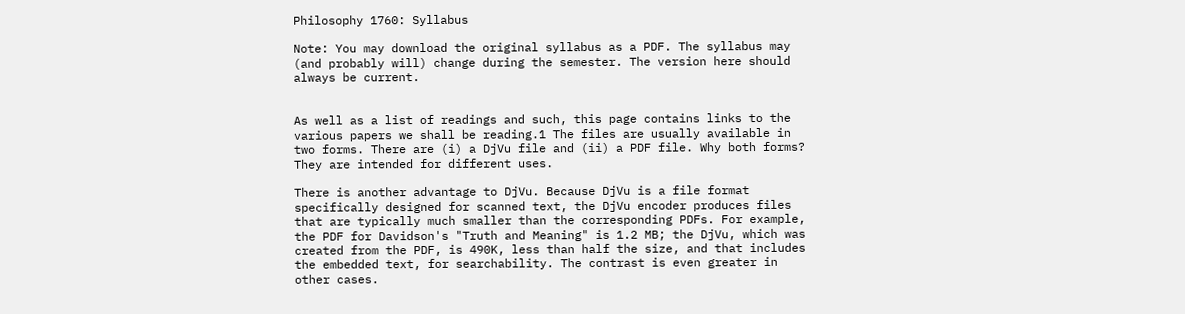Philosophy 1760: Syllabus

Note: You may download the original syllabus as a PDF. The syllabus may (and probably will) change during the semester. The version here should always be current.


As well as a list of readings and such, this page contains links to the various papers we shall be reading.1 The files are usually available in two forms. There are (i) a DjVu file and (ii) a PDF file. Why both forms? They are intended for different uses.

There is another advantage to DjVu. Because DjVu is a file format specifically designed for scanned text, the DjVu encoder produces files that are typically much smaller than the corresponding PDFs. For example, the PDF for Davidson's "Truth and Meaning" is 1.2 MB; the DjVu, which was created from the PDF, is 490K, less than half the size, and that includes the embedded text, for searchability. The contrast is even greater in other cases.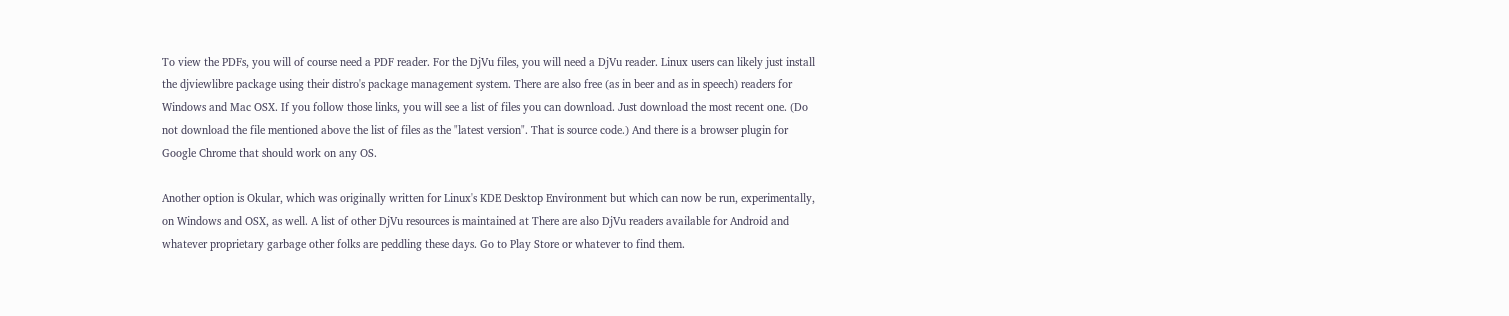To view the PDFs, you will of course need a PDF reader. For the DjVu files, you will need a DjVu reader. Linux users can likely just install the djviewlibre package using their distro's package management system. There are also free (as in beer and as in speech) readers for Windows and Mac OSX. If you follow those links, you will see a list of files you can download. Just download the most recent one. (Do not download the file mentioned above the list of files as the "latest version". That is source code.) And there is a browser plugin for Google Chrome that should work on any OS.

Another option is Okular, which was originally written for Linux's KDE Desktop Environment but which can now be run, experimentally, on Windows and OSX, as well. A list of other DjVu resources is maintained at There are also DjVu readers available for Android and whatever proprietary garbage other folks are peddling these days. Go to Play Store or whatever to find them.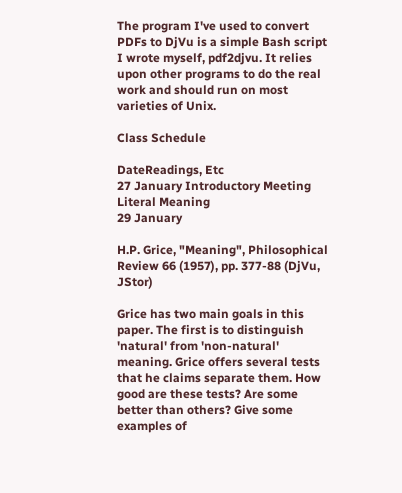The program I've used to convert PDFs to DjVu is a simple Bash script I wrote myself, pdf2djvu. It relies upon other programs to do the real work and should run on most varieties of Unix.

Class Schedule

DateReadings, Etc
27 January Introductory Meeting
Literal Meaning
29 January

H.P. Grice, "Meaning", Philosophical Review 66 (1957), pp. 377-88 (DjVu, JStor)

Grice has two main goals in this paper. The first is to distinguish 'natural' from 'non-natural' meaning. Grice offers several tests that he claims separate them. How good are these tests? Are some better than others? Give some examples of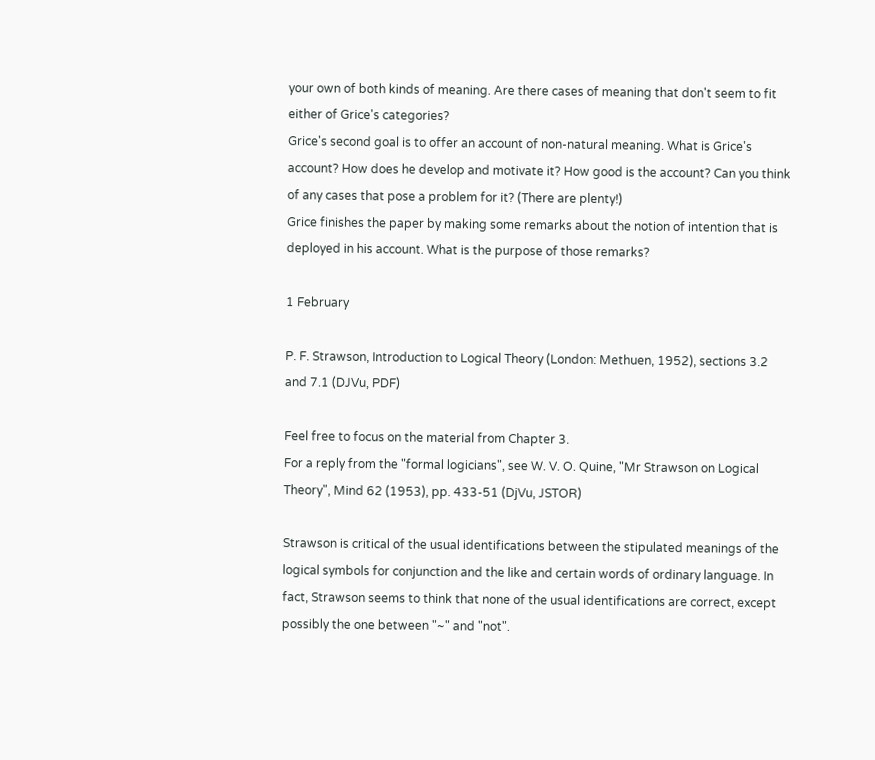your own of both kinds of meaning. Are there cases of meaning that don't seem to fit either of Grice's categories?
Grice's second goal is to offer an account of non-natural meaning. What is Grice's account? How does he develop and motivate it? How good is the account? Can you think of any cases that pose a problem for it? (There are plenty!)
Grice finishes the paper by making some remarks about the notion of intention that is deployed in his account. What is the purpose of those remarks?

1 February

P. F. Strawson, Introduction to Logical Theory (London: Methuen, 1952), sections 3.2 and 7.1 (DJVu, PDF)

Feel free to focus on the material from Chapter 3.
For a reply from the "formal logicians", see W. V. O. Quine, "Mr Strawson on Logical Theory", Mind 62 (1953), pp. 433-51 (DjVu, JSTOR)

Strawson is critical of the usual identifications between the stipulated meanings of the logical symbols for conjunction and the like and certain words of ordinary language. In fact, Strawson seems to think that none of the usual identifications are correct, except possibly the one between "~" and "not".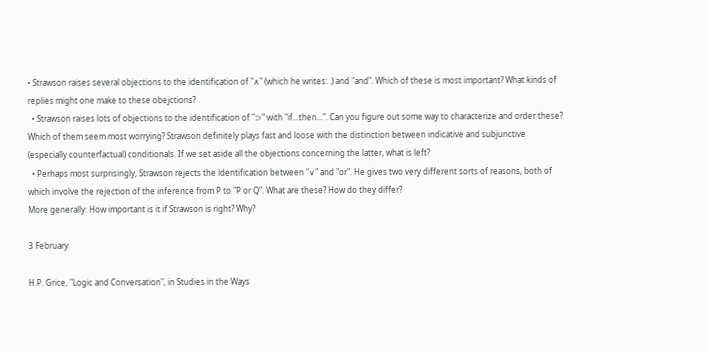• Strawson raises several objections to the identification of "∧" (which he writes: .) and "and". Which of these is most important? What kinds of replies might one make to these obejctions?
  • Strawson raises lots of objections to the identification of "⊃" with "if...then...". Can you figure out some way to characterize and order these? Which of them seem most worrying? Strawson definitely plays fast and loose with the distinction between indicative and subjunctive (especially counterfactual) conditionals. If we set aside all the objections concerning the latter, what is left?
  • Perhaps most surprisingly, Strawson rejects the identification between "∨" and "or". He gives two very different sorts of reasons, both of which involve the rejection of the inference from P to "P or Q". What are these? How do they differ?
More generally: How important is it if Strawson is right? Why?

3 February

H.P. Grice, "Logic and Conversation", in Studies in the Ways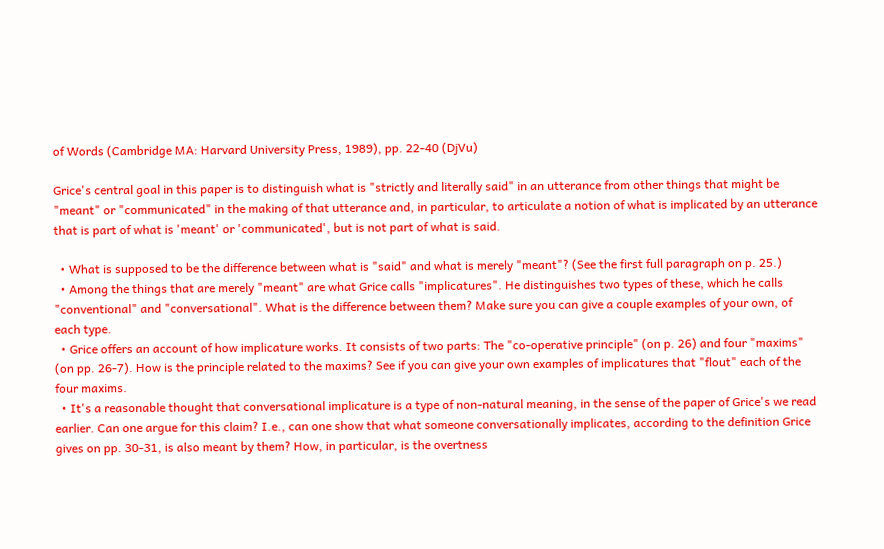of Words (Cambridge MA: Harvard University Press, 1989), pp. 22-40 (DjVu)

Grice's central goal in this paper is to distinguish what is "strictly and literally said" in an utterance from other things that might be "meant" or "communicated" in the making of that utterance and, in particular, to articulate a notion of what is implicated by an utterance that is part of what is 'meant' or 'communicated', but is not part of what is said.

  • What is supposed to be the difference between what is "said" and what is merely "meant"? (See the first full paragraph on p. 25.)
  • Among the things that are merely "meant" are what Grice calls "implicatures". He distinguishes two types of these, which he calls "conventional" and "conversational". What is the difference between them? Make sure you can give a couple examples of your own, of each type.
  • Grice offers an account of how implicature works. It consists of two parts: The "co-operative principle" (on p. 26) and four "maxims" (on pp. 26-7). How is the principle related to the maxims? See if you can give your own examples of implicatures that "flout" each of the four maxims.
  • It's a reasonable thought that conversational implicature is a type of non-natural meaning, in the sense of the paper of Grice's we read earlier. Can one argue for this claim? I.e., can one show that what someone conversationally implicates, according to the definition Grice gives on pp. 30-31, is also meant by them? How, in particular, is the overtness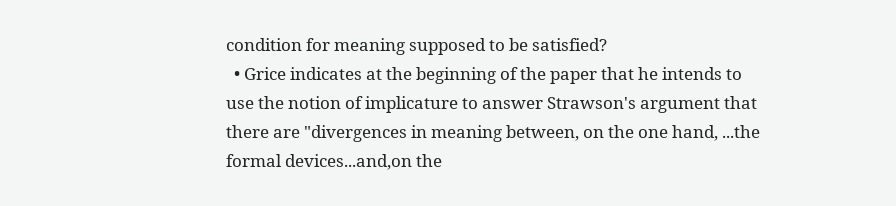condition for meaning supposed to be satisfied?
  • Grice indicates at the beginning of the paper that he intends to use the notion of implicature to answer Strawson's argument that there are "divergences in meaning between, on the one hand, ...the formal devices...and,on the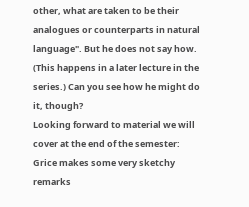other, what are taken to be their analogues or counterparts in natural language". But he does not say how. (This happens in a later lecture in the series.) Can you see how he might do it, though?
Looking forward to material we will cover at the end of the semester: Grice makes some very sketchy remarks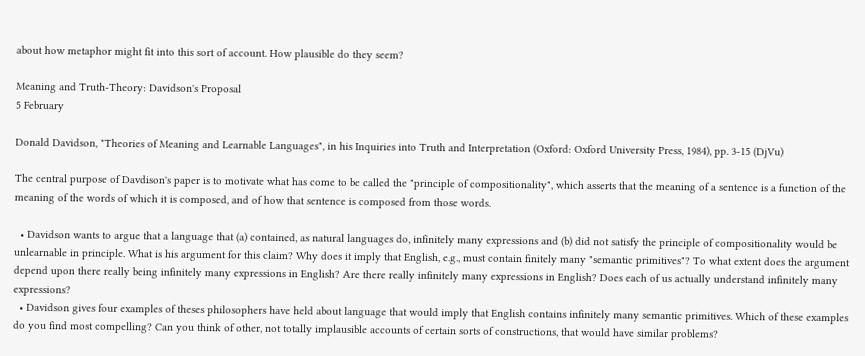about how metaphor might fit into this sort of account. How plausible do they seem?

Meaning and Truth-Theory: Davidson's Proposal
5 February

Donald Davidson, "Theories of Meaning and Learnable Languages", in his Inquiries into Truth and Interpretation (Oxford: Oxford University Press, 1984), pp. 3-15 (DjVu)

The central purpose of Davdison's paper is to motivate what has come to be called the "principle of compositionality", which asserts that the meaning of a sentence is a function of the meaning of the words of which it is composed, and of how that sentence is composed from those words.

  • Davidson wants to argue that a language that (a) contained, as natural languages do, infinitely many expressions and (b) did not satisfy the principle of compositionality would be unlearnable in principle. What is his argument for this claim? Why does it imply that English, e.g., must contain finitely many "semantic primitives"? To what extent does the argument depend upon there really being infinitely many expressions in English? Are there really infinitely many expressions in English? Does each of us actually understand infinitely many expressions?
  • Davidson gives four examples of theses philosophers have held about language that would imply that English contains infinitely many semantic primitives. Which of these examples do you find most compelling? Can you think of other, not totally implausible accounts of certain sorts of constructions, that would have similar problems?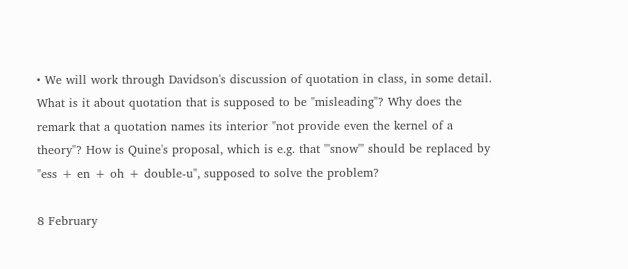• We will work through Davidson's discussion of quotation in class, in some detail. What is it about quotation that is supposed to be "misleading"? Why does the remark that a quotation names its interior "not provide even the kernel of a theory"? How is Quine's proposal, which is e.g. that "'snow'" should be replaced by "ess + en + oh + double-u", supposed to solve the problem?

8 February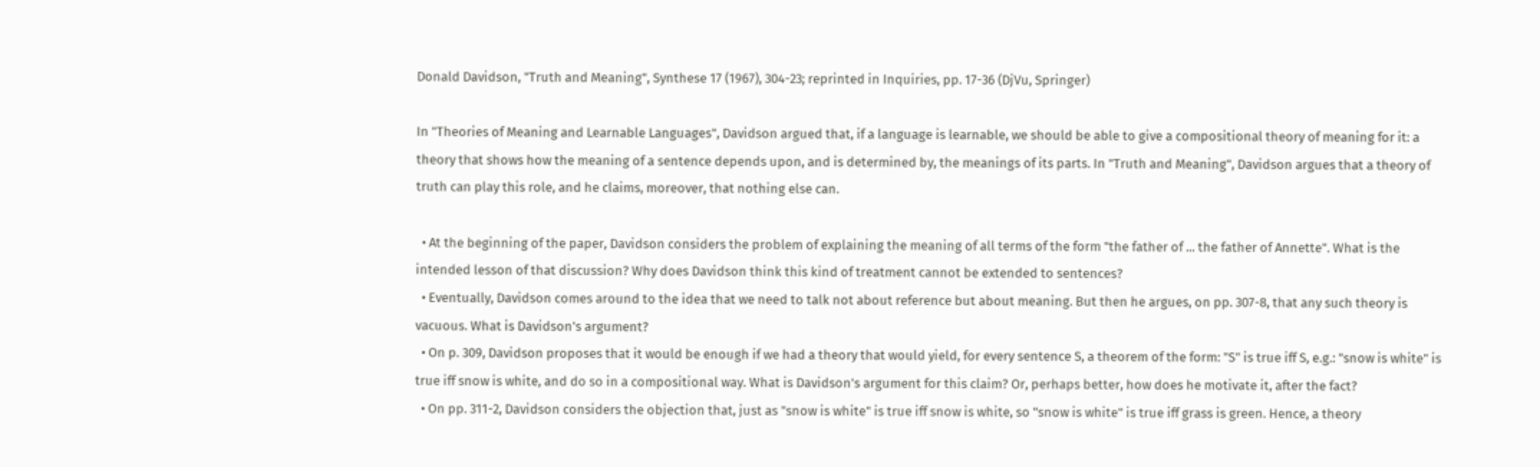Donald Davidson, "Truth and Meaning", Synthese 17 (1967), 304-23; reprinted in Inquiries, pp. 17-36 (DjVu, Springer)

In "Theories of Meaning and Learnable Languages", Davidson argued that, if a language is learnable, we should be able to give a compositional theory of meaning for it: a theory that shows how the meaning of a sentence depends upon, and is determined by, the meanings of its parts. In "Truth and Meaning", Davidson argues that a theory of truth can play this role, and he claims, moreover, that nothing else can.

  • At the beginning of the paper, Davidson considers the problem of explaining the meaning of all terms of the form "the father of ... the father of Annette". What is the intended lesson of that discussion? Why does Davidson think this kind of treatment cannot be extended to sentences?
  • Eventually, Davidson comes around to the idea that we need to talk not about reference but about meaning. But then he argues, on pp. 307-8, that any such theory is vacuous. What is Davidson's argument?
  • On p. 309, Davidson proposes that it would be enough if we had a theory that would yield, for every sentence S, a theorem of the form: "S" is true iff S, e.g.: "snow is white" is true iff snow is white, and do so in a compositional way. What is Davidson's argument for this claim? Or, perhaps better, how does he motivate it, after the fact?
  • On pp. 311-2, Davidson considers the objection that, just as "snow is white" is true iff snow is white, so "snow is white" is true iff grass is green. Hence, a theory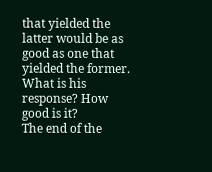that yielded the latter would be as good as one that yielded the former. What is his response? How good is it?
The end of the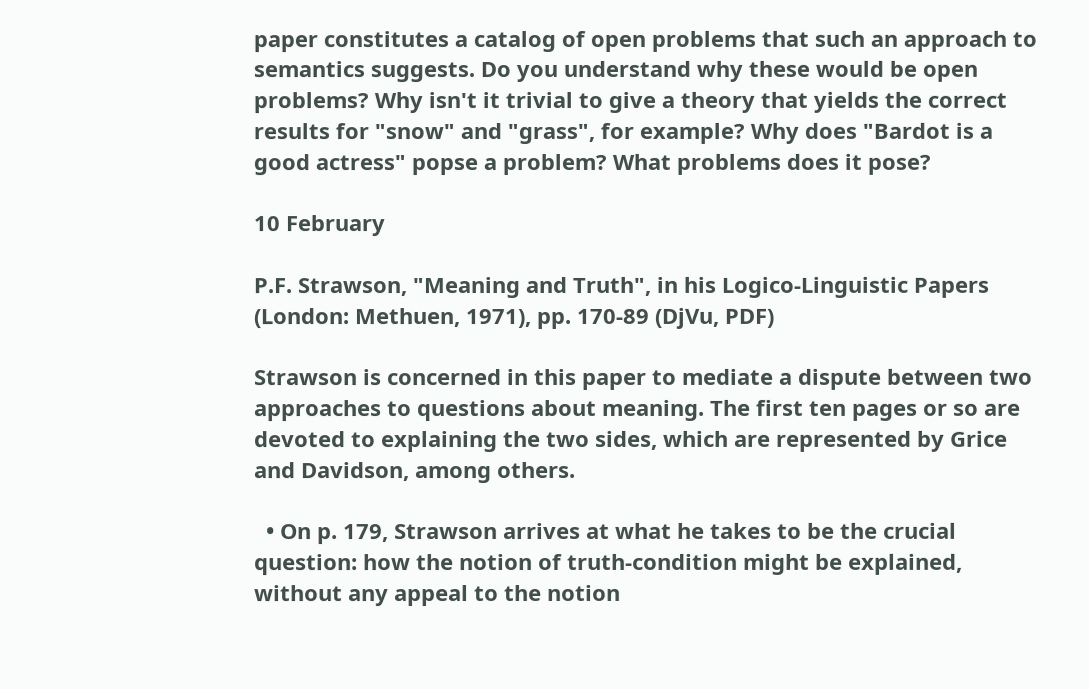paper constitutes a catalog of open problems that such an approach to semantics suggests. Do you understand why these would be open problems? Why isn't it trivial to give a theory that yields the correct results for "snow" and "grass", for example? Why does "Bardot is a good actress" popse a problem? What problems does it pose?

10 February

P.F. Strawson, "Meaning and Truth", in his Logico-Linguistic Papers (London: Methuen, 1971), pp. 170-89 (DjVu, PDF)

Strawson is concerned in this paper to mediate a dispute between two approaches to questions about meaning. The first ten pages or so are devoted to explaining the two sides, which are represented by Grice and Davidson, among others.

  • On p. 179, Strawson arrives at what he takes to be the crucial question: how the notion of truth-condition might be explained, without any appeal to the notion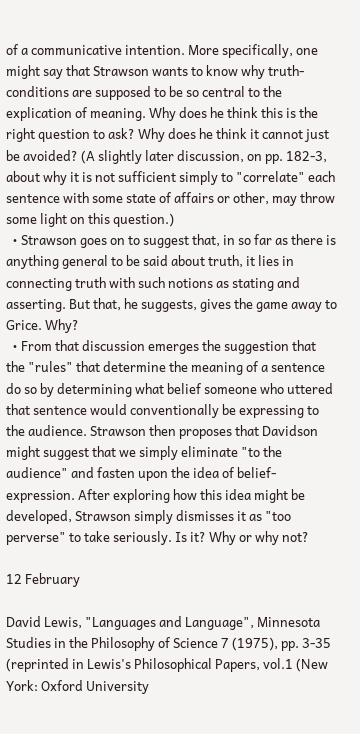of a communicative intention. More specifically, one might say that Strawson wants to know why truth-conditions are supposed to be so central to the explication of meaning. Why does he think this is the right question to ask? Why does he think it cannot just be avoided? (A slightly later discussion, on pp. 182-3, about why it is not sufficient simply to "correlate" each sentence with some state of affairs or other, may throw some light on this question.)
  • Strawson goes on to suggest that, in so far as there is anything general to be said about truth, it lies in connecting truth with such notions as stating and asserting. But that, he suggests, gives the game away to Grice. Why?
  • From that discussion emerges the suggestion that the "rules" that determine the meaning of a sentence do so by determining what belief someone who uttered that sentence would conventionally be expressing to the audience. Strawson then proposes that Davidson might suggest that we simply eliminate "to the audience" and fasten upon the idea of belief-expression. After exploring how this idea might be developed, Strawson simply dismisses it as "too perverse" to take seriously. Is it? Why or why not?

12 February

David Lewis, "Languages and Language", Minnesota Studies in the Philosophy of Science 7 (1975), pp. 3-35 (reprinted in Lewis's Philosophical Papers, vol.1 (New York: Oxford University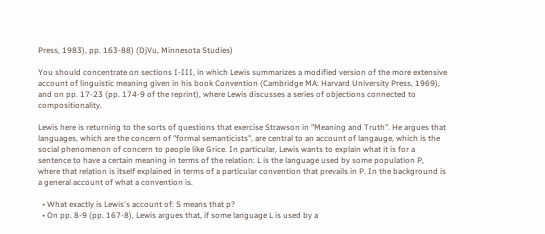Press, 1983), pp. 163-88) (DjVu, Minnesota Studies)

You should concentrate on sections I-III, in which Lewis summarizes a modified version of the more extensive account of linguistic meaning given in his book Convention (Cambridge MA: Harvard University Press, 1969), and on pp. 17-23 (pp. 174-9 of the reprint), where Lewis discusses a series of objections connected to compositionality.

Lewis here is returning to the sorts of questions that exercise Strawson in "Meaning and Truth". He argues that languages, which are the concern of "formal semanticists", are central to an account of langauge, which is the social phenomenon of concern to people like Grice. In particular, Lewis wants to explain what it is for a sentence to have a certain meaning in terms of the relation: L is the language used by some population P, where that relation is itself explained in terms of a particular convention that prevails in P. In the background is a general account of what a convention is.

  • What exactly is Lewis's account of: S means that p?
  • On pp. 8-9 (pp. 167-8), Lewis argues that, if some language L is used by a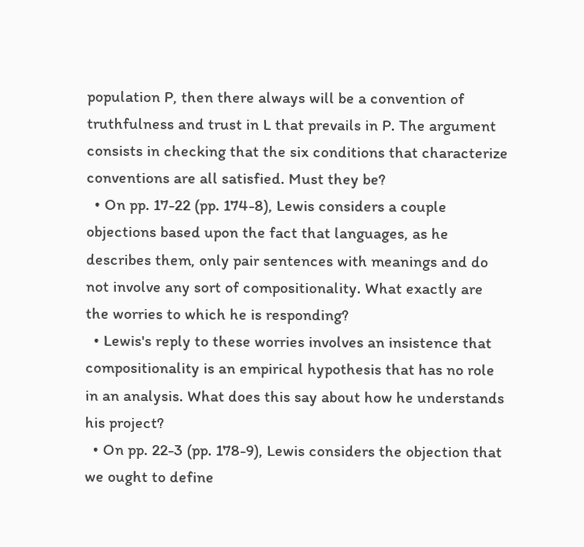population P, then there always will be a convention of truthfulness and trust in L that prevails in P. The argument consists in checking that the six conditions that characterize conventions are all satisfied. Must they be?
  • On pp. 17-22 (pp. 174-8), Lewis considers a couple objections based upon the fact that languages, as he describes them, only pair sentences with meanings and do not involve any sort of compositionality. What exactly are the worries to which he is responding?
  • Lewis's reply to these worries involves an insistence that compositionality is an empirical hypothesis that has no role in an analysis. What does this say about how he understands his project?
  • On pp. 22-3 (pp. 178-9), Lewis considers the objection that we ought to define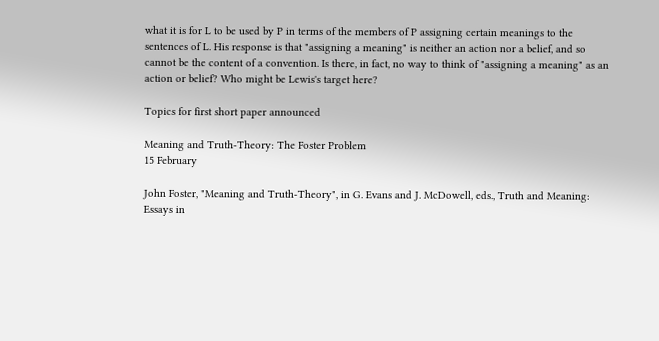what it is for L to be used by P in terms of the members of P assigning certain meanings to the sentences of L. His response is that "assigning a meaning" is neither an action nor a belief, and so cannot be the content of a convention. Is there, in fact, no way to think of "assigning a meaning" as an action or belief? Who might be Lewis's target here?

Topics for first short paper announced

Meaning and Truth-Theory: The Foster Problem
15 February

John Foster, "Meaning and Truth-Theory", in G. Evans and J. McDowell, eds., Truth and Meaning: Essays in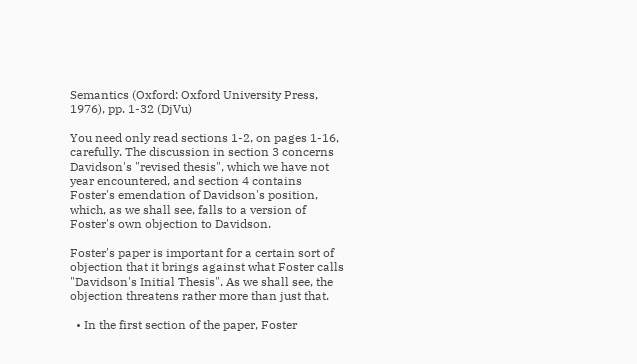Semantics (Oxford: Oxford University Press, 1976), pp. 1-32 (DjVu)

You need only read sections 1-2, on pages 1-16, carefully. The discussion in section 3 concerns Davidson's "revised thesis", which we have not year encountered, and section 4 contains Foster's emendation of Davidson's position, which, as we shall see, falls to a version of Foster's own objection to Davidson.

Foster's paper is important for a certain sort of objection that it brings against what Foster calls "Davidson's Initial Thesis". As we shall see, the objection threatens rather more than just that.

  • In the first section of the paper, Foster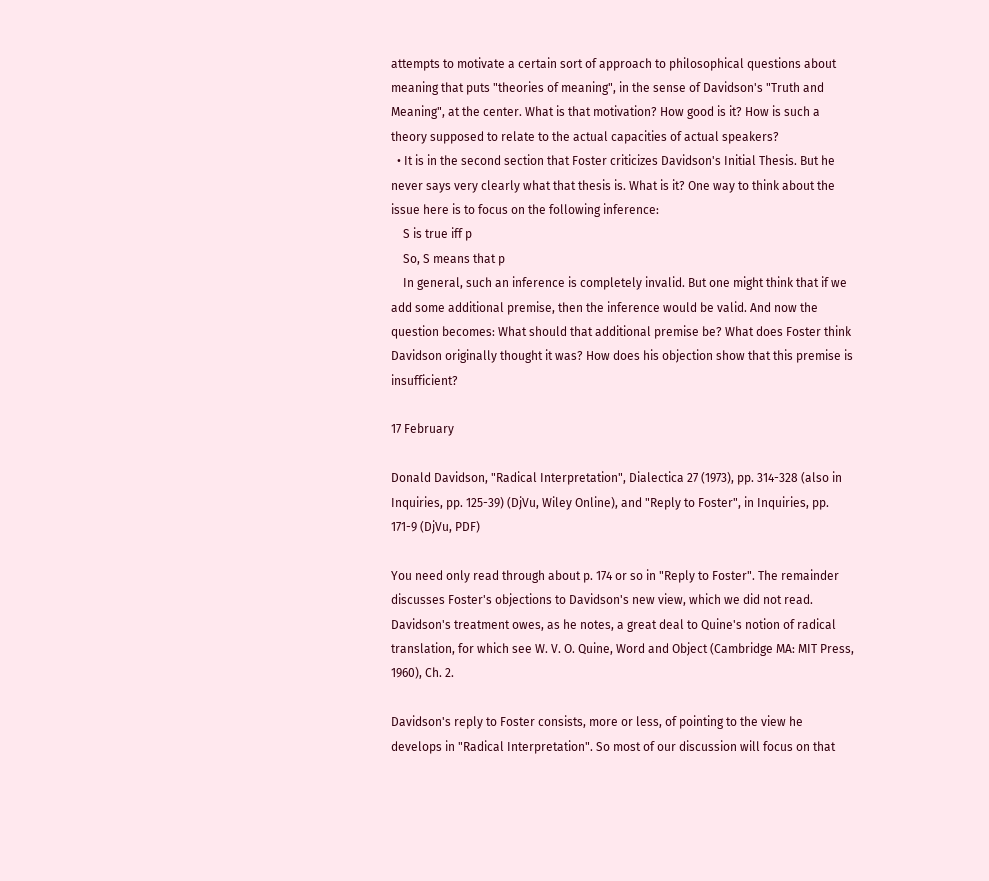attempts to motivate a certain sort of approach to philosophical questions about meaning that puts "theories of meaning", in the sense of Davidson's "Truth and Meaning", at the center. What is that motivation? How good is it? How is such a theory supposed to relate to the actual capacities of actual speakers?
  • It is in the second section that Foster criticizes Davidson's Initial Thesis. But he never says very clearly what that thesis is. What is it? One way to think about the issue here is to focus on the following inference:
    S is true iff p
    So, S means that p
    In general, such an inference is completely invalid. But one might think that if we add some additional premise, then the inference would be valid. And now the question becomes: What should that additional premise be? What does Foster think Davidson originally thought it was? How does his objection show that this premise is insufficient?

17 February

Donald Davidson, "Radical Interpretation", Dialectica 27 (1973), pp. 314-328 (also in Inquiries, pp. 125-39) (DjVu, Wiley Online), and "Reply to Foster", in Inquiries, pp. 171-9 (DjVu, PDF)

You need only read through about p. 174 or so in "Reply to Foster". The remainder discusses Foster's objections to Davidson's new view, which we did not read.
Davidson's treatment owes, as he notes, a great deal to Quine's notion of radical translation, for which see W. V. O. Quine, Word and Object (Cambridge MA: MIT Press, 1960), Ch. 2.

Davidson's reply to Foster consists, more or less, of pointing to the view he develops in "Radical Interpretation". So most of our discussion will focus on that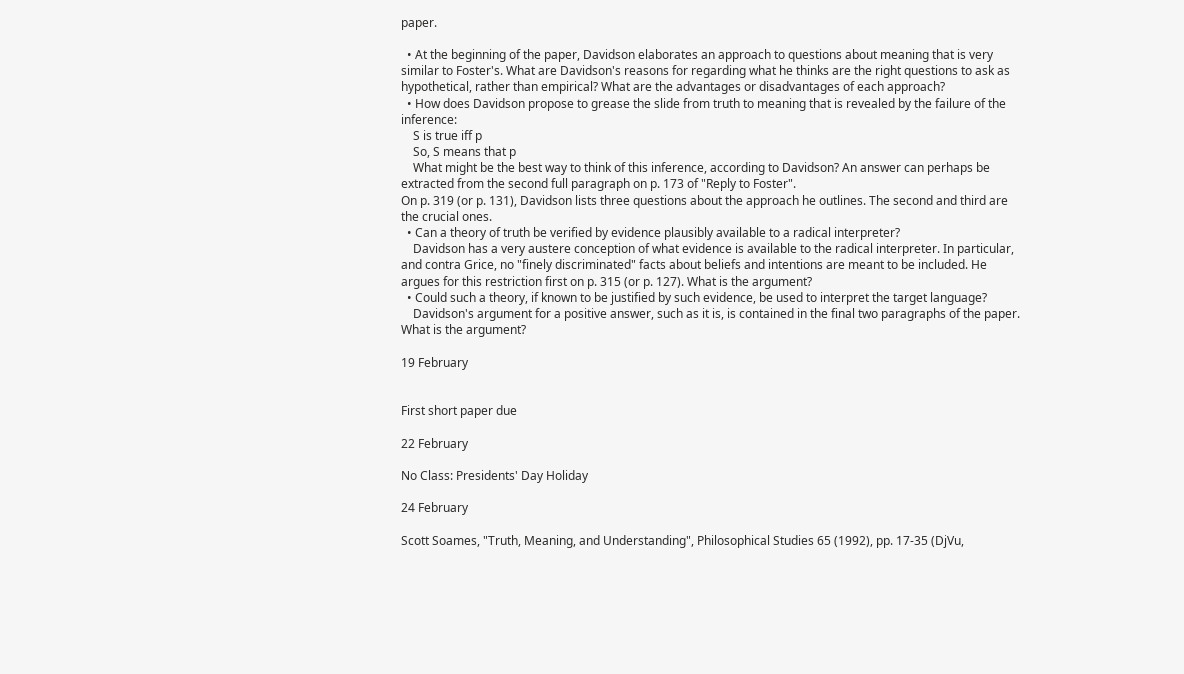paper.

  • At the beginning of the paper, Davidson elaborates an approach to questions about meaning that is very similar to Foster's. What are Davidson's reasons for regarding what he thinks are the right questions to ask as hypothetical, rather than empirical? What are the advantages or disadvantages of each approach?
  • How does Davidson propose to grease the slide from truth to meaning that is revealed by the failure of the inference:
    S is true iff p
    So, S means that p
    What might be the best way to think of this inference, according to Davidson? An answer can perhaps be extracted from the second full paragraph on p. 173 of "Reply to Foster".
On p. 319 (or p. 131), Davidson lists three questions about the approach he outlines. The second and third are the crucial ones.
  • Can a theory of truth be verified by evidence plausibly available to a radical interpreter?
    Davidson has a very austere conception of what evidence is available to the radical interpreter. In particular, and contra Grice, no "finely discriminated" facts about beliefs and intentions are meant to be included. He argues for this restriction first on p. 315 (or p. 127). What is the argument?
  • Could such a theory, if known to be justified by such evidence, be used to interpret the target language?
    Davidson's argument for a positive answer, such as it is, is contained in the final two paragraphs of the paper. What is the argument?

19 February


First short paper due

22 February

No Class: Presidents' Day Holiday

24 February

Scott Soames, "Truth, Meaning, and Understanding", Philosophical Studies 65 (1992), pp. 17-35 (DjVu,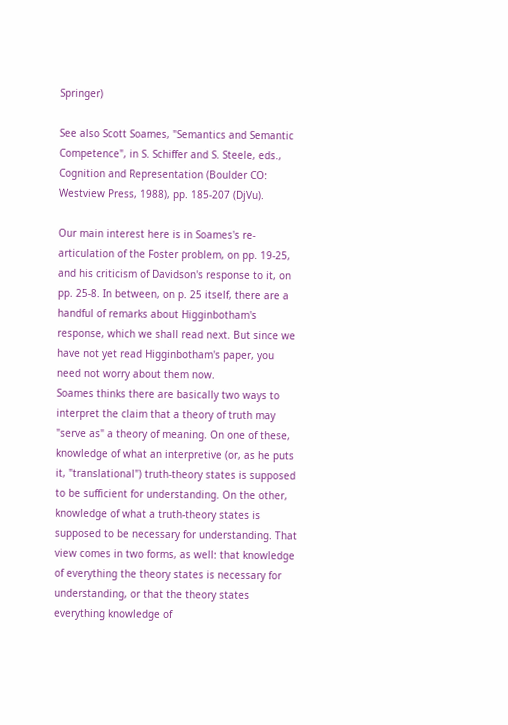Springer)

See also Scott Soames, "Semantics and Semantic Competence", in S. Schiffer and S. Steele, eds., Cognition and Representation (Boulder CO: Westview Press, 1988), pp. 185-207 (DjVu).

Our main interest here is in Soames's re-articulation of the Foster problem, on pp. 19-25, and his criticism of Davidson's response to it, on pp. 25-8. In between, on p. 25 itself, there are a handful of remarks about Higginbotham's response, which we shall read next. But since we have not yet read Higginbotham's paper, you need not worry about them now.
Soames thinks there are basically two ways to interpret the claim that a theory of truth may "serve as" a theory of meaning. On one of these, knowledge of what an interpretive (or, as he puts it, "translational") truth-theory states is supposed to be sufficient for understanding. On the other, knowledge of what a truth-theory states is supposed to be necessary for understanding. That view comes in two forms, as well: that knowledge of everything the theory states is necessary for understanding, or that the theory states everything knowledge of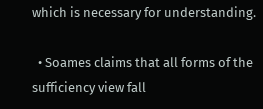which is necessary for understanding.

  • Soames claims that all forms of the sufficiency view fall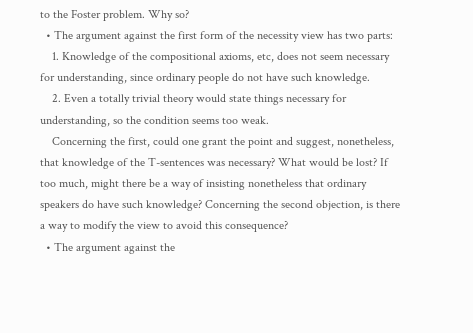to the Foster problem. Why so?
  • The argument against the first form of the necessity view has two parts:
    1. Knowledge of the compositional axioms, etc, does not seem necessary for understanding, since ordinary people do not have such knowledge.
    2. Even a totally trivial theory would state things necessary for understanding, so the condition seems too weak.
    Concerning the first, could one grant the point and suggest, nonetheless, that knowledge of the T-sentences was necessary? What would be lost? If too much, might there be a way of insisting nonetheless that ordinary speakers do have such knowledge? Concerning the second objection, is there a way to modify the view to avoid this consequence?
  • The argument against the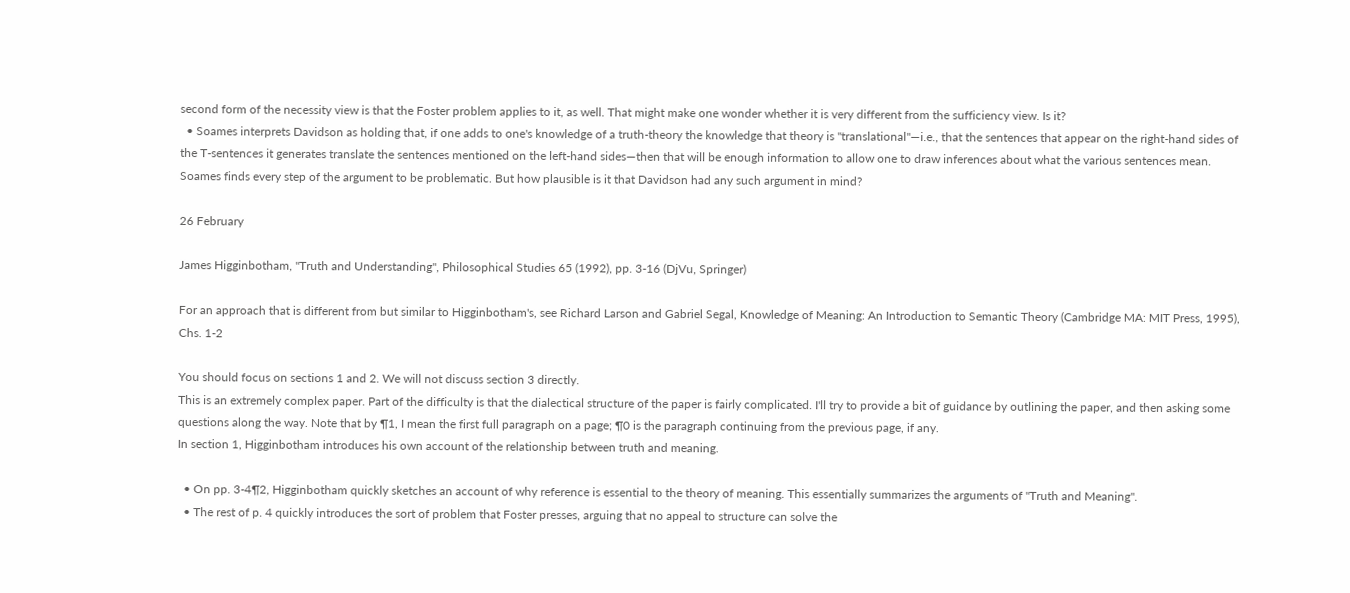second form of the necessity view is that the Foster problem applies to it, as well. That might make one wonder whether it is very different from the sufficiency view. Is it?
  • Soames interprets Davidson as holding that, if one adds to one's knowledge of a truth-theory the knowledge that theory is "translational"—i.e., that the sentences that appear on the right-hand sides of the T-sentences it generates translate the sentences mentioned on the left-hand sides—then that will be enough information to allow one to draw inferences about what the various sentences mean. Soames finds every step of the argument to be problematic. But how plausible is it that Davidson had any such argument in mind?

26 February

James Higginbotham, "Truth and Understanding", Philosophical Studies 65 (1992), pp. 3-16 (DjVu, Springer)

For an approach that is different from but similar to Higginbotham's, see Richard Larson and Gabriel Segal, Knowledge of Meaning: An Introduction to Semantic Theory (Cambridge MA: MIT Press, 1995), Chs. 1-2

You should focus on sections 1 and 2. We will not discuss section 3 directly.
This is an extremely complex paper. Part of the difficulty is that the dialectical structure of the paper is fairly complicated. I'll try to provide a bit of guidance by outlining the paper, and then asking some questions along the way. Note that by ¶1, I mean the first full paragraph on a page; ¶0 is the paragraph continuing from the previous page, if any.
In section 1, Higginbotham introduces his own account of the relationship between truth and meaning.

  • On pp. 3-4¶2, Higginbotham quickly sketches an account of why reference is essential to the theory of meaning. This essentially summarizes the arguments of "Truth and Meaning".
  • The rest of p. 4 quickly introduces the sort of problem that Foster presses, arguing that no appeal to structure can solve the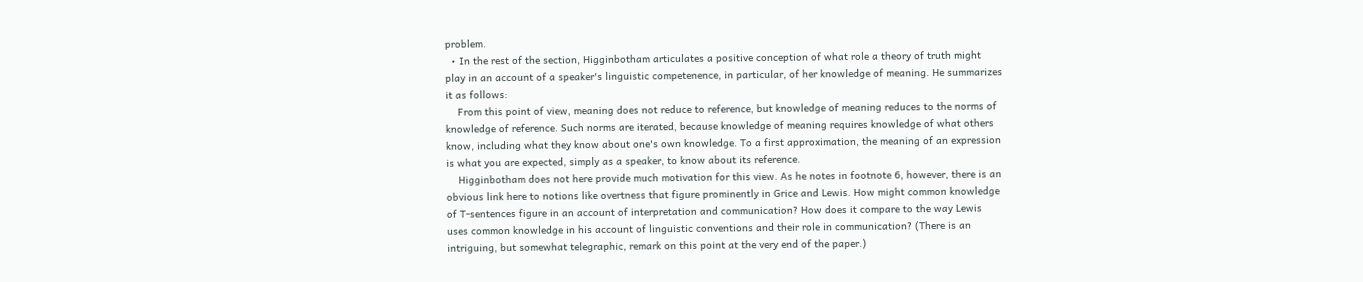problem.
  • In the rest of the section, Higginbotham articulates a positive conception of what role a theory of truth might play in an account of a speaker's linguistic competenence, in particular, of her knowledge of meaning. He summarizes it as follows:
    From this point of view, meaning does not reduce to reference, but knowledge of meaning reduces to the norms of knowledge of reference. Such norms are iterated, because knowledge of meaning requires knowledge of what others know, including what they know about one's own knowledge. To a first approximation, the meaning of an expression is what you are expected, simply as a speaker, to know about its reference.
    Higginbotham does not here provide much motivation for this view. As he notes in footnote 6, however, there is an obvious link here to notions like overtness that figure prominently in Grice and Lewis. How might common knowledge of T-sentences figure in an account of interpretation and communication? How does it compare to the way Lewis uses common knowledge in his account of linguistic conventions and their role in communication? (There is an intriguing, but somewhat telegraphic, remark on this point at the very end of the paper.)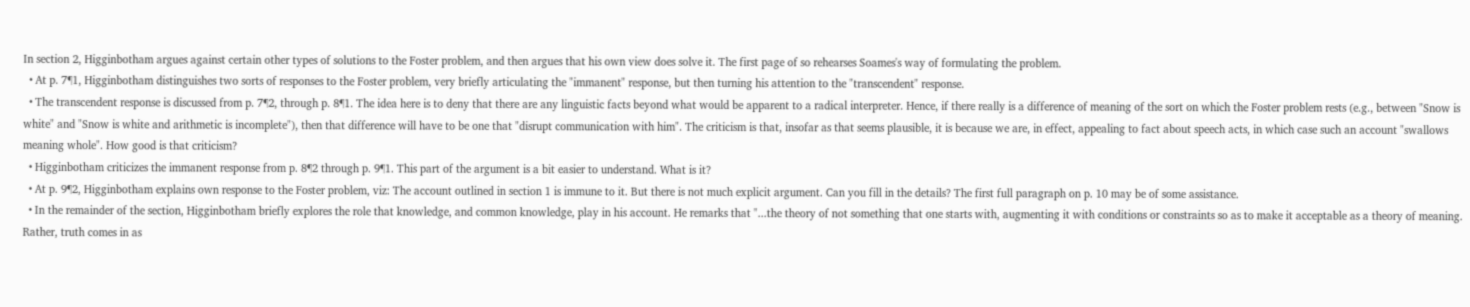In section 2, Higginbotham argues against certain other types of solutions to the Foster problem, and then argues that his own view does solve it. The first page of so rehearses Soames's way of formulating the problem.
  • At p. 7¶1, Higginbotham distinguishes two sorts of responses to the Foster problem, very briefly articulating the "immanent" response, but then turning his attention to the "transcendent" response.
  • The transcendent response is discussed from p. 7¶2, through p. 8¶1. The idea here is to deny that there are any linguistic facts beyond what would be apparent to a radical interpreter. Hence, if there really is a difference of meaning of the sort on which the Foster problem rests (e.g., between "Snow is white" and "Snow is white and arithmetic is incomplete"), then that difference will have to be one that "disrupt communication with him". The criticism is that, insofar as that seems plausible, it is because we are, in effect, appealing to fact about speech acts, in which case such an account "swallows meaning whole". How good is that criticism?
  • Higginbotham criticizes the immanent response from p. 8¶2 through p. 9¶1. This part of the argument is a bit easier to understand. What is it?
  • At p. 9¶2, Higginbotham explains own response to the Foster problem, viz: The account outlined in section 1 is immune to it. But there is not much explicit argument. Can you fill in the details? The first full paragraph on p. 10 may be of some assistance.
  • In the remainder of the section, Higginbotham briefly explores the role that knowledge, and common knowledge, play in his account. He remarks that "...the theory of not something that one starts with, augmenting it with conditions or constraints so as to make it acceptable as a theory of meaning. Rather, truth comes in as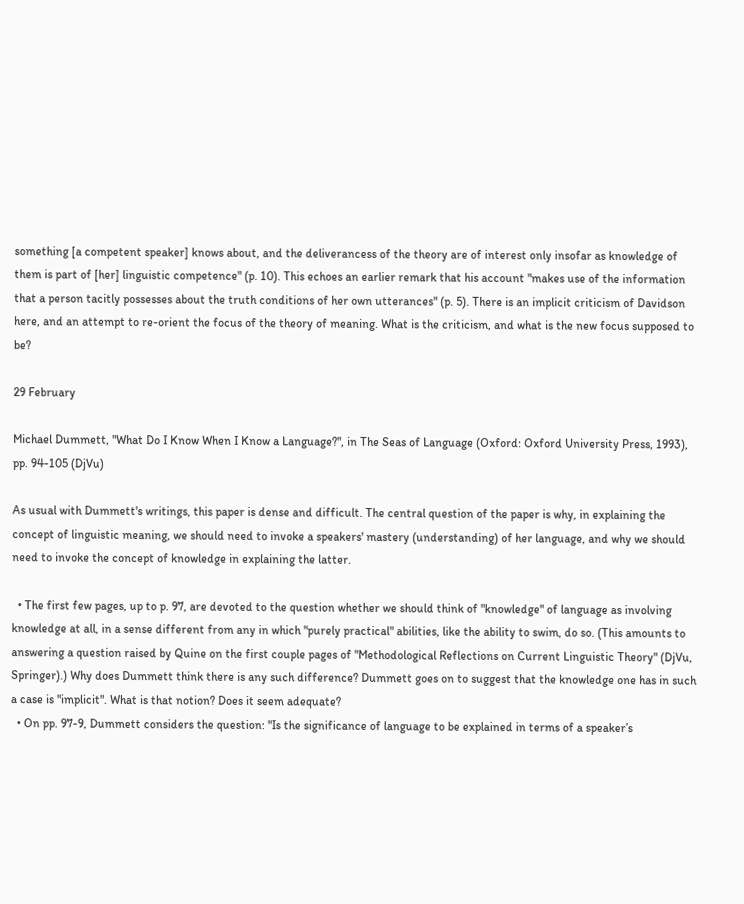something [a competent speaker] knows about, and the deliverancess of the theory are of interest only insofar as knowledge of them is part of [her] linguistic competence" (p. 10). This echoes an earlier remark that his account "makes use of the information that a person tacitly possesses about the truth conditions of her own utterances" (p. 5). There is an implicit criticism of Davidson here, and an attempt to re-orient the focus of the theory of meaning. What is the criticism, and what is the new focus supposed to be?

29 February

Michael Dummett, "What Do I Know When I Know a Language?", in The Seas of Language (Oxford: Oxford University Press, 1993), pp. 94-105 (DjVu)

As usual with Dummett's writings, this paper is dense and difficult. The central question of the paper is why, in explaining the concept of linguistic meaning, we should need to invoke a speakers' mastery (understanding) of her language, and why we should need to invoke the concept of knowledge in explaining the latter.

  • The first few pages, up to p. 97, are devoted to the question whether we should think of "knowledge" of language as involving knowledge at all, in a sense different from any in which "purely practical" abilities, like the ability to swim, do so. (This amounts to answering a question raised by Quine on the first couple pages of "Methodological Reflections on Current Linguistic Theory" (DjVu, Springer).) Why does Dummett think there is any such difference? Dummett goes on to suggest that the knowledge one has in such a case is "implicit". What is that notion? Does it seem adequate?
  • On pp. 97-9, Dummett considers the question: "Is the significance of language to be explained in terms of a speaker’s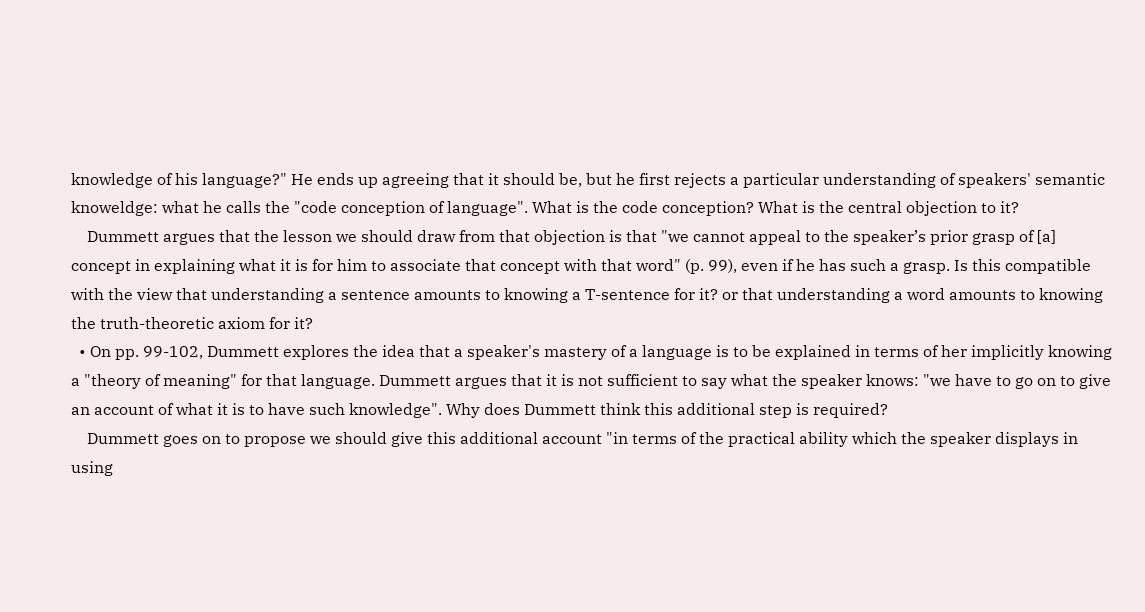knowledge of his language?" He ends up agreeing that it should be, but he first rejects a particular understanding of speakers' semantic knoweldge: what he calls the "code conception of language". What is the code conception? What is the central objection to it?
    Dummett argues that the lesson we should draw from that objection is that "we cannot appeal to the speaker’s prior grasp of [a] concept in explaining what it is for him to associate that concept with that word" (p. 99), even if he has such a grasp. Is this compatible with the view that understanding a sentence amounts to knowing a T-sentence for it? or that understanding a word amounts to knowing the truth-theoretic axiom for it?
  • On pp. 99-102, Dummett explores the idea that a speaker's mastery of a language is to be explained in terms of her implicitly knowing a "theory of meaning" for that language. Dummett argues that it is not sufficient to say what the speaker knows: "we have to go on to give an account of what it is to have such knowledge". Why does Dummett think this additional step is required?
    Dummett goes on to propose we should give this additional account "in terms of the practical ability which the speaker displays in using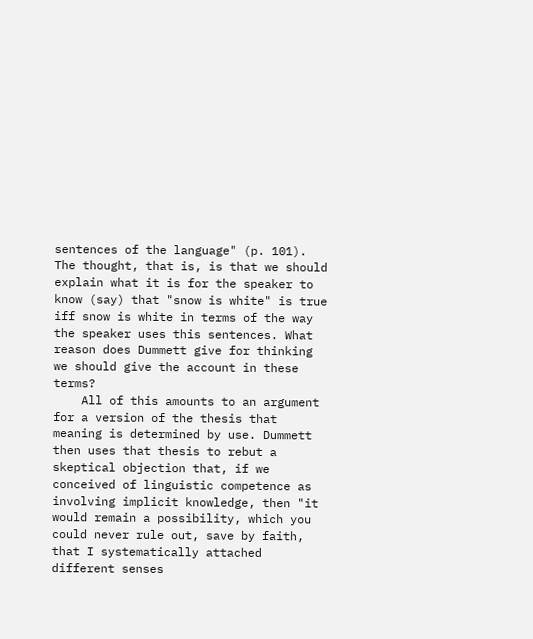sentences of the language" (p. 101). The thought, that is, is that we should explain what it is for the speaker to know (say) that "snow is white" is true iff snow is white in terms of the way the speaker uses this sentences. What reason does Dummett give for thinking we should give the account in these terms?
    All of this amounts to an argument for a version of the thesis that meaning is determined by use. Dummett then uses that thesis to rebut a skeptical objection that, if we conceived of linguistic competence as involving implicit knowledge, then "it would remain a possibility, which you could never rule out, save by faith, that I systematically attached different senses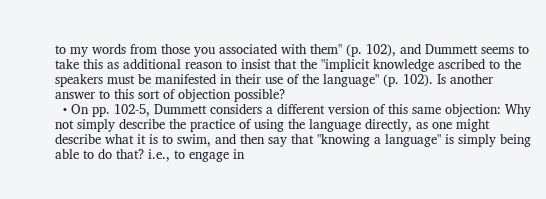to my words from those you associated with them" (p. 102), and Dummett seems to take this as additional reason to insist that the "implicit knowledge ascribed to the speakers must be manifested in their use of the language" (p. 102). Is another answer to this sort of objection possible?
  • On pp. 102-5, Dummett considers a different version of this same objection: Why not simply describe the practice of using the language directly, as one might describe what it is to swim, and then say that "knowing a language" is simply being able to do that? i.e., to engage in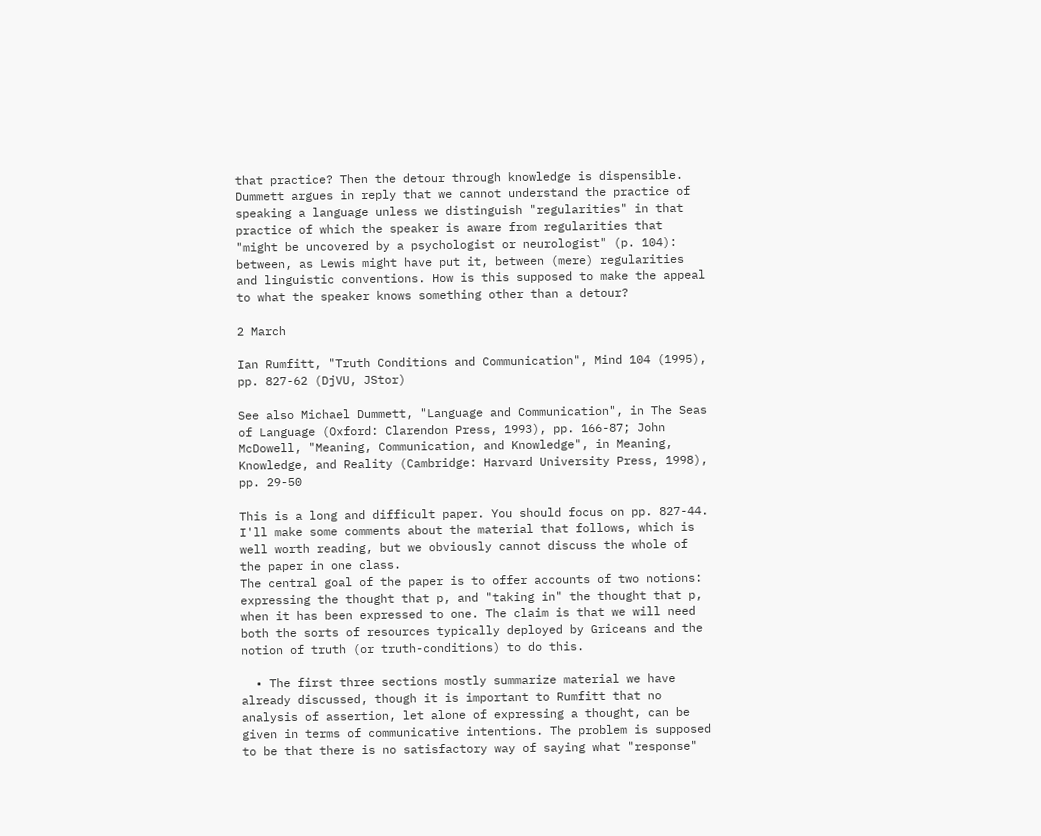that practice? Then the detour through knowledge is dispensible. Dummett argues in reply that we cannot understand the practice of speaking a language unless we distinguish "regularities" in that practice of which the speaker is aware from regularities that "might be uncovered by a psychologist or neurologist" (p. 104): between, as Lewis might have put it, between (mere) regularities and linguistic conventions. How is this supposed to make the appeal to what the speaker knows something other than a detour?

2 March

Ian Rumfitt, "Truth Conditions and Communication", Mind 104 (1995), pp. 827-62 (DjVU, JStor)

See also Michael Dummett, "Language and Communication", in The Seas of Language (Oxford: Clarendon Press, 1993), pp. 166-87; John McDowell, "Meaning, Communication, and Knowledge", in Meaning, Knowledge, and Reality (Cambridge: Harvard University Press, 1998), pp. 29-50

This is a long and difficult paper. You should focus on pp. 827-44. I'll make some comments about the material that follows, which is well worth reading, but we obviously cannot discuss the whole of the paper in one class.
The central goal of the paper is to offer accounts of two notions: expressing the thought that p, and "taking in" the thought that p, when it has been expressed to one. The claim is that we will need both the sorts of resources typically deployed by Griceans and the notion of truth (or truth-conditions) to do this.

  • The first three sections mostly summarize material we have already discussed, though it is important to Rumfitt that no analysis of assertion, let alone of expressing a thought, can be given in terms of communicative intentions. The problem is supposed to be that there is no satisfactory way of saying what "response"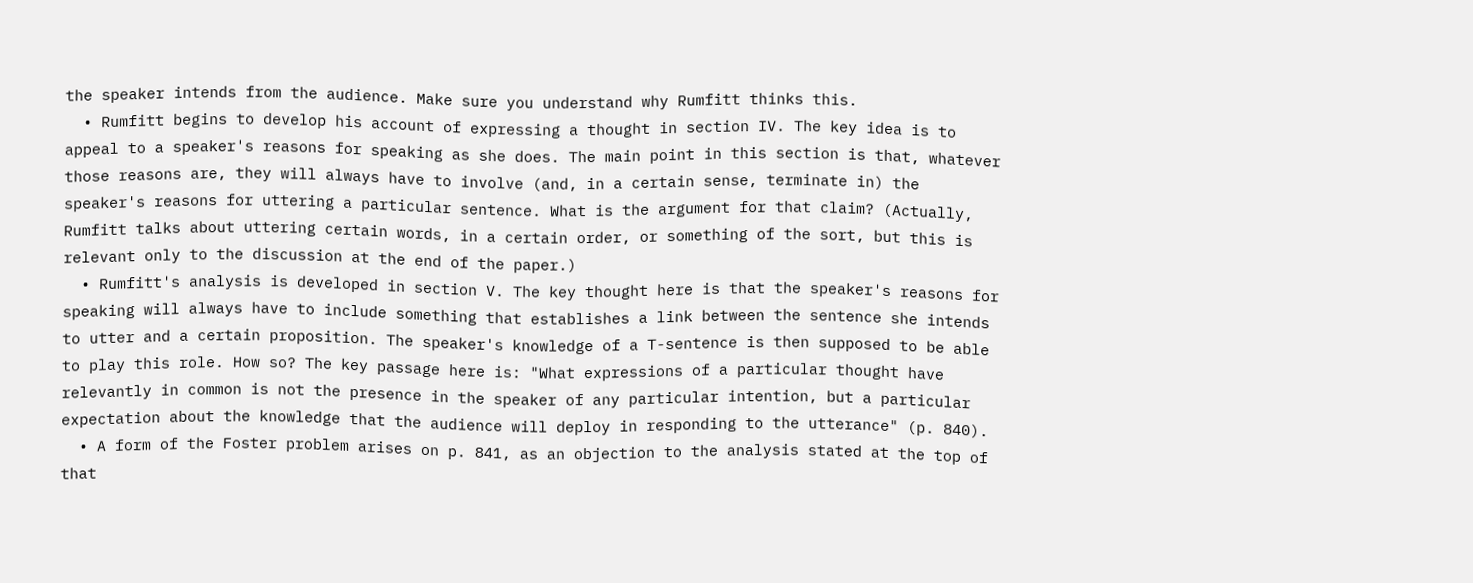the speaker intends from the audience. Make sure you understand why Rumfitt thinks this.
  • Rumfitt begins to develop his account of expressing a thought in section IV. The key idea is to appeal to a speaker's reasons for speaking as she does. The main point in this section is that, whatever those reasons are, they will always have to involve (and, in a certain sense, terminate in) the speaker's reasons for uttering a particular sentence. What is the argument for that claim? (Actually, Rumfitt talks about uttering certain words, in a certain order, or something of the sort, but this is relevant only to the discussion at the end of the paper.)
  • Rumfitt's analysis is developed in section V. The key thought here is that the speaker's reasons for speaking will always have to include something that establishes a link between the sentence she intends to utter and a certain proposition. The speaker's knowledge of a T-sentence is then supposed to be able to play this role. How so? The key passage here is: "What expressions of a particular thought have relevantly in common is not the presence in the speaker of any particular intention, but a particular expectation about the knowledge that the audience will deploy in responding to the utterance" (p. 840).
  • A form of the Foster problem arises on p. 841, as an objection to the analysis stated at the top of that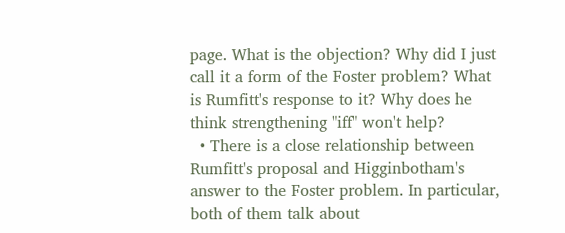page. What is the objection? Why did I just call it a form of the Foster problem? What is Rumfitt's response to it? Why does he think strengthening "iff" won't help?
  • There is a close relationship between Rumfitt's proposal and Higginbotham's answer to the Foster problem. In particular, both of them talk about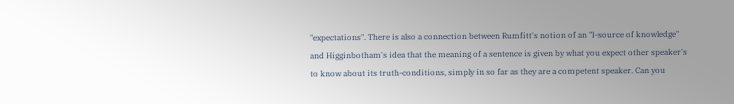"expectations". There is also a connection between Rumfitt's notion of an "I-source of knowledge" and Higginbotham's idea that the meaning of a sentence is given by what you expect other speaker's to know about its truth-conditions, simply in so far as they are a competent speaker. Can you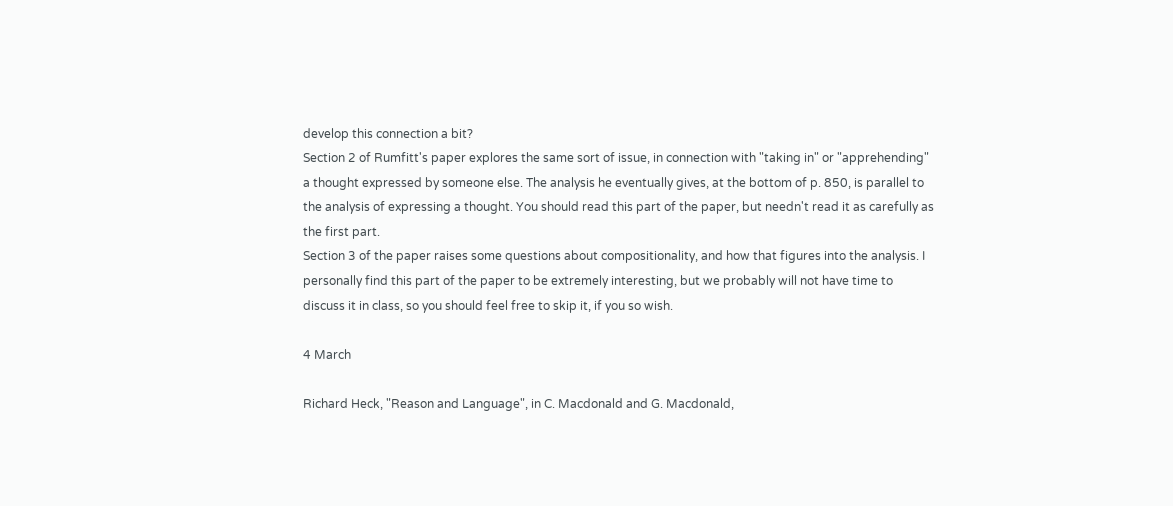develop this connection a bit?
Section 2 of Rumfitt's paper explores the same sort of issue, in connection with "taking in" or "apprehending" a thought expressed by someone else. The analysis he eventually gives, at the bottom of p. 850, is parallel to the analysis of expressing a thought. You should read this part of the paper, but needn't read it as carefully as the first part.
Section 3 of the paper raises some questions about compositionality, and how that figures into the analysis. I personally find this part of the paper to be extremely interesting, but we probably will not have time to discuss it in class, so you should feel free to skip it, if you so wish.

4 March

Richard Heck, "Reason and Language", in C. Macdonald and G. Macdonald,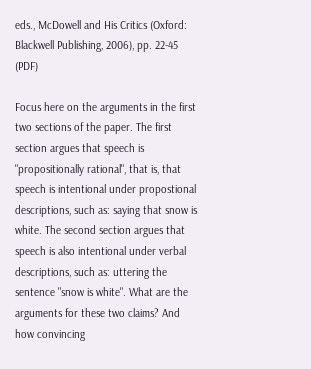eds., McDowell and His Critics (Oxford: Blackwell Publishing, 2006), pp. 22-45 (PDF)

Focus here on the arguments in the first two sections of the paper. The first section argues that speech is "propositionally rational", that is, that speech is intentional under propostional descriptions, such as: saying that snow is white. The second section argues that speech is also intentional under verbal descriptions, such as: uttering the sentence "snow is white". What are the arguments for these two claims? And how convincing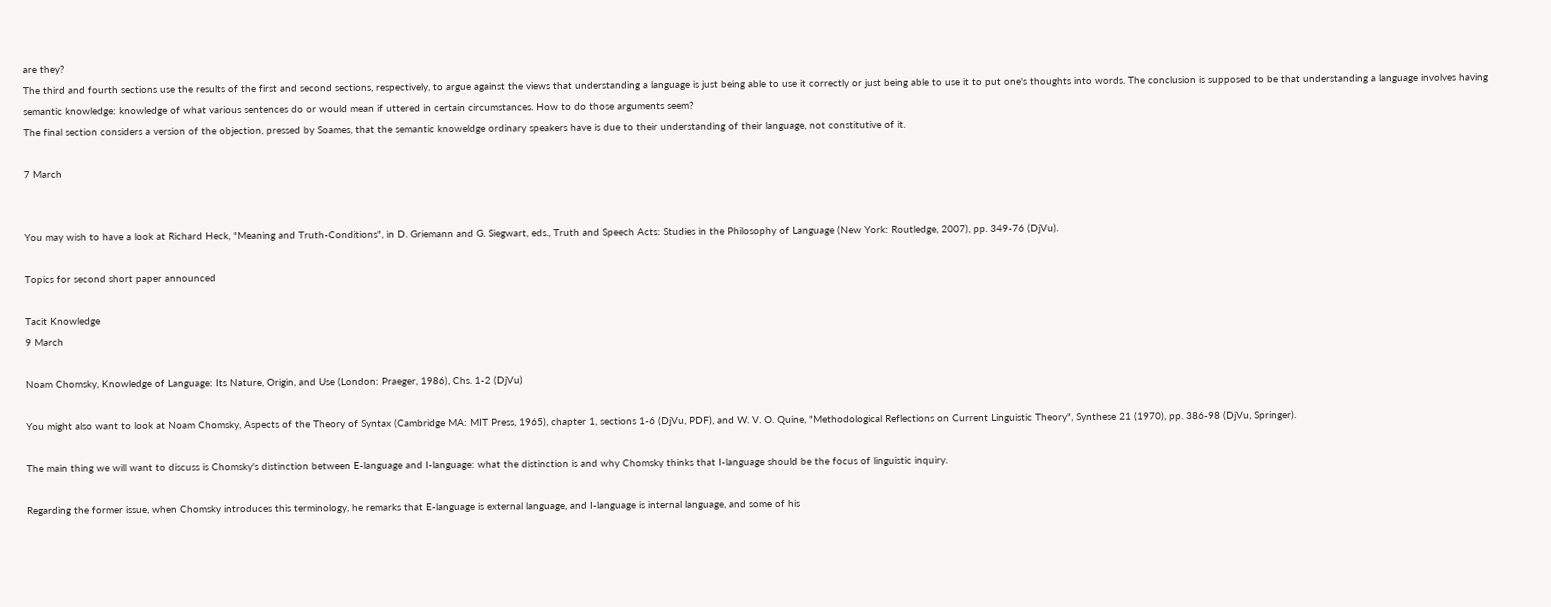are they?
The third and fourth sections use the results of the first and second sections, respectively, to argue against the views that understanding a language is just being able to use it correctly or just being able to use it to put one's thoughts into words. The conclusion is supposed to be that understanding a language involves having semantic knowledge: knowledge of what various sentences do or would mean if uttered in certain circumstances. How to do those arguments seem?
The final section considers a version of the objection, pressed by Soames, that the semantic knoweldge ordinary speakers have is due to their understanding of their language, not constitutive of it.

7 March


You may wish to have a look at Richard Heck, "Meaning and Truth-Conditions", in D. Griemann and G. Siegwart, eds., Truth and Speech Acts: Studies in the Philosophy of Language (New York: Routledge, 2007), pp. 349-76 (DjVu).

Topics for second short paper announced

Tacit Knowledge
9 March

Noam Chomsky, Knowledge of Language: Its Nature, Origin, and Use (London: Praeger, 1986), Chs. 1-2 (DjVu)

You might also want to look at Noam Chomsky, Aspects of the Theory of Syntax (Cambridge MA: MIT Press, 1965), chapter 1, sections 1-6 (DjVu, PDF), and W. V. O. Quine, "Methodological Reflections on Current Linguistic Theory", Synthese 21 (1970), pp. 386-98 (DjVu, Springer).

The main thing we will want to discuss is Chomsky's distinction between E-language and I-language: what the distinction is and why Chomsky thinks that I-language should be the focus of linguistic inquiry.

Regarding the former issue, when Chomsky introduces this terminology, he remarks that E-language is external language, and I-language is internal language, and some of his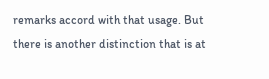remarks accord with that usage. But there is another distinction that is at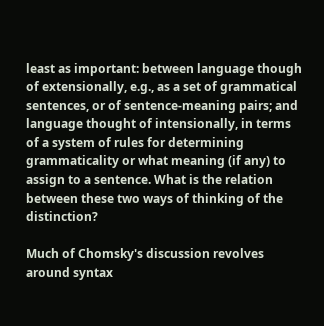least as important: between language though of extensionally, e.g., as a set of grammatical sentences, or of sentence-meaning pairs; and language thought of intensionally, in terms of a system of rules for determining grammaticality or what meaning (if any) to assign to a sentence. What is the relation between these two ways of thinking of the distinction?

Much of Chomsky's discussion revolves around syntax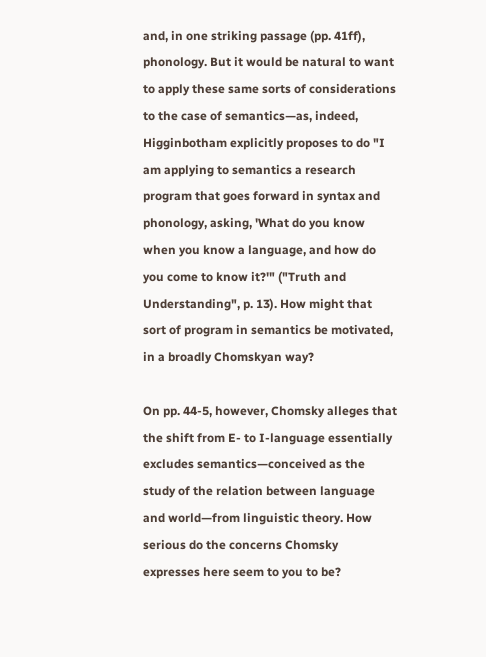and, in one striking passage (pp. 41ff), phonology. But it would be natural to want to apply these same sorts of considerations to the case of semantics—as, indeed, Higginbotham explicitly proposes to do "I am applying to semantics a research program that goes forward in syntax and phonology, asking, 'What do you know when you know a language, and how do you come to know it?'" ("Truth and Understanding", p. 13). How might that sort of program in semantics be motivated, in a broadly Chomskyan way?

On pp. 44-5, however, Chomsky alleges that the shift from E- to I-language essentially excludes semantics—conceived as the study of the relation between language and world—from linguistic theory. How serious do the concerns Chomsky expresses here seem to you to be?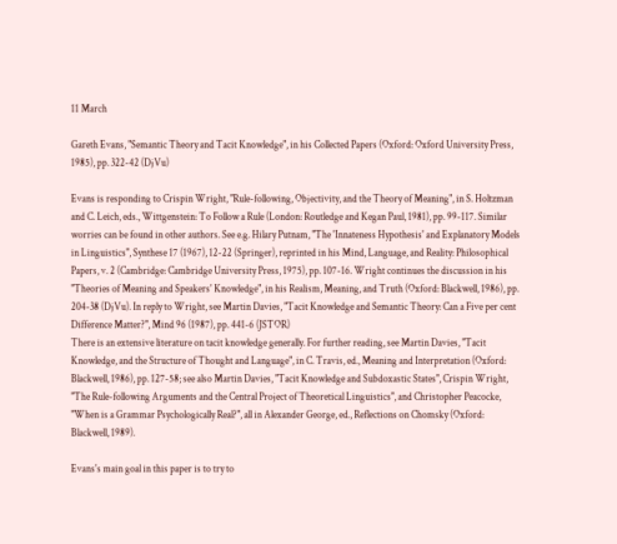11 March

Gareth Evans, "Semantic Theory and Tacit Knowledge", in his Collected Papers (Oxford: Oxford University Press, 1985), pp. 322-42 (DjVu)

Evans is responding to Crispin Wright, "Rule-following, Objectivity, and the Theory of Meaning", in S. Holtzman and C. Leich, eds., Wittgenstein: To Follow a Rule (London: Routledge and Kegan Paul, 1981), pp. 99-117. Similar worries can be found in other authors. See e.g. Hilary Putnam, "The 'Innateness Hypothesis' and Explanatory Models in Linguistics", Synthese 17 (1967), 12-22 (Springer), reprinted in his Mind, Language, and Reality: Philosophical Papers, v. 2 (Cambridge: Cambridge University Press, 1975), pp. 107-16. Wright continues the discussion in his "Theories of Meaning and Speakers' Knowledge", in his Realism, Meaning, and Truth (Oxford: Blackwell, 1986), pp. 204-38 (DjVu). In reply to Wright, see Martin Davies, "Tacit Knowledge and Semantic Theory: Can a Five per cent Difference Matter?", Mind 96 (1987), pp. 441-6 (JSTOR)
There is an extensive literature on tacit knowledge generally. For further reading, see Martin Davies, "Tacit Knowledge, and the Structure of Thought and Language", in C. Travis, ed., Meaning and Interpretation (Oxford: Blackwell, 1986), pp. 127-58; see also Martin Davies, "Tacit Knowledge and Subdoxastic States", Crispin Wright, "The Rule-following Arguments and the Central Project of Theoretical Linguistics", and Christopher Peacocke, "When is a Grammar Psychologically Real?", all in Alexander George, ed., Reflections on Chomsky (Oxford: Blackwell, 1989).

Evans's main goal in this paper is to try to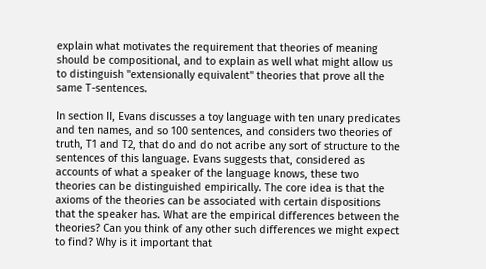explain what motivates the requirement that theories of meaning should be compositional, and to explain as well what might allow us to distinguish "extensionally equivalent" theories that prove all the same T-sentences.

In section II, Evans discusses a toy language with ten unary predicates and ten names, and so 100 sentences, and considers two theories of truth, T1 and T2, that do and do not acribe any sort of structure to the sentences of this language. Evans suggests that, considered as accounts of what a speaker of the language knows, these two theories can be distinguished empirically. The core idea is that the axioms of the theories can be associated with certain dispositions that the speaker has. What are the empirical differences between the theories? Can you think of any other such differences we might expect to find? Why is it important that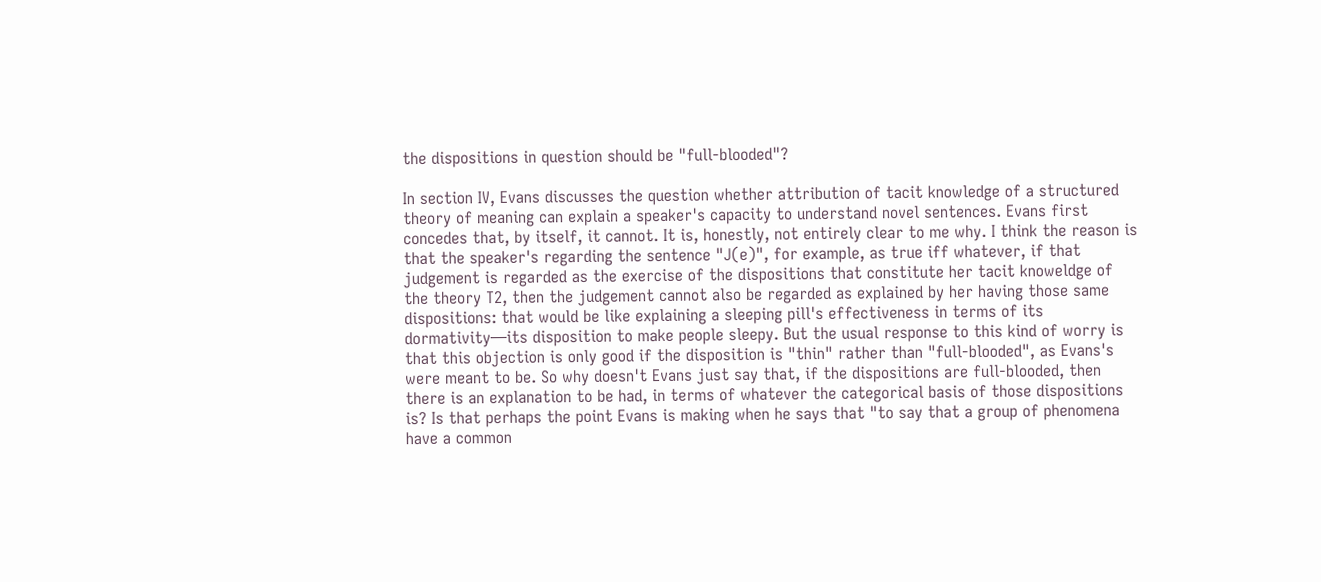the dispositions in question should be "full-blooded"?

In section IV, Evans discusses the question whether attribution of tacit knowledge of a structured theory of meaning can explain a speaker's capacity to understand novel sentences. Evans first concedes that, by itself, it cannot. It is, honestly, not entirely clear to me why. I think the reason is that the speaker's regarding the sentence "J(e)", for example, as true iff whatever, if that judgement is regarded as the exercise of the dispositions that constitute her tacit knoweldge of the theory T2, then the judgement cannot also be regarded as explained by her having those same dispositions: that would be like explaining a sleeping pill's effectiveness in terms of its dormativity—its disposition to make people sleepy. But the usual response to this kind of worry is that this objection is only good if the disposition is "thin" rather than "full-blooded", as Evans's were meant to be. So why doesn't Evans just say that, if the dispositions are full-blooded, then there is an explanation to be had, in terms of whatever the categorical basis of those dispositions is? Is that perhaps the point Evans is making when he says that "to say that a group of phenomena have a common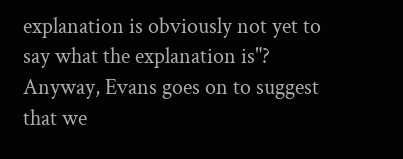explanation is obviously not yet to say what the explanation is"?
Anyway, Evans goes on to suggest that we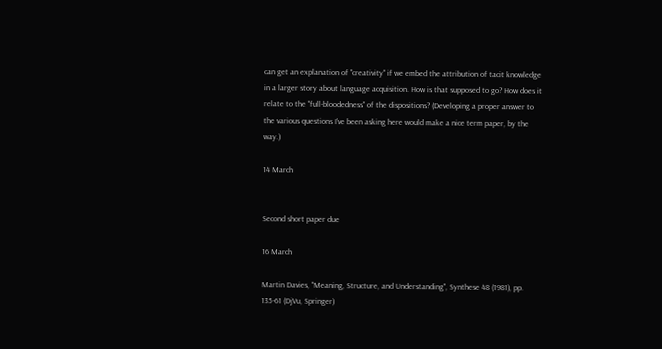can get an explanation of "creativity" if we embed the attribution of tacit knowledge in a larger story about language acquisition. How is that supposed to go? How does it relate to the "full-bloodedness" of the dispositions? (Developing a proper answer to the various questions I've been asking here would make a nice term paper, by the way.)

14 March


Second short paper due

16 March

Martin Davies, "Meaning, Structure, and Understanding", Synthese 48 (1981), pp. 135-61 (DjVu, Springer)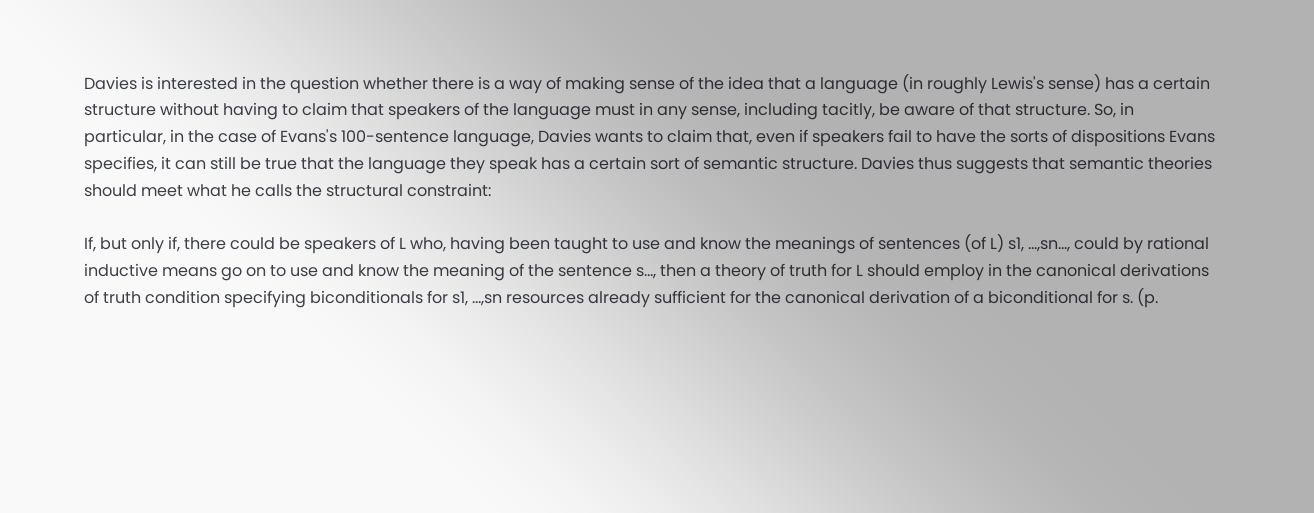Davies is interested in the question whether there is a way of making sense of the idea that a language (in roughly Lewis's sense) has a certain structure without having to claim that speakers of the language must in any sense, including tacitly, be aware of that structure. So, in particular, in the case of Evans's 100-sentence language, Davies wants to claim that, even if speakers fail to have the sorts of dispositions Evans specifies, it can still be true that the language they speak has a certain sort of semantic structure. Davies thus suggests that semantic theories should meet what he calls the structural constraint:

If, but only if, there could be speakers of L who, having been taught to use and know the meanings of sentences (of L) s1, ...,sn..., could by rational inductive means go on to use and know the meaning of the sentence s..., then a theory of truth for L should employ in the canonical derivations of truth condition specifying biconditionals for s1, ...,sn resources already sufficient for the canonical derivation of a biconditional for s. (p.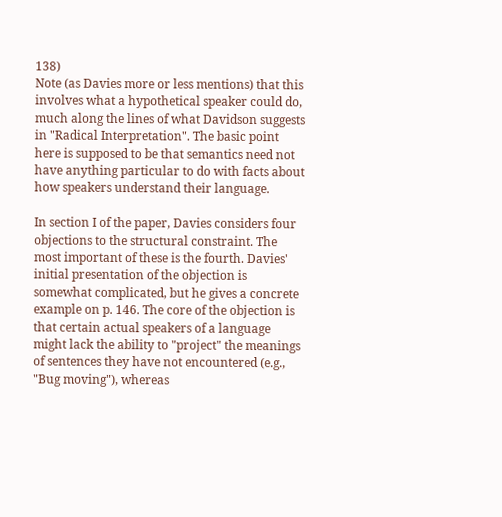138)
Note (as Davies more or less mentions) that this involves what a hypothetical speaker could do, much along the lines of what Davidson suggests in "Radical Interpretation". The basic point here is supposed to be that semantics need not have anything particular to do with facts about how speakers understand their language.

In section I of the paper, Davies considers four objections to the structural constraint. The most important of these is the fourth. Davies' initial presentation of the objection is somewhat complicated, but he gives a concrete example on p. 146. The core of the objection is that certain actual speakers of a language might lack the ability to "project" the meanings of sentences they have not encountered (e.g., "Bug moving"), whereas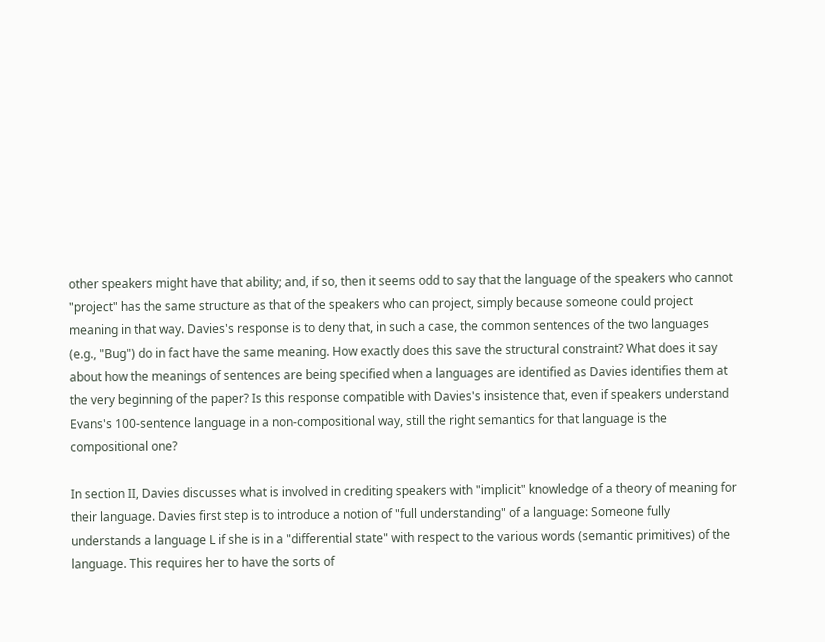other speakers might have that ability; and, if so, then it seems odd to say that the language of the speakers who cannot "project" has the same structure as that of the speakers who can project, simply because someone could project meaning in that way. Davies's response is to deny that, in such a case, the common sentences of the two languages (e.g., "Bug") do in fact have the same meaning. How exactly does this save the structural constraint? What does it say about how the meanings of sentences are being specified when a languages are identified as Davies identifies them at the very beginning of the paper? Is this response compatible with Davies's insistence that, even if speakers understand Evans's 100-sentence language in a non-compositional way, still the right semantics for that language is the compositional one?

In section II, Davies discusses what is involved in crediting speakers with "implicit" knowledge of a theory of meaning for their language. Davies first step is to introduce a notion of "full understanding" of a language: Someone fully understands a language L if she is in a "differential state" with respect to the various words (semantic primitives) of the language. This requires her to have the sorts of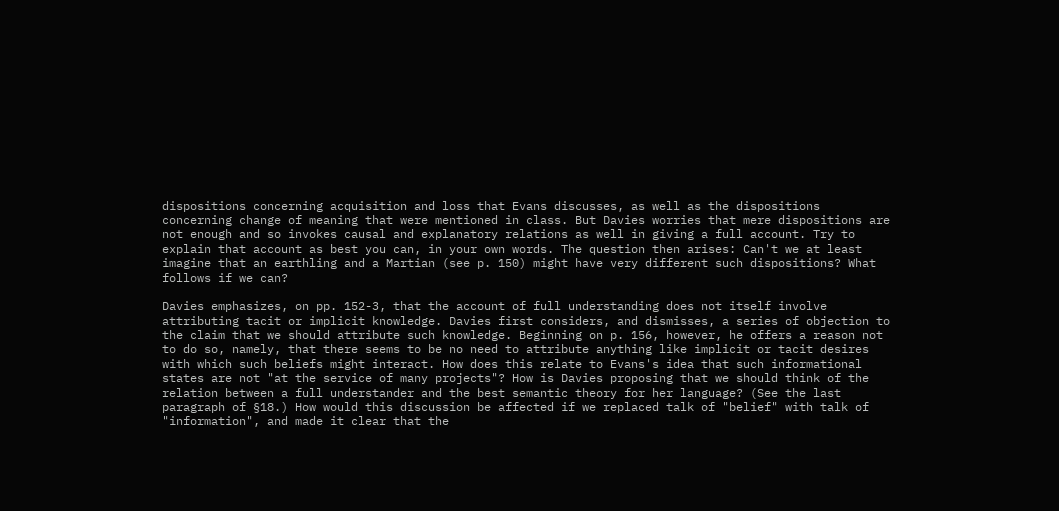dispositions concerning acquisition and loss that Evans discusses, as well as the dispositions concerning change of meaning that were mentioned in class. But Davies worries that mere dispositions are not enough and so invokes causal and explanatory relations as well in giving a full account. Try to explain that account as best you can, in your own words. The question then arises: Can't we at least imagine that an earthling and a Martian (see p. 150) might have very different such dispositions? What follows if we can?

Davies emphasizes, on pp. 152-3, that the account of full understanding does not itself involve attributing tacit or implicit knowledge. Davies first considers, and dismisses, a series of objection to the claim that we should attribute such knowledge. Beginning on p. 156, however, he offers a reason not to do so, namely, that there seems to be no need to attribute anything like implicit or tacit desires with which such beliefs might interact. How does this relate to Evans's idea that such informational states are not "at the service of many projects"? How is Davies proposing that we should think of the relation between a full understander and the best semantic theory for her language? (See the last paragraph of §18.) How would this discussion be affected if we replaced talk of "belief" with talk of "information", and made it clear that the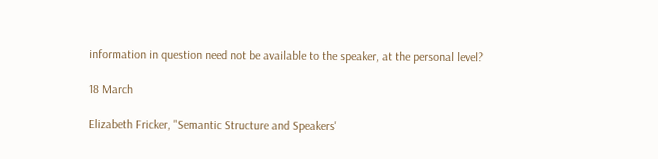information in question need not be available to the speaker, at the personal level?

18 March

Elizabeth Fricker, "Semantic Structure and Speakers'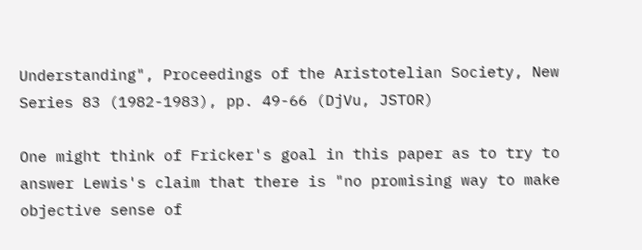Understanding", Proceedings of the Aristotelian Society, New Series 83 (1982-1983), pp. 49-66 (DjVu, JSTOR)

One might think of Fricker's goal in this paper as to try to answer Lewis's claim that there is "no promising way to make objective sense of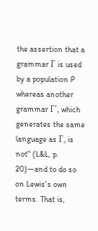the assertion that a grammar Γ is used by a population P whereas another grammar Γ', which generates the same language as Γ, is not" (L&L, p. 20)—and to do so on Lewis's own terms. That is,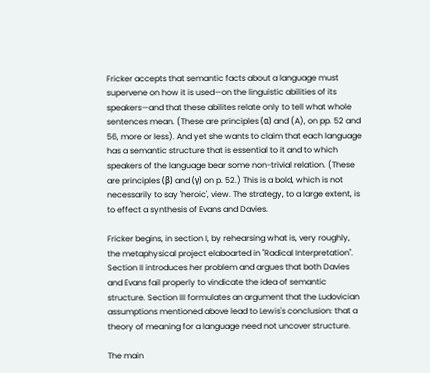Fricker accepts that semantic facts about a language must supervene on how it is used—on the linguistic abilities of its speakers—and that these abilites relate only to tell what whole sentences mean. (These are principles (α) and (A), on pp. 52 and 56, more or less). And yet she wants to claim that each language has a semantic structure that is essential to it and to which speakers of the language bear some non-trivial relation. (These are principles (β) and (γ) on p. 52.) This is a bold, which is not necessarily to say 'heroic', view. The strategy, to a large extent, is to effect a synthesis of Evans and Davies.

Fricker begins, in section I, by rehearsing what is, very roughly, the metaphysical project elaboarted in "Radical Interpretation". Section II introduces her problem and argues that both Davies and Evans fail properly to vindicate the idea of semantic structure. Section III formulates an argument that the Ludovician assumptions mentioned above lead to Lewis's conclusion: that a theory of meaning for a language need not uncover structure.

The main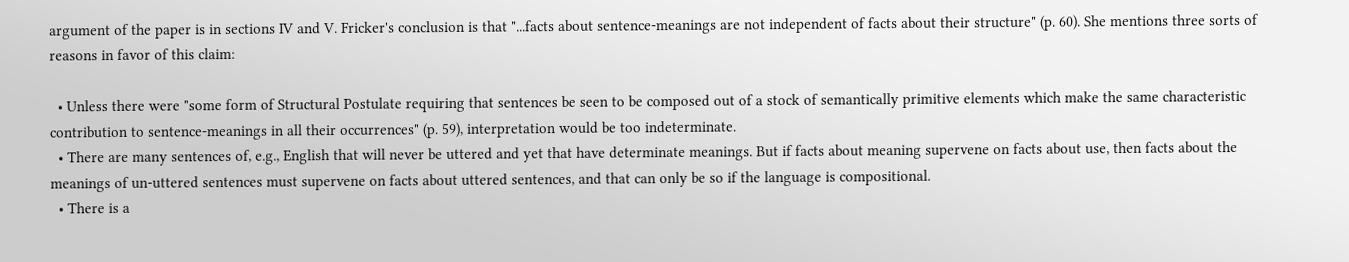argument of the paper is in sections IV and V. Fricker's conclusion is that "...facts about sentence-meanings are not independent of facts about their structure" (p. 60). She mentions three sorts of reasons in favor of this claim:

  • Unless there were "some form of Structural Postulate requiring that sentences be seen to be composed out of a stock of semantically primitive elements which make the same characteristic contribution to sentence-meanings in all their occurrences" (p. 59), interpretation would be too indeterminate.
  • There are many sentences of, e.g., English that will never be uttered and yet that have determinate meanings. But if facts about meaning supervene on facts about use, then facts about the meanings of un-uttered sentences must supervene on facts about uttered sentences, and that can only be so if the language is compositional.
  • There is a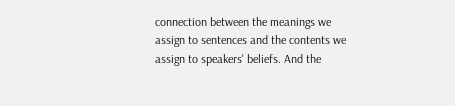connection between the meanings we assign to sentences and the contents we assign to speakers' beliefs. And the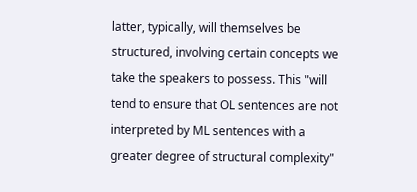latter, typically, will themselves be structured, involving certain concepts we take the speakers to possess. This "will tend to ensure that OL sentences are not interpreted by ML sentences with a greater degree of structural complexity"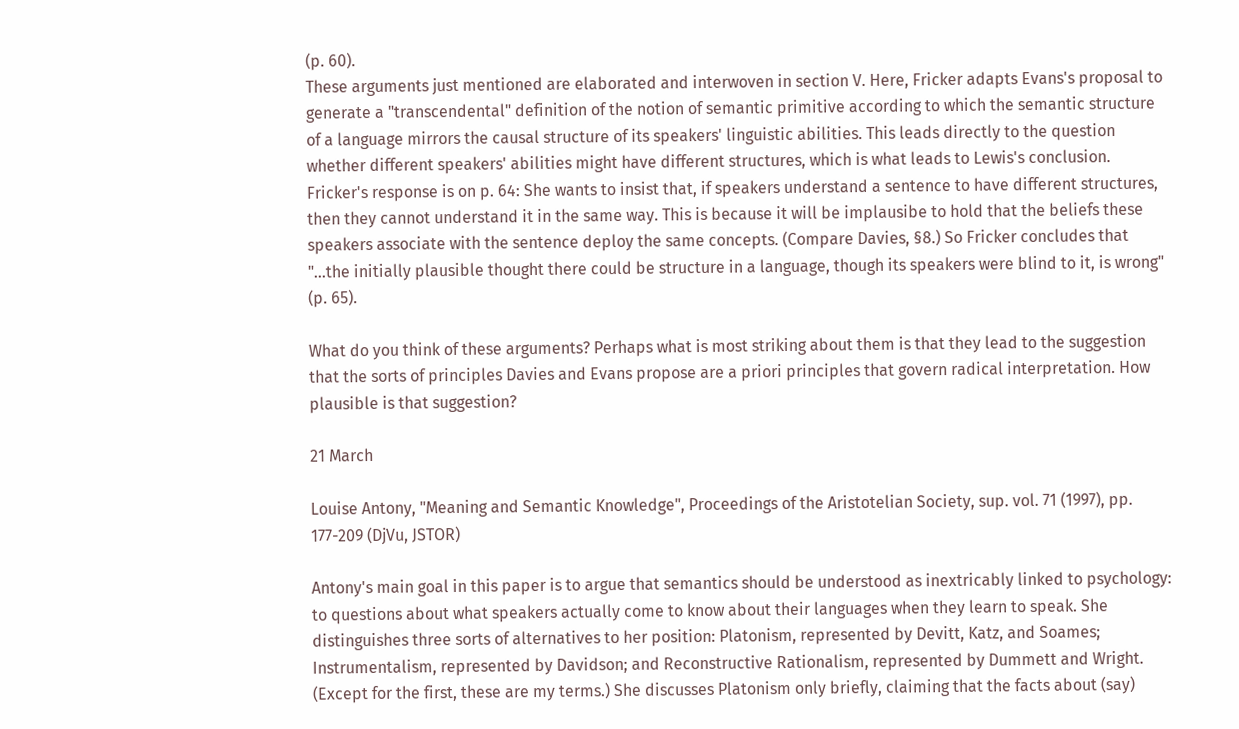(p. 60).
These arguments just mentioned are elaborated and interwoven in section V. Here, Fricker adapts Evans's proposal to generate a "transcendental" definition of the notion of semantic primitive according to which the semantic structure of a language mirrors the causal structure of its speakers' linguistic abilities. This leads directly to the question whether different speakers' abilities might have different structures, which is what leads to Lewis's conclusion. Fricker's response is on p. 64: She wants to insist that, if speakers understand a sentence to have different structures, then they cannot understand it in the same way. This is because it will be implausibe to hold that the beliefs these speakers associate with the sentence deploy the same concepts. (Compare Davies, §8.) So Fricker concludes that "...the initially plausible thought there could be structure in a language, though its speakers were blind to it, is wrong" (p. 65).

What do you think of these arguments? Perhaps what is most striking about them is that they lead to the suggestion that the sorts of principles Davies and Evans propose are a priori principles that govern radical interpretation. How plausible is that suggestion?

21 March

Louise Antony, "Meaning and Semantic Knowledge", Proceedings of the Aristotelian Society, sup. vol. 71 (1997), pp. 177-209 (DjVu, JSTOR)

Antony's main goal in this paper is to argue that semantics should be understood as inextricably linked to psychology: to questions about what speakers actually come to know about their languages when they learn to speak. She distinguishes three sorts of alternatives to her position: Platonism, represented by Devitt, Katz, and Soames; Instrumentalism, represented by Davidson; and Reconstructive Rationalism, represented by Dummett and Wright. (Except for the first, these are my terms.) She discusses Platonism only briefly, claiming that the facts about (say)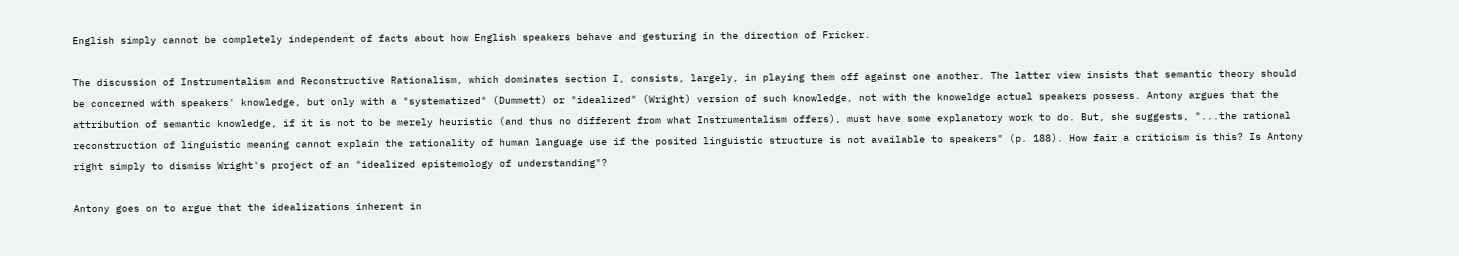English simply cannot be completely independent of facts about how English speakers behave and gesturing in the direction of Fricker.

The discussion of Instrumentalism and Reconstructive Rationalism, which dominates section I, consists, largely, in playing them off against one another. The latter view insists that semantic theory should be concerned with speakers' knowledge, but only with a "systematized" (Dummett) or "idealized" (Wright) version of such knowledge, not with the knoweldge actual speakers possess. Antony argues that the attribution of semantic knowledge, if it is not to be merely heuristic (and thus no different from what Instrumentalism offers), must have some explanatory work to do. But, she suggests, "...the rational reconstruction of linguistic meaning cannot explain the rationality of human language use if the posited linguistic structure is not available to speakers" (p. 188). How fair a criticism is this? Is Antony right simply to dismiss Wright's project of an "idealized epistemology of understanding"?

Antony goes on to argue that the idealizations inherent in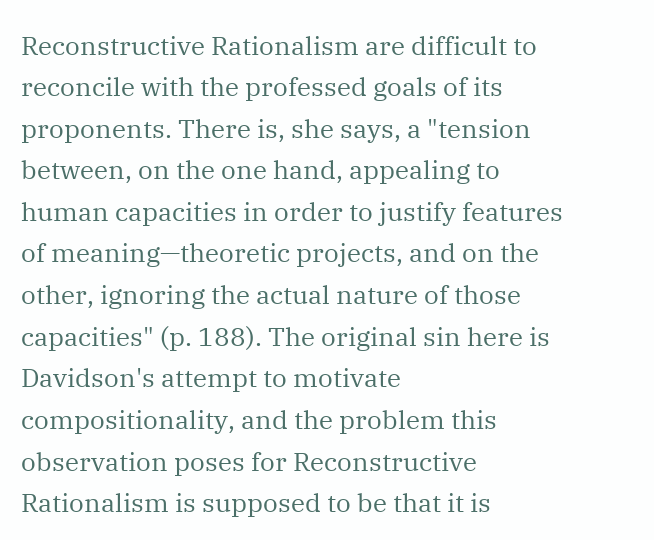Reconstructive Rationalism are difficult to reconcile with the professed goals of its proponents. There is, she says, a "tension between, on the one hand, appealing to human capacities in order to justify features of meaning—theoretic projects, and on the other, ignoring the actual nature of those capacities" (p. 188). The original sin here is Davidson's attempt to motivate compositionality, and the problem this observation poses for Reconstructive Rationalism is supposed to be that it is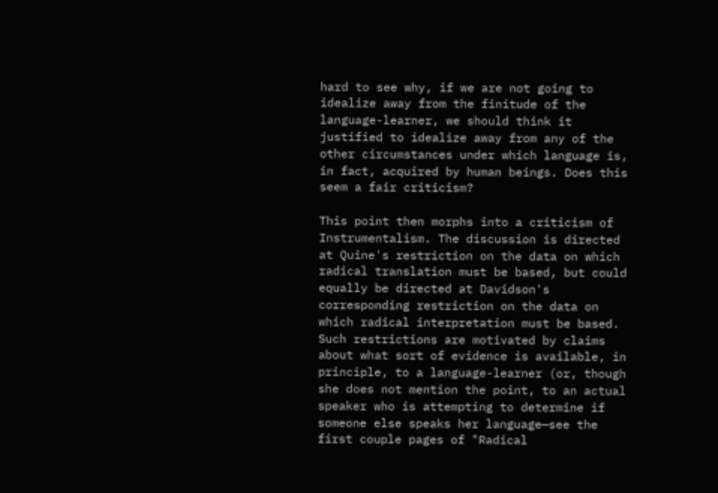hard to see why, if we are not going to idealize away from the finitude of the language-learner, we should think it justified to idealize away from any of the other circumstances under which language is, in fact, acquired by human beings. Does this seem a fair criticism?

This point then morphs into a criticism of Instrumentalism. The discussion is directed at Quine's restriction on the data on which radical translation must be based, but could equally be directed at Davidson's corresponding restriction on the data on which radical interpretation must be based. Such restrictions are motivated by claims about what sort of evidence is available, in principle, to a language-learner (or, though she does not mention the point, to an actual speaker who is attempting to determine if someone else speaks her language—see the first couple pages of "Radical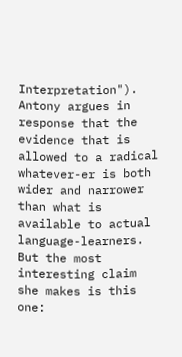Interpretation"). Antony argues in response that the evidence that is allowed to a radical whatever-er is both wider and narrower than what is available to actual language-learners. But the most interesting claim she makes is this one: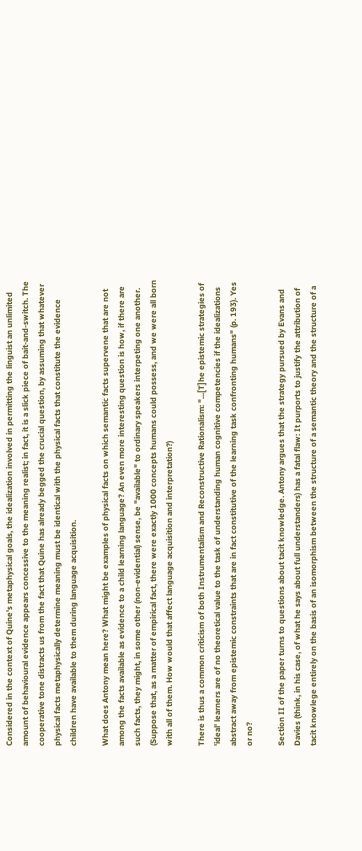Considered in the context of Quine's metaphysical goals, the idealization involved in permitting the linguist an unlimited amount of behavioural evidence appears concessive to the meaning realist; in fact, it is a slick piece of bait-and-switch. The cooperative tone distracts us from the fact that Quine has already begged the crucial question, by assuming that whatever physical facts metaphysically determine meaning must be identical with the physical facts that constitute the evidence children have available to them during language acquisition.

What does Antony mean here? What might be examples of physical facts on which semantic facts supervene that are not among the facts available as evidence to a child learning language? An even more interesting question is how, if there are such facts, they might, in some other (non-evidential) sense, be "available" to ordinary speakers interpeting one another. (Suppose that, as a matter of empirical fact, there were exactly 1000 concepts humans could possess, and we were all born with all of them. How would that affect language acquisition and interpretation?)

There is thus a common criticism of both Instrumentalism and Reconstructive Rationalism: "...[T]he epistemic strategies of 'ideal' learners are of no theoretical value to the task of understanding human cognitive competencies if the idealizations abstract away from epistemic constraints that are in fact constitutive of the learning task confronting humans" (p. 193). Yes or no?

Section II of the paper turns to questions about tacit knowledge. Antony argues that the strategy pursued by Evans and Davies (think, in his case, of what he says about full understanders) has a fatal flaw: It purports to justify the attribution of tacit knowlege entirely on the basis of an isomorphism between the structure of a semantic theory and the structure of a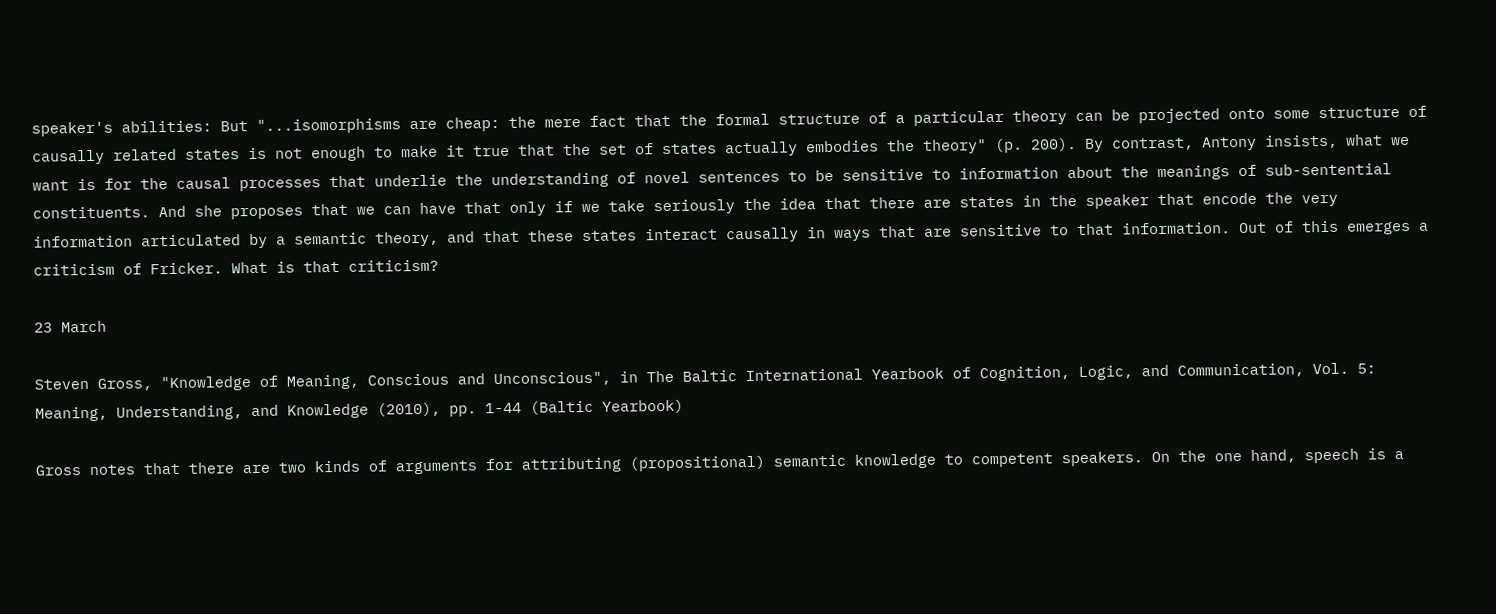speaker's abilities: But "...isomorphisms are cheap: the mere fact that the formal structure of a particular theory can be projected onto some structure of causally related states is not enough to make it true that the set of states actually embodies the theory" (p. 200). By contrast, Antony insists, what we want is for the causal processes that underlie the understanding of novel sentences to be sensitive to information about the meanings of sub-sentential constituents. And she proposes that we can have that only if we take seriously the idea that there are states in the speaker that encode the very information articulated by a semantic theory, and that these states interact causally in ways that are sensitive to that information. Out of this emerges a criticism of Fricker. What is that criticism?

23 March

Steven Gross, "Knowledge of Meaning, Conscious and Unconscious", in The Baltic International Yearbook of Cognition, Logic, and Communication, Vol. 5: Meaning, Understanding, and Knowledge (2010), pp. 1-44 (Baltic Yearbook)

Gross notes that there are two kinds of arguments for attributing (propositional) semantic knowledge to competent speakers. On the one hand, speech is a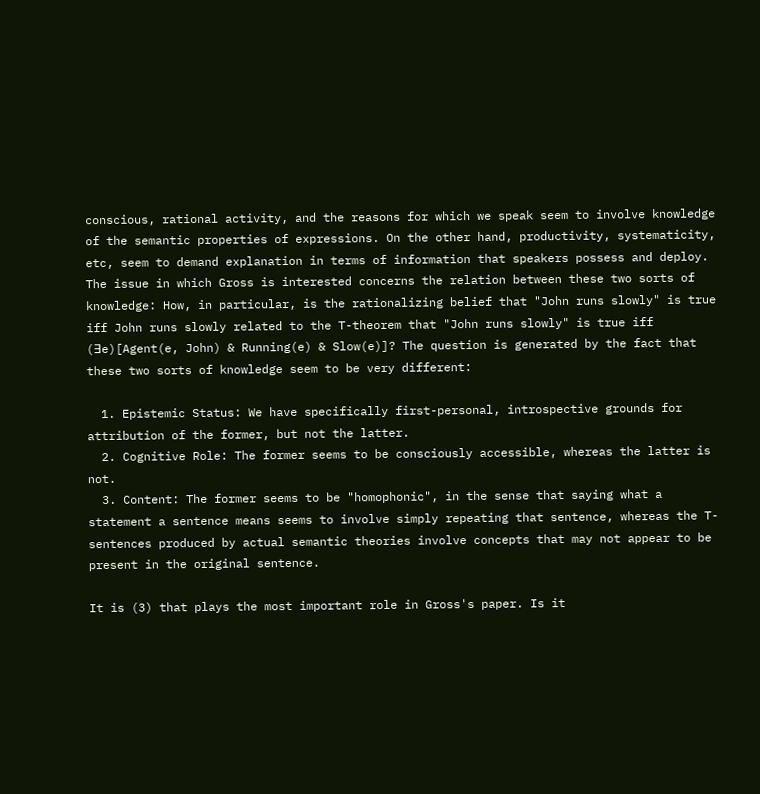conscious, rational activity, and the reasons for which we speak seem to involve knowledge of the semantic properties of expressions. On the other hand, productivity, systematicity, etc, seem to demand explanation in terms of information that speakers possess and deploy. The issue in which Gross is interested concerns the relation between these two sorts of knowledge: How, in particular, is the rationalizing belief that "John runs slowly" is true iff John runs slowly related to the T-theorem that "John runs slowly" is true iff (∃e)[Agent(e, John) & Running(e) & Slow(e)]? The question is generated by the fact that these two sorts of knowledge seem to be very different:

  1. Epistemic Status: We have specifically first-personal, introspective grounds for attribution of the former, but not the latter.
  2. Cognitive Role: The former seems to be consciously accessible, whereas the latter is not.
  3. Content: The former seems to be "homophonic", in the sense that saying what a statement a sentence means seems to involve simply repeating that sentence, whereas the T-sentences produced by actual semantic theories involve concepts that may not appear to be present in the original sentence.

It is (3) that plays the most important role in Gross's paper. Is it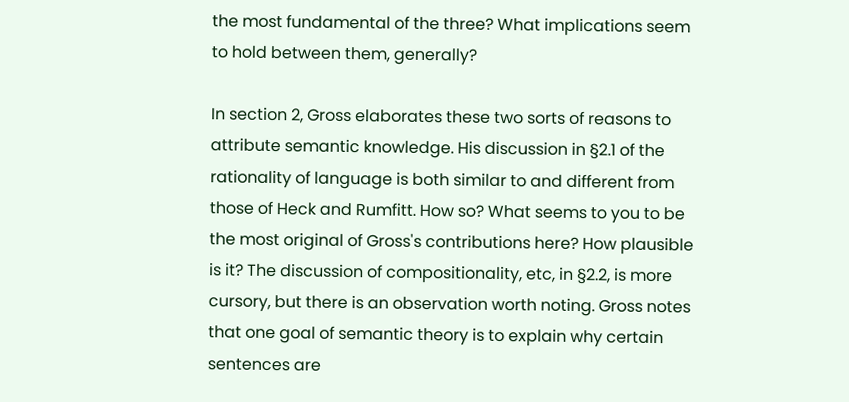the most fundamental of the three? What implications seem to hold between them, generally?

In section 2, Gross elaborates these two sorts of reasons to attribute semantic knowledge. His discussion in §2.1 of the rationality of language is both similar to and different from those of Heck and Rumfitt. How so? What seems to you to be the most original of Gross's contributions here? How plausible is it? The discussion of compositionality, etc, in §2.2, is more cursory, but there is an observation worth noting. Gross notes that one goal of semantic theory is to explain why certain sentences are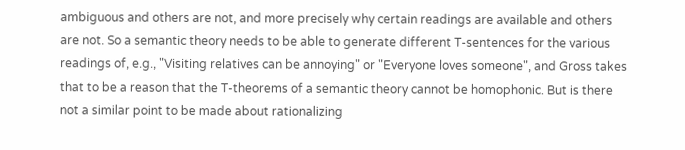ambiguous and others are not, and more precisely why certain readings are available and others are not. So a semantic theory needs to be able to generate different T-sentences for the various readings of, e.g., "Visiting relatives can be annoying" or "Everyone loves someone", and Gross takes that to be a reason that the T-theorems of a semantic theory cannot be homophonic. But is there not a similar point to be made about rationalizing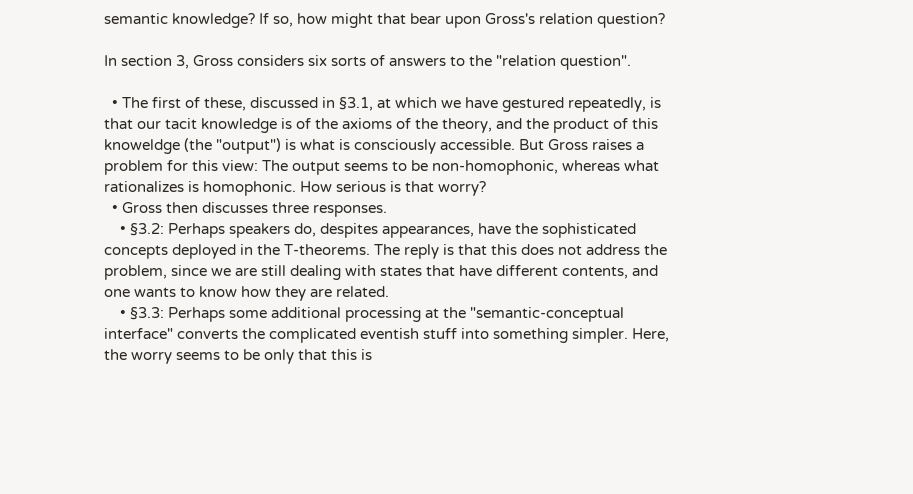semantic knowledge? If so, how might that bear upon Gross's relation question?

In section 3, Gross considers six sorts of answers to the "relation question".

  • The first of these, discussed in §3.1, at which we have gestured repeatedly, is that our tacit knowledge is of the axioms of the theory, and the product of this knoweldge (the "output") is what is consciously accessible. But Gross raises a problem for this view: The output seems to be non-homophonic, whereas what rationalizes is homophonic. How serious is that worry?
  • Gross then discusses three responses.
    • §3.2: Perhaps speakers do, despites appearances, have the sophisticated concepts deployed in the T-theorems. The reply is that this does not address the problem, since we are still dealing with states that have different contents, and one wants to know how they are related.
    • §3.3: Perhaps some additional processing at the "semantic-conceptual interface" converts the complicated eventish stuff into something simpler. Here, the worry seems to be only that this is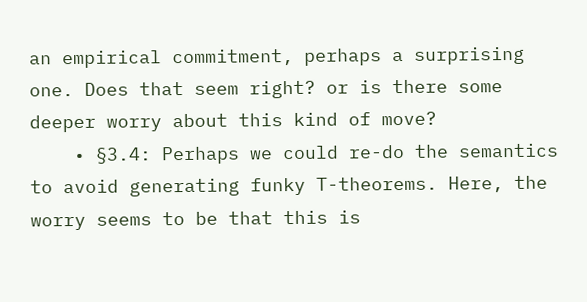an empirical commitment, perhaps a surprising one. Does that seem right? or is there some deeper worry about this kind of move?
    • §3.4: Perhaps we could re-do the semantics to avoid generating funky T-theorems. Here, the worry seems to be that this is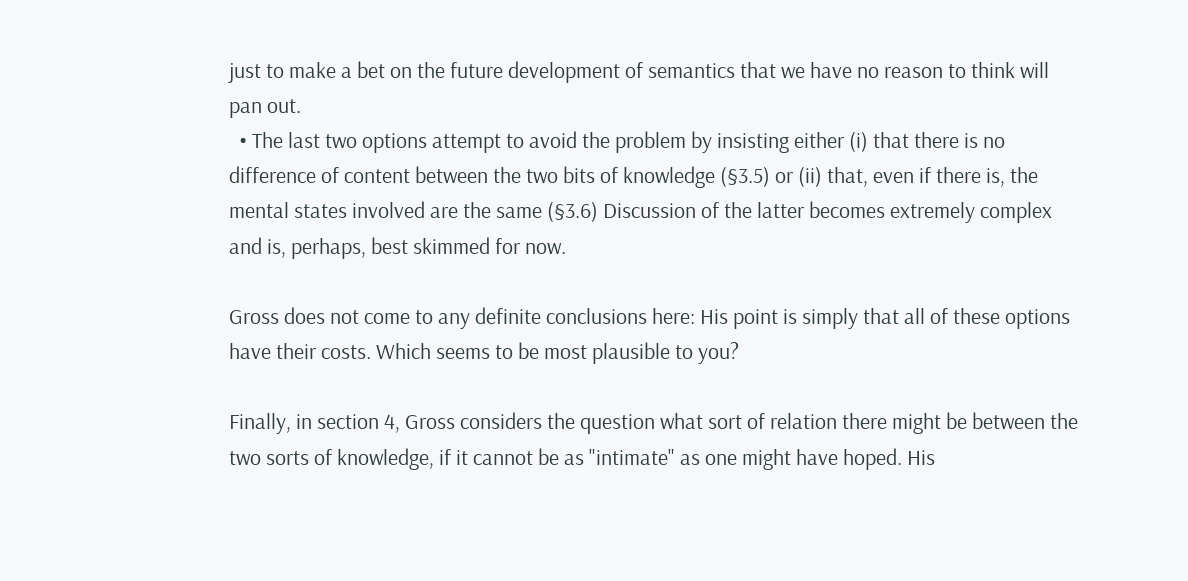just to make a bet on the future development of semantics that we have no reason to think will pan out.
  • The last two options attempt to avoid the problem by insisting either (i) that there is no difference of content between the two bits of knowledge (§3.5) or (ii) that, even if there is, the mental states involved are the same (§3.6) Discussion of the latter becomes extremely complex and is, perhaps, best skimmed for now.

Gross does not come to any definite conclusions here: His point is simply that all of these options have their costs. Which seems to be most plausible to you?

Finally, in section 4, Gross considers the question what sort of relation there might be between the two sorts of knowledge, if it cannot be as "intimate" as one might have hoped. His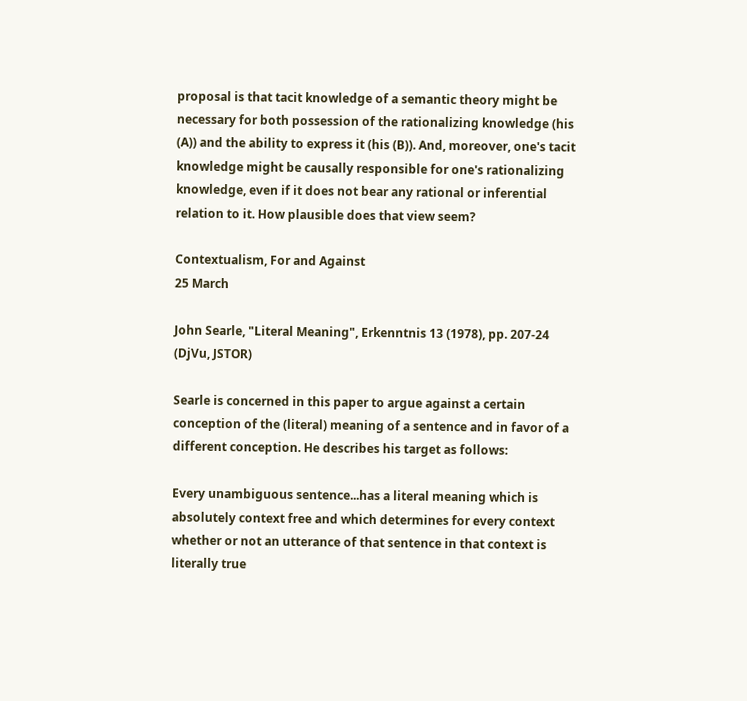proposal is that tacit knowledge of a semantic theory might be necessary for both possession of the rationalizing knowledge (his (A)) and the ability to express it (his (B)). And, moreover, one's tacit knowledge might be causally responsible for one's rationalizing knowledge, even if it does not bear any rational or inferential relation to it. How plausible does that view seem?

Contextualism, For and Against
25 March

John Searle, "Literal Meaning", Erkenntnis 13 (1978), pp. 207-24 (DjVu, JSTOR)

Searle is concerned in this paper to argue against a certain conception of the (literal) meaning of a sentence and in favor of a different conception. He describes his target as follows:

Every unambiguous sentence...has a literal meaning which is absolutely context free and which determines for every context whether or not an utterance of that sentence in that context is literally true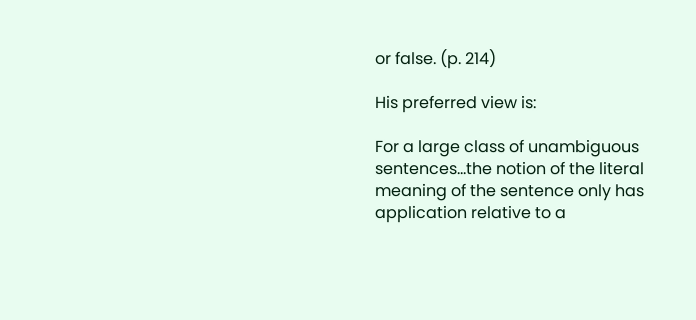or false. (p. 214)

His preferred view is:

For a large class of unambiguous sentences...the notion of the literal meaning of the sentence only has application relative to a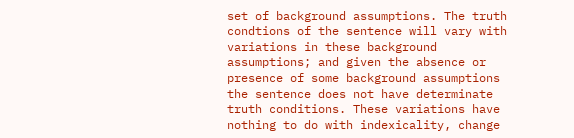set of background assumptions. The truth condtions of the sentence will vary with variations in these background assumptions; and given the absence or presence of some background assumptions the sentence does not have determinate truth conditions. These variations have nothing to do with indexicality, change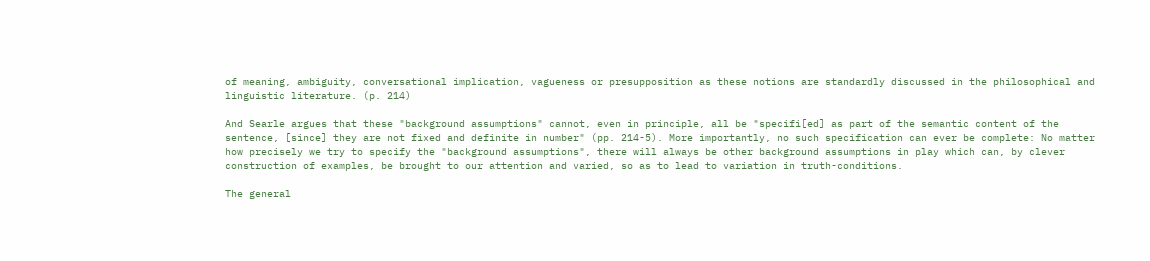of meaning, ambiguity, conversational implication, vagueness or presupposition as these notions are standardly discussed in the philosophical and linguistic literature. (p. 214)

And Searle argues that these "background assumptions" cannot, even in principle, all be "specifi[ed] as part of the semantic content of the sentence, [since] they are not fixed and definite in number" (pp. 214-5). More importantly, no such specification can ever be complete: No matter how precisely we try to specify the "background assumptions", there will always be other background assumptions in play which can, by clever construction of examples, be brought to our attention and varied, so as to lead to variation in truth-conditions.

The general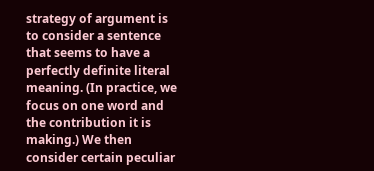strategy of argument is to consider a sentence that seems to have a perfectly definite literal meaning. (In practice, we focus on one word and the contribution it is making.) We then consider certain peculiar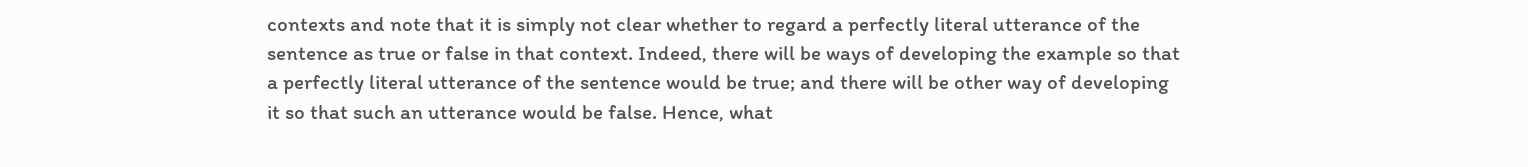contexts and note that it is simply not clear whether to regard a perfectly literal utterance of the sentence as true or false in that context. Indeed, there will be ways of developing the example so that a perfectly literal utterance of the sentence would be true; and there will be other way of developing it so that such an utterance would be false. Hence, what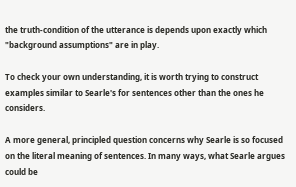the truth-condition of the utterance is depends upon exactly which "background assumptions" are in play.

To check your own understanding, it is worth trying to construct examples similar to Searle's for sentences other than the ones he considers.

A more general, principled question concerns why Searle is so focused on the literal meaning of sentences. In many ways, what Searle argues could be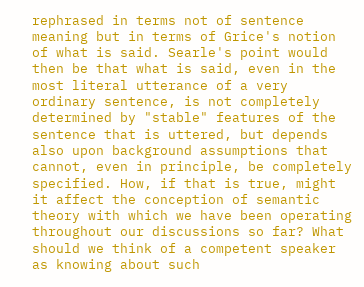rephrased in terms not of sentence meaning but in terms of Grice's notion of what is said. Searle's point would then be that what is said, even in the most literal utterance of a very ordinary sentence, is not completely determined by "stable" features of the sentence that is uttered, but depends also upon background assumptions that cannot, even in principle, be completely specified. How, if that is true, might it affect the conception of semantic theory with which we have been operating throughout our discussions so far? What should we think of a competent speaker as knowing about such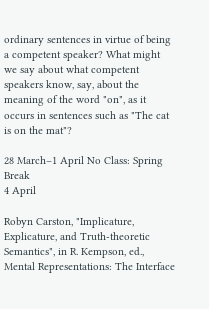ordinary sentences in virtue of being a competent speaker? What might we say about what competent speakers know, say, about the meaning of the word "on", as it occurs in sentences such as "The cat is on the mat"?

28 March–1 April No Class: Spring Break
4 April

Robyn Carston, "Implicature, Explicature, and Truth-theoretic Semantics", in R. Kempson, ed., Mental Representations: The Interface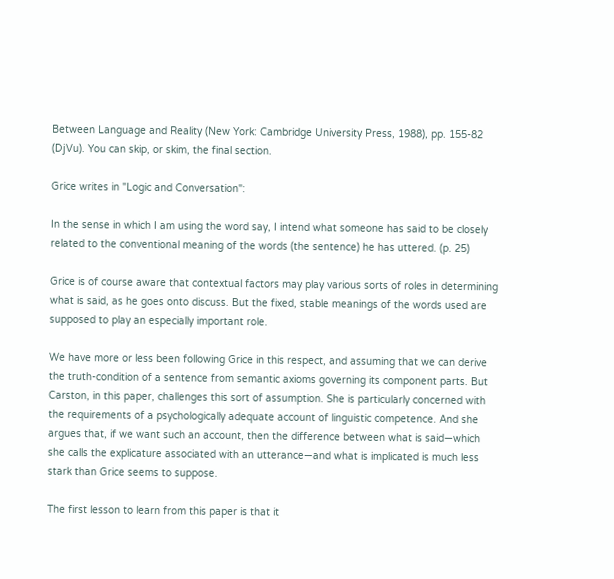Between Language and Reality (New York: Cambridge University Press, 1988), pp. 155-82 (DjVu). You can skip, or skim, the final section.

Grice writes in "Logic and Conversation":

In the sense in which I am using the word say, I intend what someone has said to be closely related to the conventional meaning of the words (the sentence) he has uttered. (p. 25)

Grice is of course aware that contextual factors may play various sorts of roles in determining what is said, as he goes onto discuss. But the fixed, stable meanings of the words used are supposed to play an especially important role.

We have more or less been following Grice in this respect, and assuming that we can derive the truth-condition of a sentence from semantic axioms governing its component parts. But Carston, in this paper, challenges this sort of assumption. She is particularly concerned with the requirements of a psychologically adequate account of linguistic competence. And she argues that, if we want such an account, then the difference between what is said—which she calls the explicature associated with an utterance—and what is implicated is much less stark than Grice seems to suppose.

The first lesson to learn from this paper is that it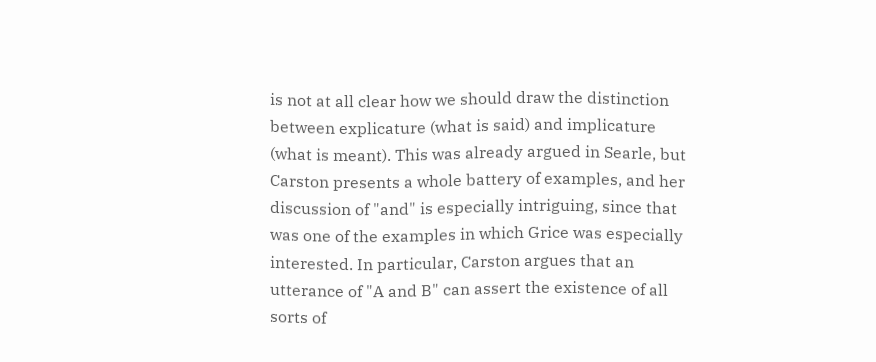is not at all clear how we should draw the distinction between explicature (what is said) and implicature (what is meant). This was already argued in Searle, but Carston presents a whole battery of examples, and her discussion of "and" is especially intriguing, since that was one of the examples in which Grice was especially interested. In particular, Carston argues that an utterance of "A and B" can assert the existence of all sorts of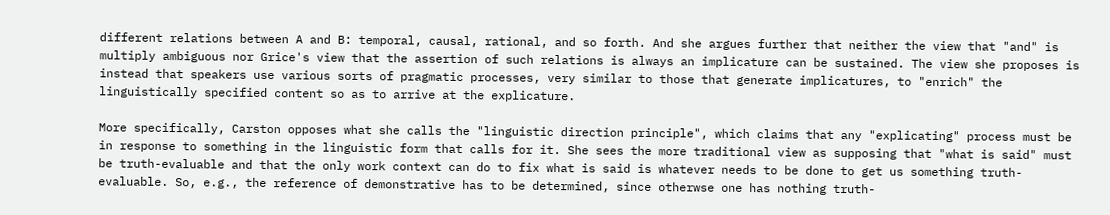different relations between A and B: temporal, causal, rational, and so forth. And she argues further that neither the view that "and" is multiply ambiguous nor Grice's view that the assertion of such relations is always an implicature can be sustained. The view she proposes is instead that speakers use various sorts of pragmatic processes, very similar to those that generate implicatures, to "enrich" the linguistically specified content so as to arrive at the explicature.

More specifically, Carston opposes what she calls the "linguistic direction principle", which claims that any "explicating" process must be in response to something in the linguistic form that calls for it. She sees the more traditional view as supposing that "what is said" must be truth-evaluable and that the only work context can do to fix what is said is whatever needs to be done to get us something truth-evaluable. So, e.g., the reference of demonstrative has to be determined, since otherwse one has nothing truth-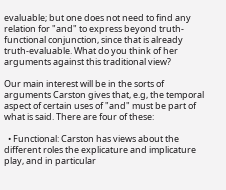evaluable; but one does not need to find any relation for "and" to express beyond truth-functional conjunction, since that is already truth-evaluable. What do you think of her arguments against this traditional view?

Our main interest will be in the sorts of arguments Carston gives that, e.g, the temporal aspect of certain uses of "and" must be part of what is said. There are four of these:

  • Functional: Carston has views about the different roles the explicature and implicature play, and in particular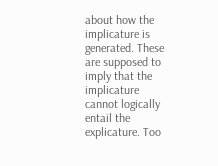about how the implicature is generated. These are supposed to imply that the implicature cannot logically entail the explicature. Too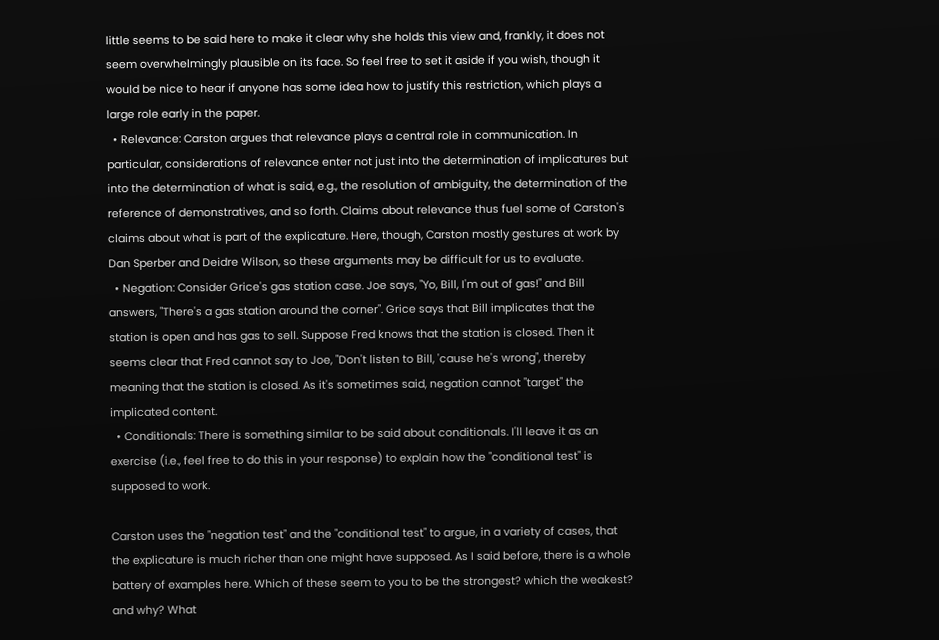little seems to be said here to make it clear why she holds this view and, frankly, it does not seem overwhelmingly plausible on its face. So feel free to set it aside if you wish, though it would be nice to hear if anyone has some idea how to justify this restriction, which plays a large role early in the paper.
  • Relevance: Carston argues that relevance plays a central role in communication. In particular, considerations of relevance enter not just into the determination of implicatures but into the determination of what is said, e.g., the resolution of ambiguity, the determination of the reference of demonstratives, and so forth. Claims about relevance thus fuel some of Carston's claims about what is part of the explicature. Here, though, Carston mostly gestures at work by Dan Sperber and Deidre Wilson, so these arguments may be difficult for us to evaluate.
  • Negation: Consider Grice's gas station case. Joe says, "Yo, Bill, I'm out of gas!" and Bill answers, "There's a gas station around the corner". Grice says that Bill implicates that the station is open and has gas to sell. Suppose Fred knows that the station is closed. Then it seems clear that Fred cannot say to Joe, "Don't listen to Bill, 'cause he's wrong", thereby meaning that the station is closed. As it's sometimes said, negation cannot "target" the implicated content.
  • Conditionals: There is something similar to be said about conditionals. I'll leave it as an exercise (i.e., feel free to do this in your response) to explain how the "conditional test" is supposed to work.

Carston uses the "negation test" and the "conditional test" to argue, in a variety of cases, that the explicature is much richer than one might have supposed. As I said before, there is a whole battery of examples here. Which of these seem to you to be the strongest? which the weakest? and why? What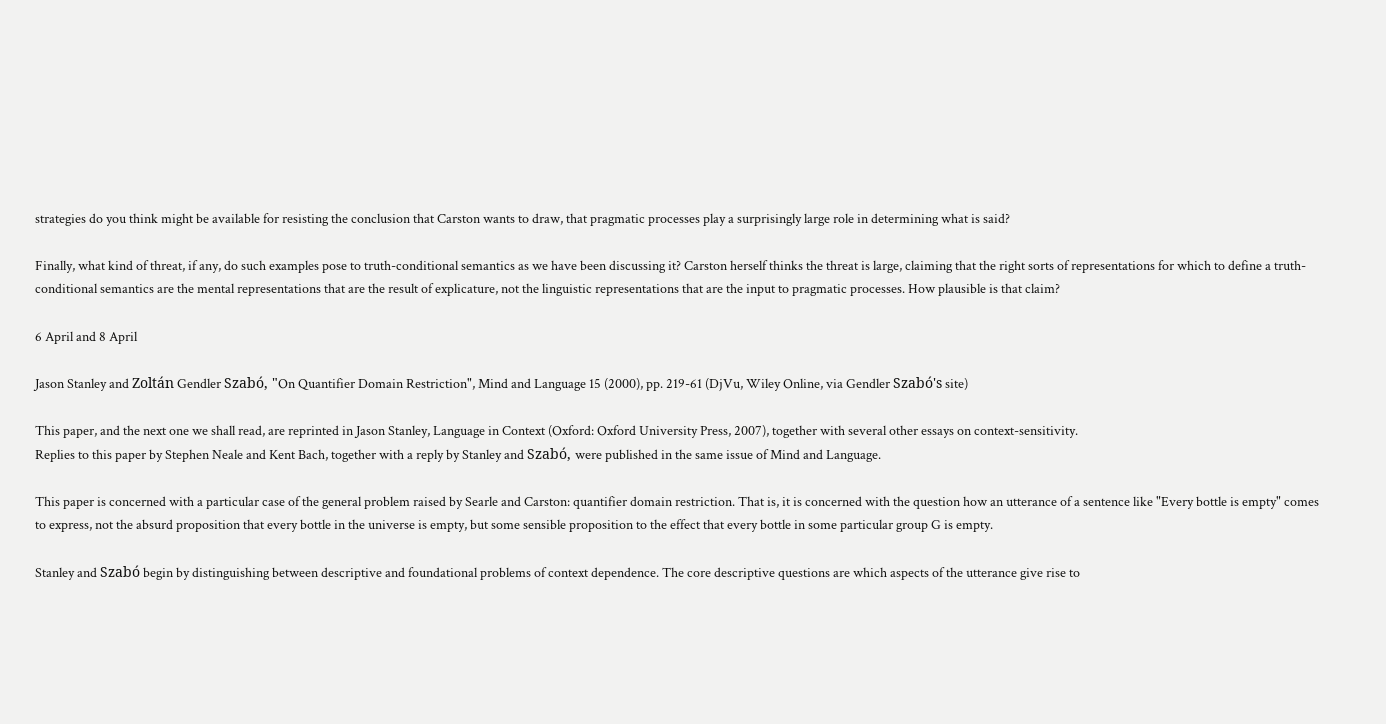strategies do you think might be available for resisting the conclusion that Carston wants to draw, that pragmatic processes play a surprisingly large role in determining what is said?

Finally, what kind of threat, if any, do such examples pose to truth-conditional semantics as we have been discussing it? Carston herself thinks the threat is large, claiming that the right sorts of representations for which to define a truth-conditional semantics are the mental representations that are the result of explicature, not the linguistic representations that are the input to pragmatic processes. How plausible is that claim?

6 April and 8 April

Jason Stanley and Zoltán Gendler Szabó, "On Quantifier Domain Restriction", Mind and Language 15 (2000), pp. 219-61 (DjVu, Wiley Online, via Gendler Szabó's site)

This paper, and the next one we shall read, are reprinted in Jason Stanley, Language in Context (Oxford: Oxford University Press, 2007), together with several other essays on context-sensitivity.
Replies to this paper by Stephen Neale and Kent Bach, together with a reply by Stanley and Szabó, were published in the same issue of Mind and Language.

This paper is concerned with a particular case of the general problem raised by Searle and Carston: quantifier domain restriction. That is, it is concerned with the question how an utterance of a sentence like "Every bottle is empty" comes to express, not the absurd proposition that every bottle in the universe is empty, but some sensible proposition to the effect that every bottle in some particular group G is empty.

Stanley and Szabó begin by distinguishing between descriptive and foundational problems of context dependence. The core descriptive questions are which aspects of the utterance give rise to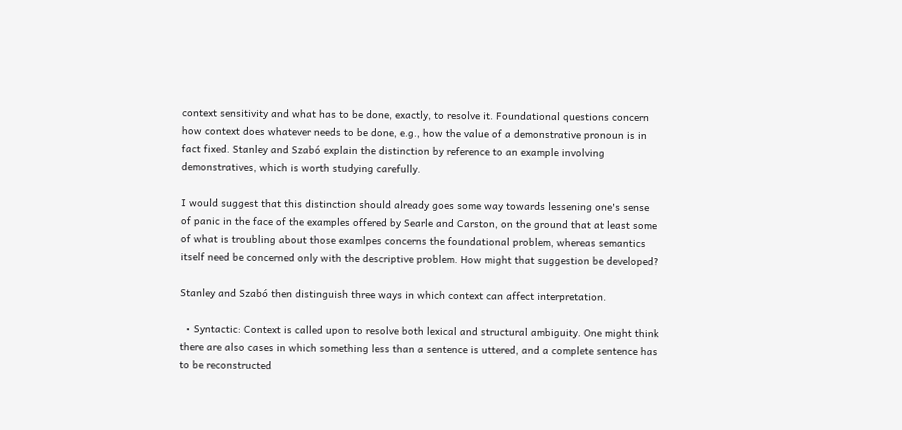context sensitivity and what has to be done, exactly, to resolve it. Foundational questions concern how context does whatever needs to be done, e.g., how the value of a demonstrative pronoun is in fact fixed. Stanley and Szabó explain the distinction by reference to an example involving demonstratives, which is worth studying carefully.

I would suggest that this distinction should already goes some way towards lessening one's sense of panic in the face of the examples offered by Searle and Carston, on the ground that at least some of what is troubling about those examlpes concerns the foundational problem, whereas semantics itself need be concerned only with the descriptive problem. How might that suggestion be developed?

Stanley and Szabó then distinguish three ways in which context can affect interpretation.

  • Syntactic: Context is called upon to resolve both lexical and structural ambiguity. One might think there are also cases in which something less than a sentence is uttered, and a complete sentence has to be reconstructed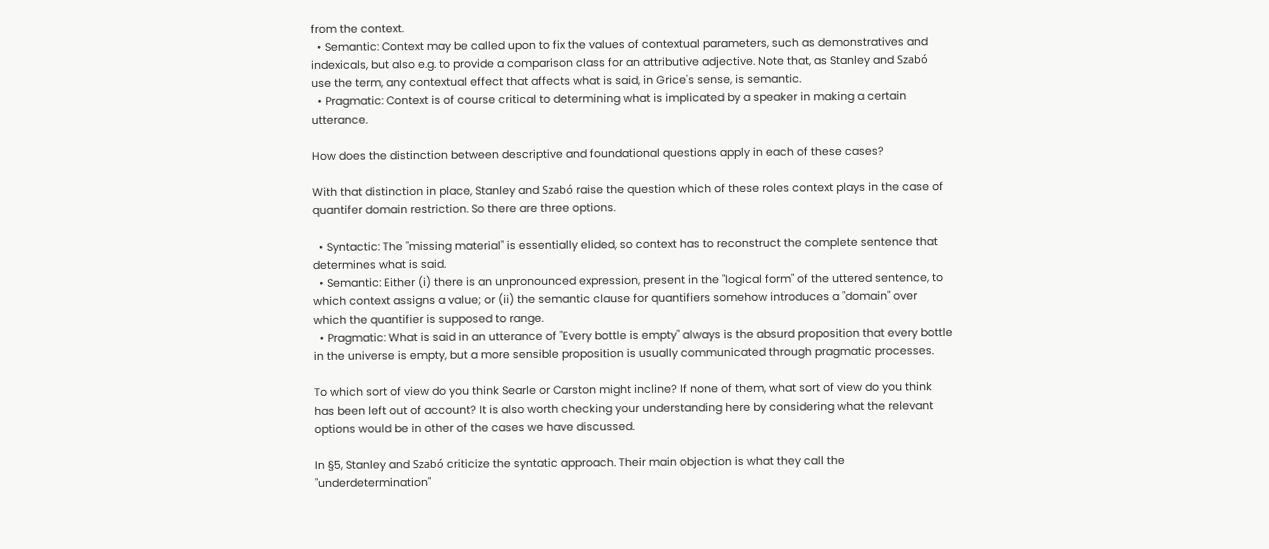from the context.
  • Semantic: Context may be called upon to fix the values of contextual parameters, such as demonstratives and indexicals, but also e.g. to provide a comparison class for an attributive adjective. Note that, as Stanley and Szabó use the term, any contextual effect that affects what is said, in Grice's sense, is semantic.
  • Pragmatic: Context is of course critical to determining what is implicated by a speaker in making a certain utterance.

How does the distinction between descriptive and foundational questions apply in each of these cases?

With that distinction in place, Stanley and Szabó raise the question which of these roles context plays in the case of quantifer domain restriction. So there are three options.

  • Syntactic: The "missing material" is essentially elided, so context has to reconstruct the complete sentence that determines what is said.
  • Semantic: Either (i) there is an unpronounced expression, present in the "logical form" of the uttered sentence, to which context assigns a value; or (ii) the semantic clause for quantifiers somehow introduces a "domain" over which the quantifier is supposed to range.
  • Pragmatic: What is said in an utterance of "Every bottle is empty" always is the absurd proposition that every bottle in the universe is empty, but a more sensible proposition is usually communicated through pragmatic processes.

To which sort of view do you think Searle or Carston might incline? If none of them, what sort of view do you think has been left out of account? It is also worth checking your understanding here by considering what the relevant options would be in other of the cases we have discussed.

In §5, Stanley and Szabó criticize the syntatic approach. Their main objection is what they call the "underdetermination"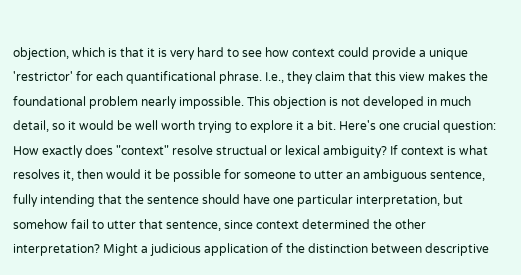objection, which is that it is very hard to see how context could provide a unique 'restrictor' for each quantificational phrase. I.e., they claim that this view makes the foundational problem nearly impossible. This objection is not developed in much detail, so it would be well worth trying to explore it a bit. Here's one crucial question: How exactly does "context" resolve structual or lexical ambiguity? If context is what resolves it, then would it be possible for someone to utter an ambiguous sentence, fully intending that the sentence should have one particular interpretation, but somehow fail to utter that sentence, since context determined the other interpretation? Might a judicious application of the distinction between descriptive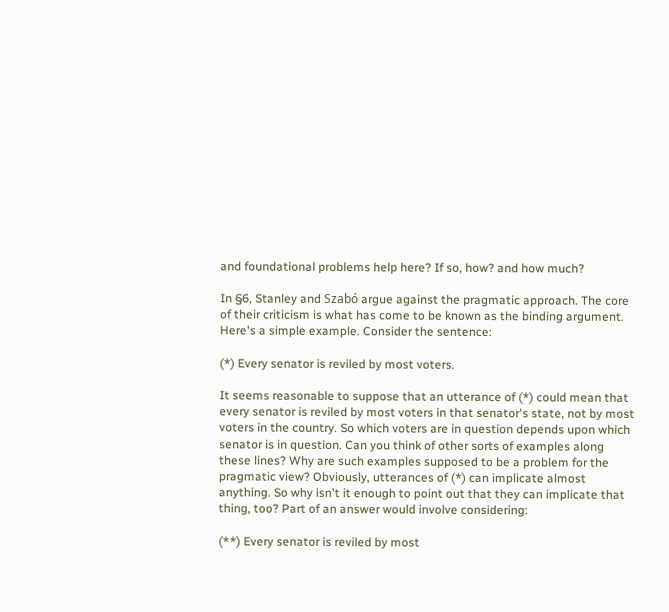and foundational problems help here? If so, how? and how much?

In §6, Stanley and Szabó argue against the pragmatic approach. The core of their criticism is what has come to be known as the binding argument. Here's a simple example. Consider the sentence:

(*) Every senator is reviled by most voters.

It seems reasonable to suppose that an utterance of (*) could mean that every senator is reviled by most voters in that senator's state, not by most voters in the country. So which voters are in question depends upon which senator is in question. Can you think of other sorts of examples along these lines? Why are such examples supposed to be a problem for the pragmatic view? Obviously, utterances of (*) can implicate almost anything. So why isn't it enough to point out that they can implicate that thing, too? Part of an answer would involve considering:

(**) Every senator is reviled by most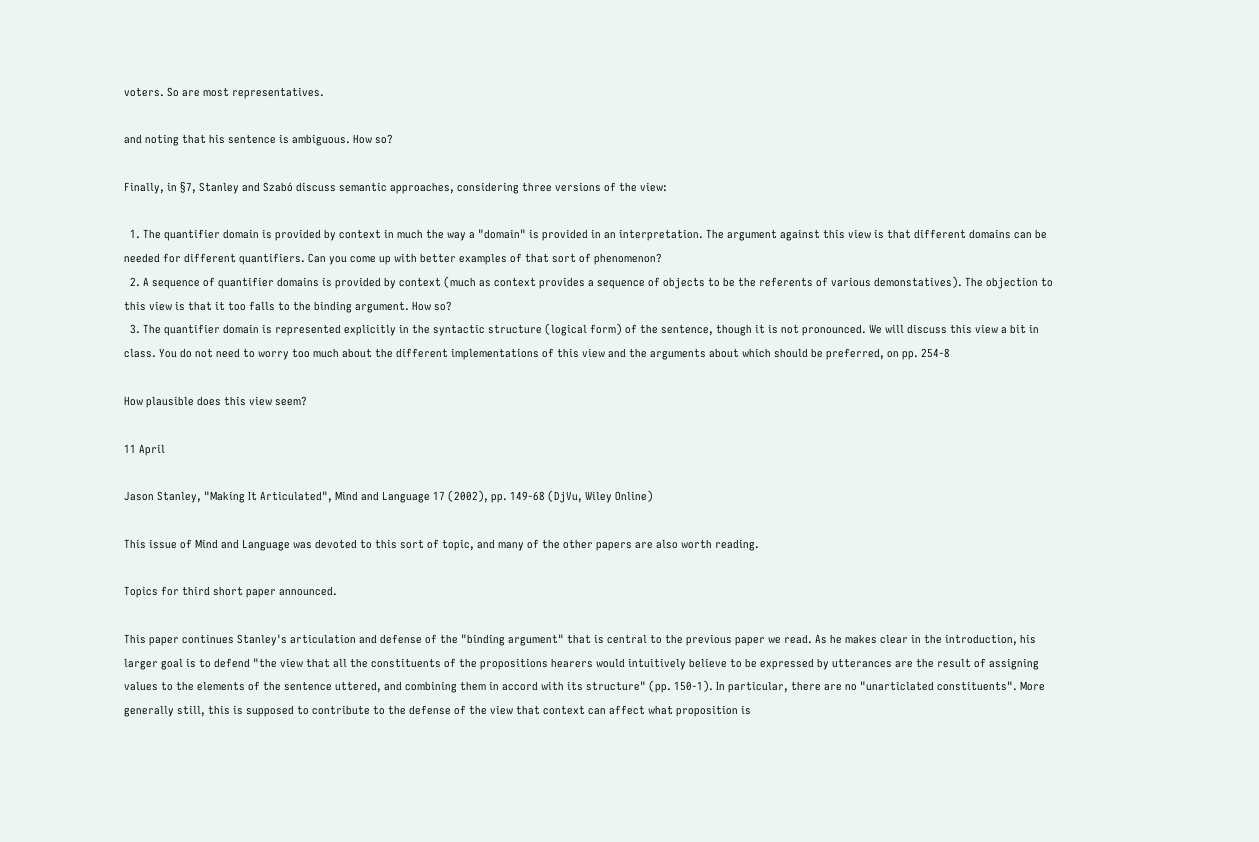voters. So are most representatives.

and noting that his sentence is ambiguous. How so?

Finally, in §7, Stanley and Szabó discuss semantic approaches, considering three versions of the view:

  1. The quantifier domain is provided by context in much the way a "domain" is provided in an interpretation. The argument against this view is that different domains can be needed for different quantifiers. Can you come up with better examples of that sort of phenomenon?
  2. A sequence of quantifier domains is provided by context (much as context provides a sequence of objects to be the referents of various demonstatives). The objection to this view is that it too falls to the binding argument. How so?
  3. The quantifier domain is represented explicitly in the syntactic structure (logical form) of the sentence, though it is not pronounced. We will discuss this view a bit in class. You do not need to worry too much about the different implementations of this view and the arguments about which should be preferred, on pp. 254-8

How plausible does this view seem?

11 April

Jason Stanley, "Making It Articulated", Mind and Language 17 (2002), pp. 149-68 (DjVu, Wiley Online)

This issue of Mind and Language was devoted to this sort of topic, and many of the other papers are also worth reading.

Topics for third short paper announced.

This paper continues Stanley's articulation and defense of the "binding argument" that is central to the previous paper we read. As he makes clear in the introduction, his larger goal is to defend "the view that all the constituents of the propositions hearers would intuitively believe to be expressed by utterances are the result of assigning values to the elements of the sentence uttered, and combining them in accord with its structure" (pp. 150-1). In particular, there are no "unarticlated constituents". More generally still, this is supposed to contribute to the defense of the view that context can affect what proposition is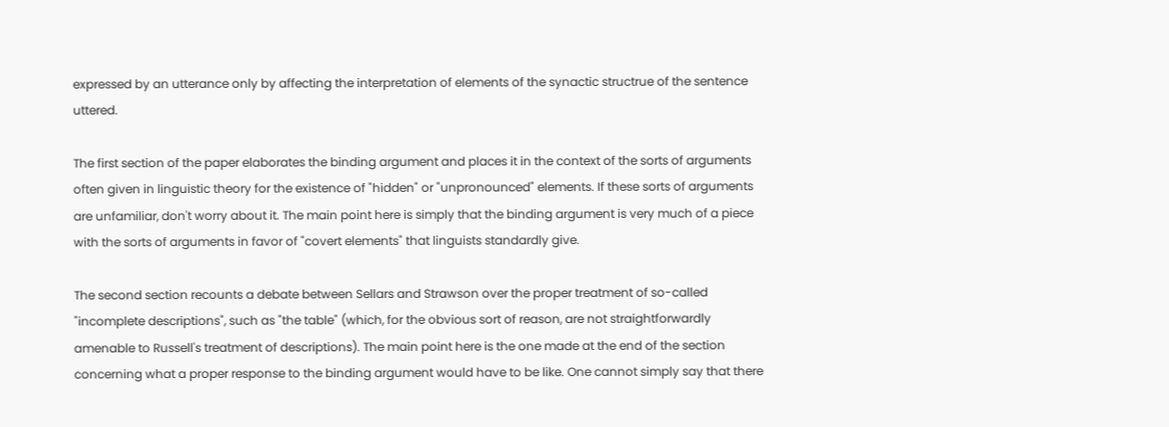expressed by an utterance only by affecting the interpretation of elements of the synactic structrue of the sentence uttered.

The first section of the paper elaborates the binding argument and places it in the context of the sorts of arguments often given in linguistic theory for the existence of "hidden" or "unpronounced" elements. If these sorts of arguments are unfamiliar, don't worry about it. The main point here is simply that the binding argument is very much of a piece with the sorts of arguments in favor of "covert elements" that linguists standardly give.

The second section recounts a debate between Sellars and Strawson over the proper treatment of so-called "incomplete descriptions", such as "the table" (which, for the obvious sort of reason, are not straightforwardly amenable to Russell's treatment of descriptions). The main point here is the one made at the end of the section concerning what a proper response to the binding argument would have to be like. One cannot simply say that there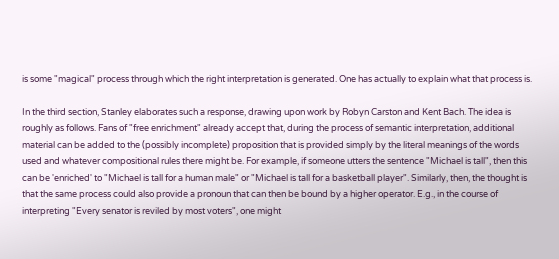is some "magical" process through which the right interpretation is generated. One has actually to explain what that process is.

In the third section, Stanley elaborates such a response, drawing upon work by Robyn Carston and Kent Bach. The idea is roughly as follows. Fans of "free enrichment" already accept that, during the process of semantic interpretation, additional material can be added to the (possibly incomplete) proposition that is provided simply by the literal meanings of the words used and whatever compositional rules there might be. For example, if someone utters the sentence "Michael is tall", then this can be 'enriched' to "Michael is tall for a human male" or "Michael is tall for a basketball player". Similarly, then, the thought is that the same process could also provide a pronoun that can then be bound by a higher operator. E.g., in the course of interpreting "Every senator is reviled by most voters", one might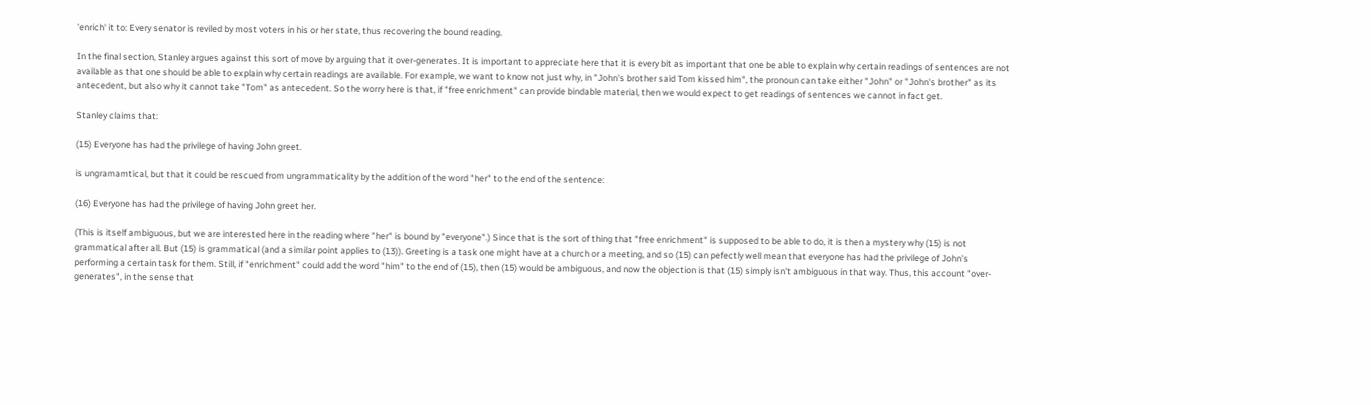'enrich' it to: Every senator is reviled by most voters in his or her state, thus recovering the bound reading.

In the final section, Stanley argues against this sort of move by arguing that it over-generates. It is important to appreciate here that it is every bit as important that one be able to explain why certain readings of sentences are not available as that one should be able to explain why certain readings are available. For example, we want to know not just why, in "John's brother said Tom kissed him", the pronoun can take either "John" or "John's brother" as its antecedent, but also why it cannot take "Tom" as antecedent. So the worry here is that, if "free enrichment" can provide bindable material, then we would expect to get readings of sentences we cannot in fact get.

Stanley claims that:

(15) Everyone has had the privilege of having John greet.

is ungramamtical, but that it could be rescued from ungrammaticality by the addition of the word "her" to the end of the sentence:

(16) Everyone has had the privilege of having John greet her.

(This is itself ambiguous, but we are interested here in the reading where "her" is bound by "everyone".) Since that is the sort of thing that "free enrichment" is supposed to be able to do, it is then a mystery why (15) is not grammatical after all. But (15) is grammatical (and a similar point applies to (13)). Greeting is a task one might have at a church or a meeting, and so (15) can pefectly well mean that everyone has had the privilege of John's performing a certain task for them. Still, if "enrichment" could add the word "him" to the end of (15), then (15) would be ambiguous, and now the objection is that (15) simply isn't ambiguous in that way. Thus, this account "over-generates", in the sense that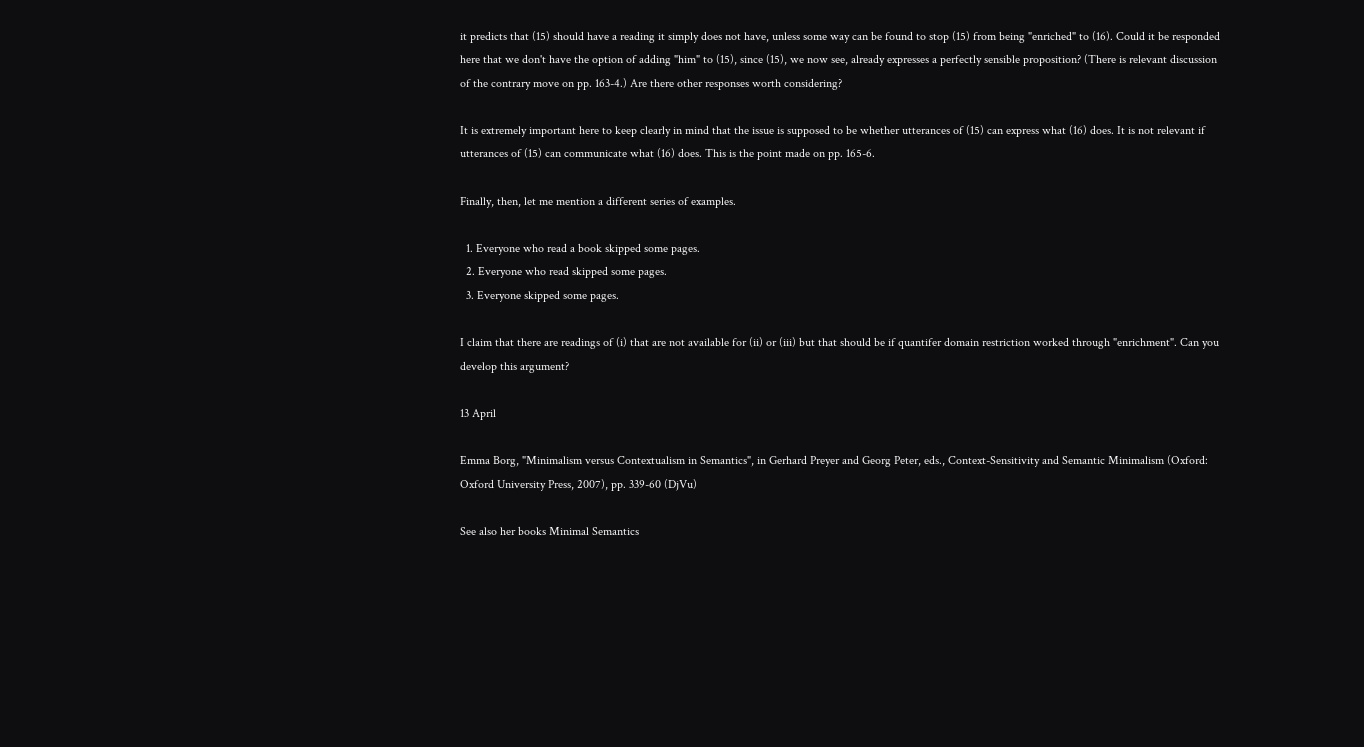it predicts that (15) should have a reading it simply does not have, unless some way can be found to stop (15) from being "enriched" to (16). Could it be responded here that we don't have the option of adding "him" to (15), since (15), we now see, already expresses a perfectly sensible proposition? (There is relevant discussion of the contrary move on pp. 163-4.) Are there other responses worth considering?

It is extremely important here to keep clearly in mind that the issue is supposed to be whether utterances of (15) can express what (16) does. It is not relevant if utterances of (15) can communicate what (16) does. This is the point made on pp. 165-6.

Finally, then, let me mention a different series of examples.

  1. Everyone who read a book skipped some pages.
  2. Everyone who read skipped some pages.
  3. Everyone skipped some pages.

I claim that there are readings of (i) that are not available for (ii) or (iii) but that should be if quantifer domain restriction worked through "enrichment". Can you develop this argument?

13 April

Emma Borg, "Minimalism versus Contextualism in Semantics", in Gerhard Preyer and Georg Peter, eds., Context-Sensitivity and Semantic Minimalism (Oxford: Oxford University Press, 2007), pp. 339-60 (DjVu)

See also her books Minimal Semantics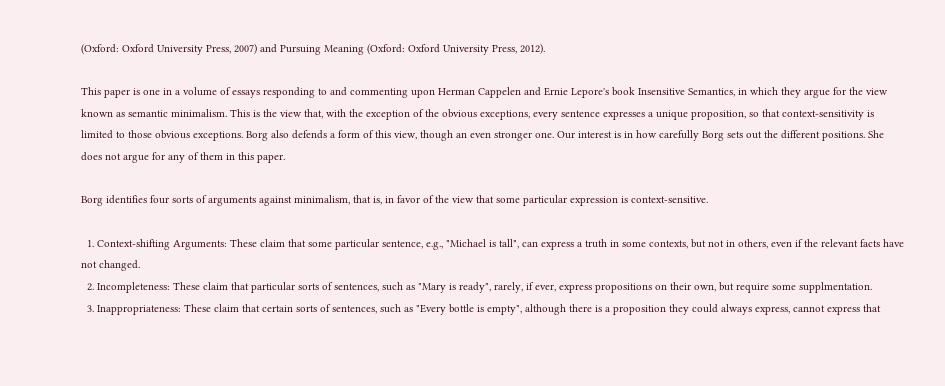(Oxford: Oxford University Press, 2007) and Pursuing Meaning (Oxford: Oxford University Press, 2012).

This paper is one in a volume of essays responding to and commenting upon Herman Cappelen and Ernie Lepore's book Insensitive Semantics, in which they argue for the view known as semantic minimalism. This is the view that, with the exception of the obvious exceptions, every sentence expresses a unique proposition, so that context-sensitivity is limited to those obvious exceptions. Borg also defends a form of this view, though an even stronger one. Our interest is in how carefully Borg sets out the different positions. She does not argue for any of them in this paper.

Borg identifies four sorts of arguments against minimalism, that is, in favor of the view that some particular expression is context-sensitive.

  1. Context-shifting Arguments: These claim that some particular sentence, e.g., "Michael is tall", can express a truth in some contexts, but not in others, even if the relevant facts have not changed.
  2. Incompleteness: These claim that particular sorts of sentences, such as "Mary is ready", rarely, if ever, express propositions on their own, but require some supplmentation.
  3. Inappropriateness: These claim that certain sorts of sentences, such as "Every bottle is empty", although there is a proposition they could always express, cannot express that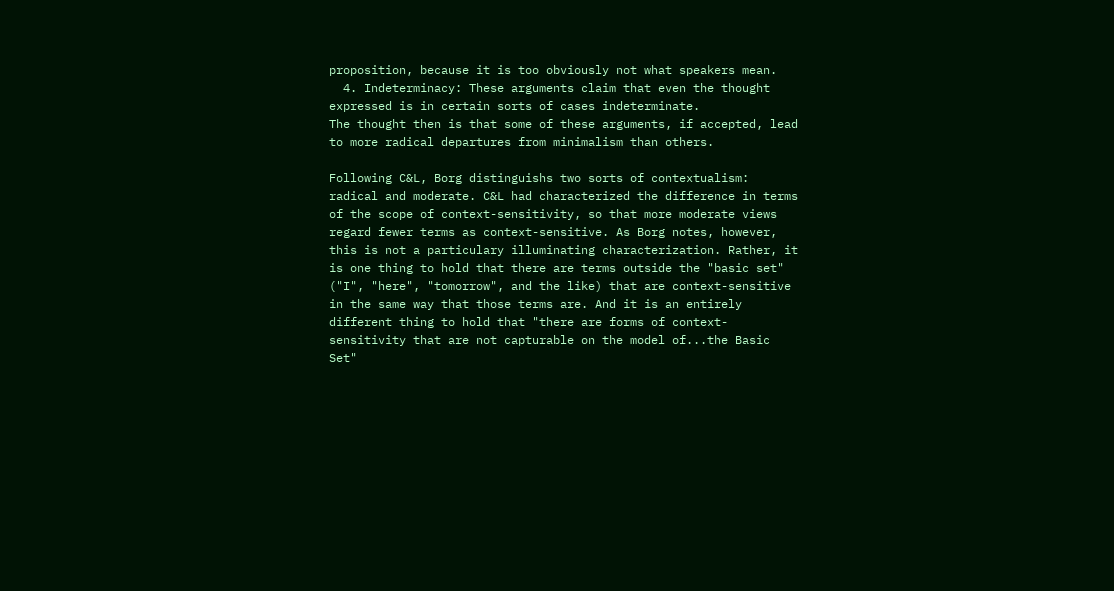proposition, because it is too obviously not what speakers mean.
  4. Indeterminacy: These arguments claim that even the thought expressed is in certain sorts of cases indeterminate.
The thought then is that some of these arguments, if accepted, lead to more radical departures from minimalism than others.

Following C&L, Borg distinguishs two sorts of contextualism: radical and moderate. C&L had characterized the difference in terms of the scope of context-sensitivity, so that more moderate views regard fewer terms as context-sensitive. As Borg notes, however, this is not a particulary illuminating characterization. Rather, it is one thing to hold that there are terms outside the "basic set" ("I", "here", "tomorrow", and the like) that are context-sensitive in the same way that those terms are. And it is an entirely different thing to hold that "there are forms of context-sensitivity that are not capturable on the model of...the Basic Set"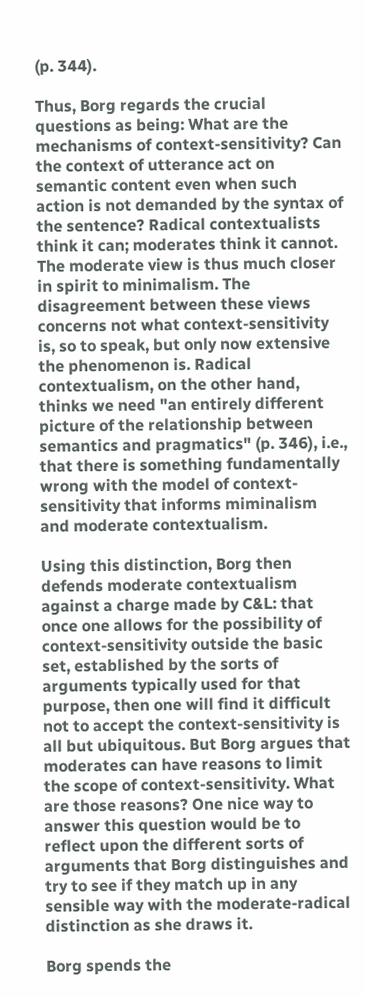(p. 344).

Thus, Borg regards the crucial questions as being: What are the mechanisms of context-sensitivity? Can the context of utterance act on semantic content even when such action is not demanded by the syntax of the sentence? Radical contextualists think it can; moderates think it cannot. The moderate view is thus much closer in spirit to minimalism. The disagreement between these views concerns not what context-sensitivity is, so to speak, but only now extensive the phenomenon is. Radical contextualism, on the other hand, thinks we need "an entirely different picture of the relationship between semantics and pragmatics" (p. 346), i.e., that there is something fundamentally wrong with the model of context-sensitivity that informs miminalism and moderate contextualism.

Using this distinction, Borg then defends moderate contextualism against a charge made by C&L: that once one allows for the possibility of context-sensitivity outside the basic set, established by the sorts of arguments typically used for that purpose, then one will find it difficult not to accept the context-sensitivity is all but ubiquitous. But Borg argues that moderates can have reasons to limit the scope of context-sensitivity. What are those reasons? One nice way to answer this question would be to reflect upon the different sorts of arguments that Borg distinguishes and try to see if they match up in any sensible way with the moderate-radical distinction as she draws it.

Borg spends the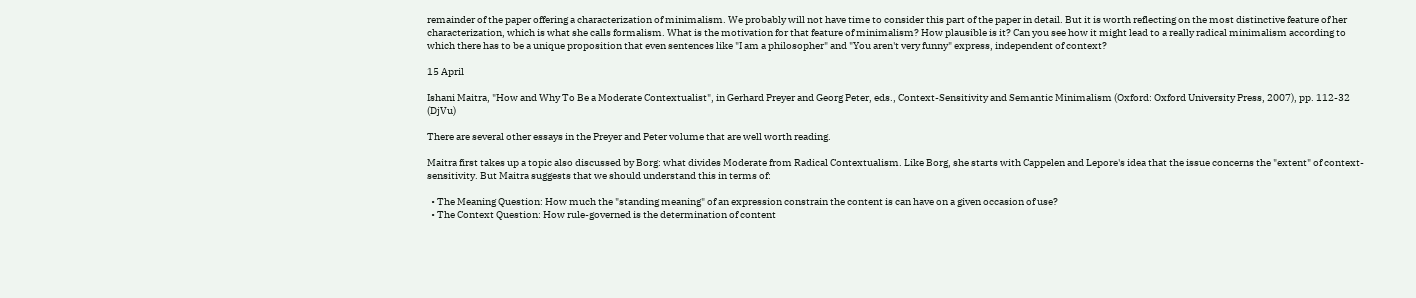remainder of the paper offering a characterization of minimalism. We probably will not have time to consider this part of the paper in detail. But it is worth reflecting on the most distinctive feature of her characterization, which is what she calls formalism. What is the motivation for that feature of minimalism? How plausible is it? Can you see how it might lead to a really radical minimalism according to which there has to be a unique proposition that even sentences like "I am a philosopher" and "You aren't very funny" express, independent of context?

15 April

Ishani Maitra, "How and Why To Be a Moderate Contextualist", in Gerhard Preyer and Georg Peter, eds., Context-Sensitivity and Semantic Minimalism (Oxford: Oxford University Press, 2007), pp. 112-32 (DjVu)

There are several other essays in the Preyer and Peter volume that are well worth reading.

Maitra first takes up a topic also discussed by Borg: what divides Moderate from Radical Contextualism. Like Borg, she starts with Cappelen and Lepore's idea that the issue concerns the "extent" of context-sensitivity. But Maitra suggests that we should understand this in terms of:

  • The Meaning Question: How much the "standing meaning" of an expression constrain the content is can have on a given occasion of use?
  • The Context Question: How rule-governed is the determination of content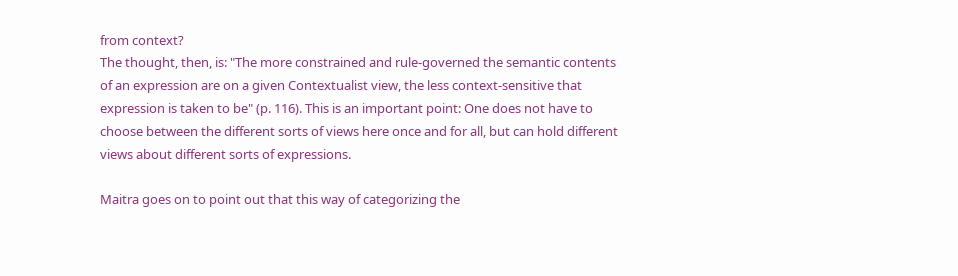from context?
The thought, then, is: "The more constrained and rule-governed the semantic contents of an expression are on a given Contextualist view, the less context-sensitive that expression is taken to be" (p. 116). This is an important point: One does not have to choose between the different sorts of views here once and for all, but can hold different views about different sorts of expressions.

Maitra goes on to point out that this way of categorizing the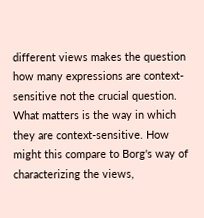different views makes the question how many expressions are context-sensitive not the crucial question. What matters is the way in which they are context-sensitive. How might this compare to Borg's way of characterizing the views,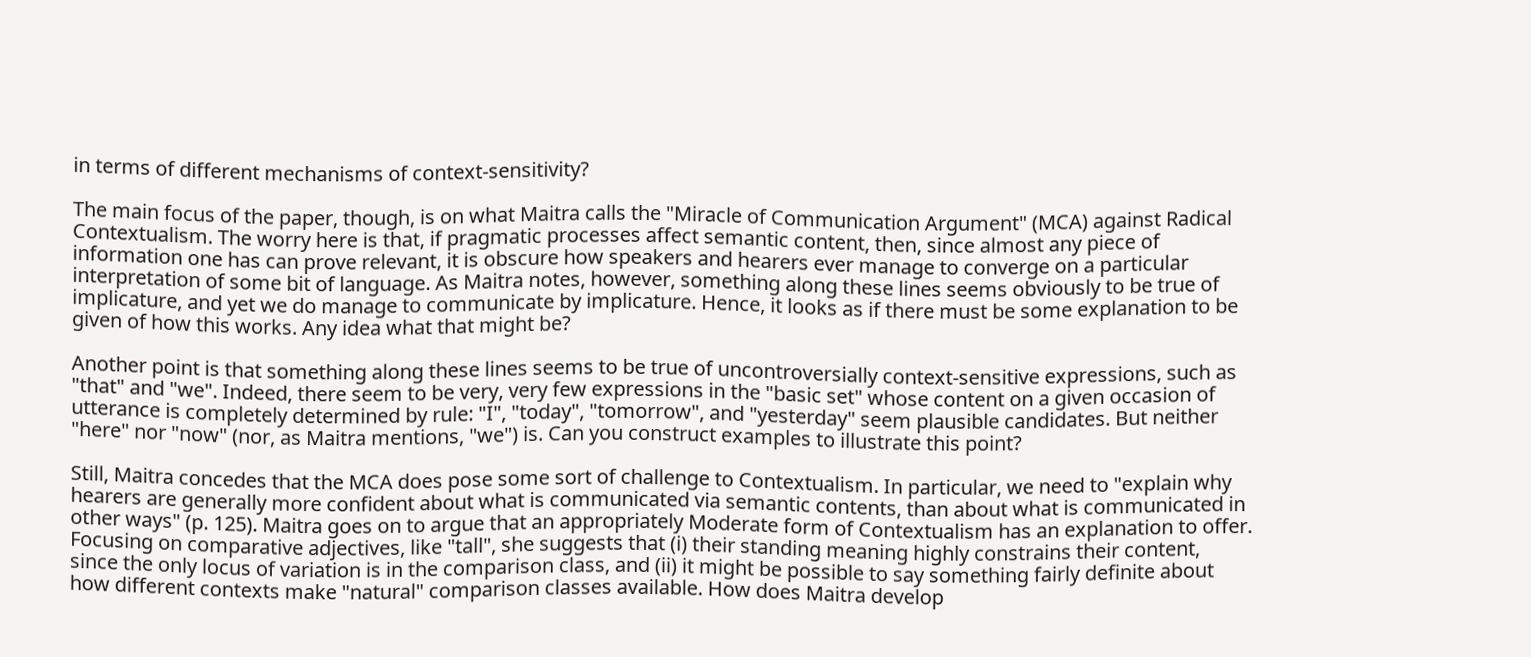in terms of different mechanisms of context-sensitivity?

The main focus of the paper, though, is on what Maitra calls the "Miracle of Communication Argument" (MCA) against Radical Contextualism. The worry here is that, if pragmatic processes affect semantic content, then, since almost any piece of information one has can prove relevant, it is obscure how speakers and hearers ever manage to converge on a particular interpretation of some bit of language. As Maitra notes, however, something along these lines seems obviously to be true of implicature, and yet we do manage to communicate by implicature. Hence, it looks as if there must be some explanation to be given of how this works. Any idea what that might be?

Another point is that something along these lines seems to be true of uncontroversially context-sensitive expressions, such as "that" and "we". Indeed, there seem to be very, very few expressions in the "basic set" whose content on a given occasion of utterance is completely determined by rule: "I", "today", "tomorrow", and "yesterday" seem plausible candidates. But neither "here" nor "now" (nor, as Maitra mentions, "we") is. Can you construct examples to illustrate this point?

Still, Maitra concedes that the MCA does pose some sort of challenge to Contextualism. In particular, we need to "explain why hearers are generally more confident about what is communicated via semantic contents, than about what is communicated in other ways" (p. 125). Maitra goes on to argue that an appropriately Moderate form of Contextualism has an explanation to offer. Focusing on comparative adjectives, like "tall", she suggests that (i) their standing meaning highly constrains their content, since the only locus of variation is in the comparison class, and (ii) it might be possible to say something fairly definite about how different contexts make "natural" comparison classes available. How does Maitra develop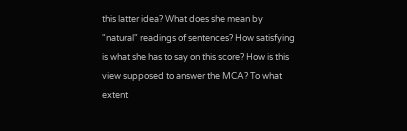this latter idea? What does she mean by "natural" readings of sentences? How satisfying is what she has to say on this score? How is this view supposed to answer the MCA? To what extent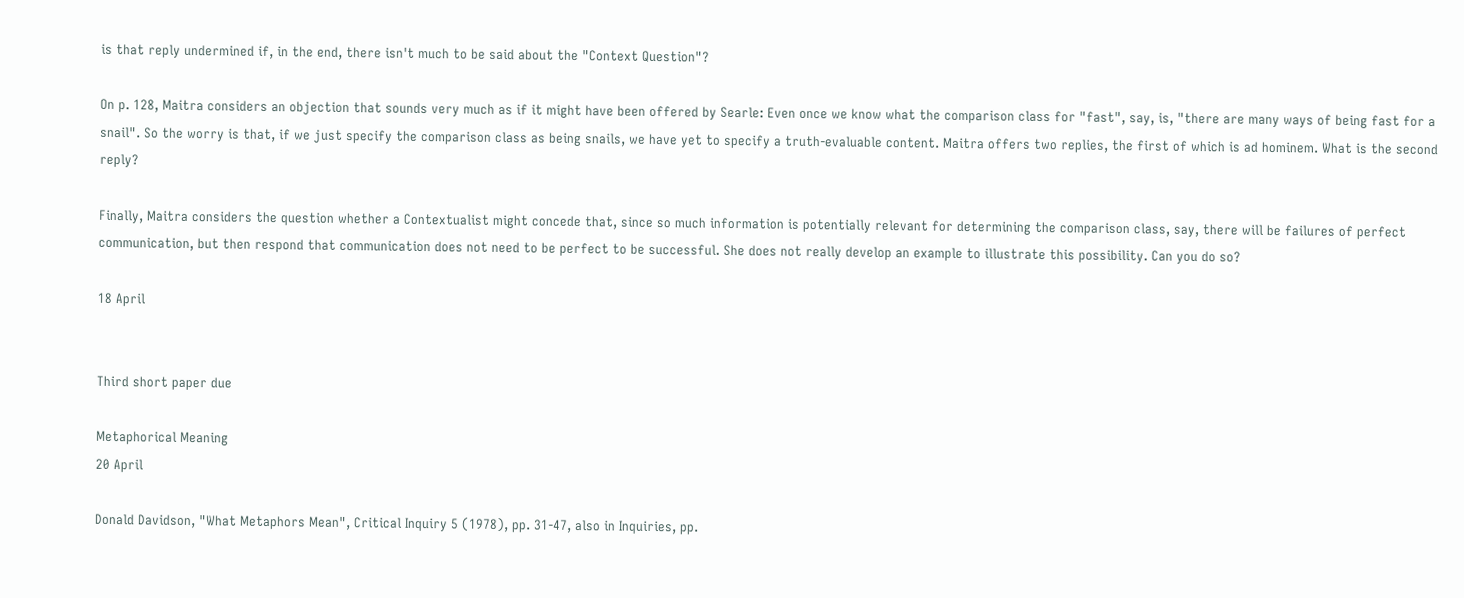is that reply undermined if, in the end, there isn't much to be said about the "Context Question"?

On p. 128, Maitra considers an objection that sounds very much as if it might have been offered by Searle: Even once we know what the comparison class for "fast", say, is, "there are many ways of being fast for a snail". So the worry is that, if we just specify the comparison class as being snails, we have yet to specify a truth-evaluable content. Maitra offers two replies, the first of which is ad hominem. What is the second reply?

Finally, Maitra considers the question whether a Contextualist might concede that, since so much information is potentially relevant for determining the comparison class, say, there will be failures of perfect communication, but then respond that communication does not need to be perfect to be successful. She does not really develop an example to illustrate this possibility. Can you do so?

18 April


Third short paper due

Metaphorical Meaning
20 April

Donald Davidson, "What Metaphors Mean", Critical Inquiry 5 (1978), pp. 31-47, also in Inquiries, pp.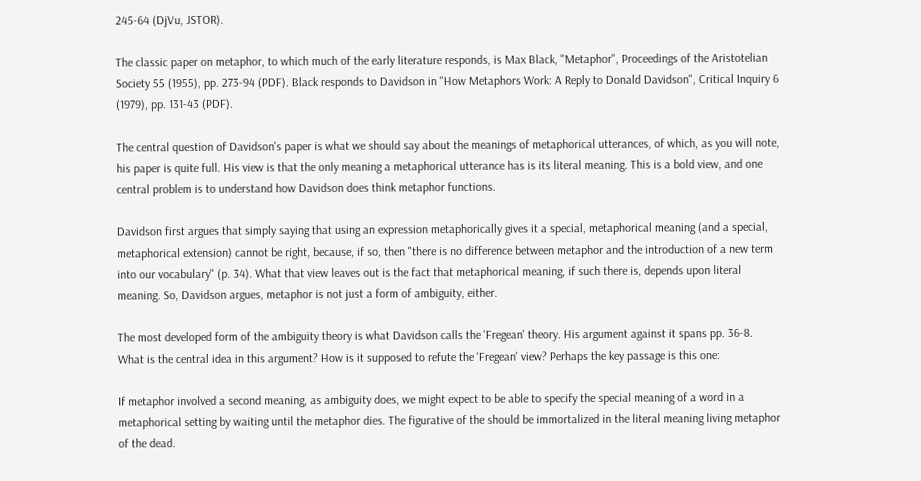245-64 (DjVu, JSTOR).

The classic paper on metaphor, to which much of the early literature responds, is Max Black, "Metaphor", Proceedings of the Aristotelian Society 55 (1955), pp. 273-94 (PDF). Black responds to Davidson in "How Metaphors Work: A Reply to Donald Davidson", Critical Inquiry 6 (1979), pp. 131-43 (PDF).

The central question of Davidson's paper is what we should say about the meanings of metaphorical utterances, of which, as you will note, his paper is quite full. His view is that the only meaning a metaphorical utterance has is its literal meaning. This is a bold view, and one central problem is to understand how Davidson does think metaphor functions.

Davidson first argues that simply saying that using an expression metaphorically gives it a special, metaphorical meaning (and a special, metaphorical extension) cannot be right, because, if so, then "there is no difference between metaphor and the introduction of a new term into our vocabulary" (p. 34). What that view leaves out is the fact that metaphorical meaning, if such there is, depends upon literal meaning. So, Davidson argues, metaphor is not just a form of ambiguity, either.

The most developed form of the ambiguity theory is what Davidson calls the 'Fregean' theory. His argument against it spans pp. 36-8. What is the central idea in this argument? How is it supposed to refute the 'Fregean' view? Perhaps the key passage is this one:

If metaphor involved a second meaning, as ambiguity does, we might expect to be able to specify the special meaning of a word in a metaphorical setting by waiting until the metaphor dies. The figurative of the should be immortalized in the literal meaning living metaphor of the dead.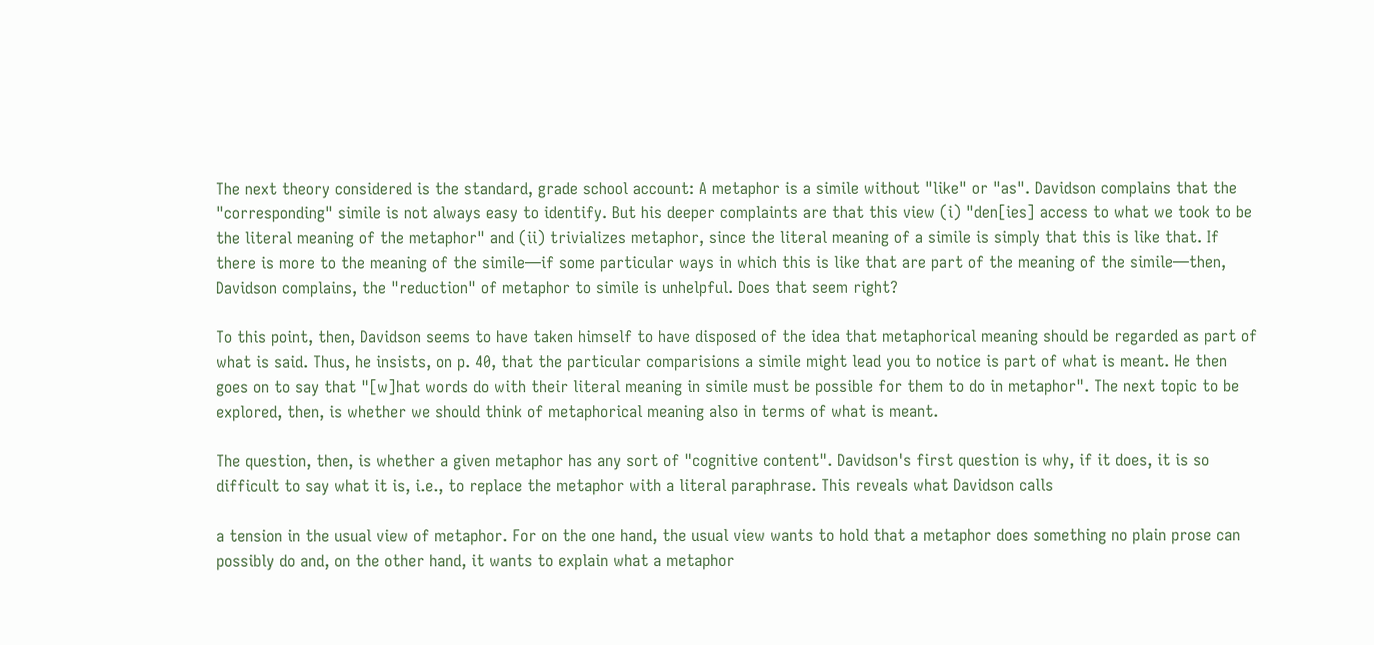The next theory considered is the standard, grade school account: A metaphor is a simile without "like" or "as". Davidson complains that the "corresponding" simile is not always easy to identify. But his deeper complaints are that this view (i) "den[ies] access to what we took to be the literal meaning of the metaphor" and (ii) trivializes metaphor, since the literal meaning of a simile is simply that this is like that. If there is more to the meaning of the simile—if some particular ways in which this is like that are part of the meaning of the simile—then, Davidson complains, the "reduction" of metaphor to simile is unhelpful. Does that seem right?

To this point, then, Davidson seems to have taken himself to have disposed of the idea that metaphorical meaning should be regarded as part of what is said. Thus, he insists, on p. 40, that the particular comparisions a simile might lead you to notice is part of what is meant. He then goes on to say that "[w]hat words do with their literal meaning in simile must be possible for them to do in metaphor". The next topic to be explored, then, is whether we should think of metaphorical meaning also in terms of what is meant.

The question, then, is whether a given metaphor has any sort of "cognitive content". Davidson's first question is why, if it does, it is so difficult to say what it is, i.e., to replace the metaphor with a literal paraphrase. This reveals what Davidson calls

a tension in the usual view of metaphor. For on the one hand, the usual view wants to hold that a metaphor does something no plain prose can possibly do and, on the other hand, it wants to explain what a metaphor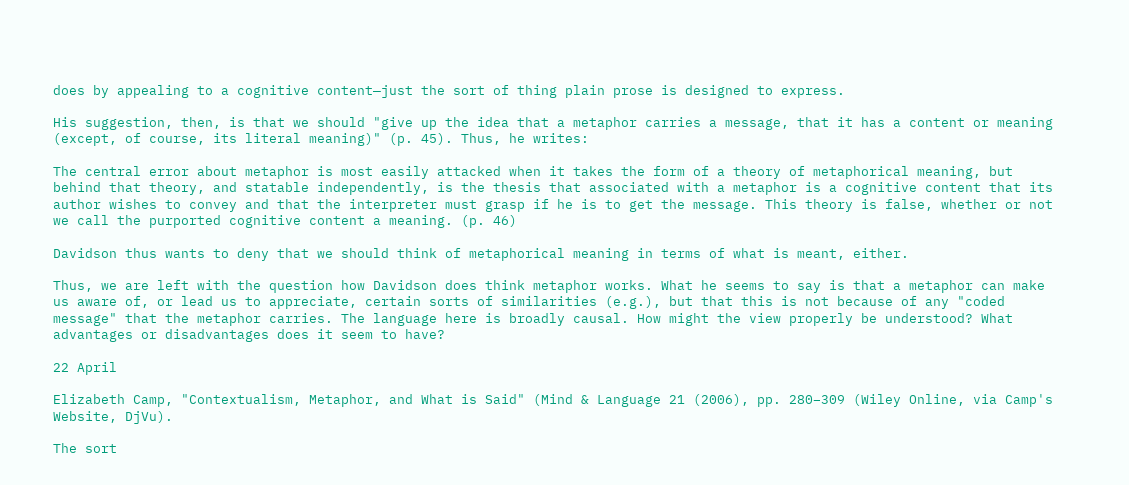does by appealing to a cognitive content—just the sort of thing plain prose is designed to express.

His suggestion, then, is that we should "give up the idea that a metaphor carries a message, that it has a content or meaning (except, of course, its literal meaning)" (p. 45). Thus, he writes:

The central error about metaphor is most easily attacked when it takes the form of a theory of metaphorical meaning, but behind that theory, and statable independently, is the thesis that associated with a metaphor is a cognitive content that its author wishes to convey and that the interpreter must grasp if he is to get the message. This theory is false, whether or not we call the purported cognitive content a meaning. (p. 46)

Davidson thus wants to deny that we should think of metaphorical meaning in terms of what is meant, either.

Thus, we are left with the question how Davidson does think metaphor works. What he seems to say is that a metaphor can make us aware of, or lead us to appreciate, certain sorts of similarities (e.g.), but that this is not because of any "coded message" that the metaphor carries. The language here is broadly causal. How might the view properly be understood? What advantages or disadvantages does it seem to have?

22 April

Elizabeth Camp, "Contextualism, Metaphor, and What is Said" (Mind & Language 21 (2006), pp. 280–309 (Wiley Online, via Camp's Website, DjVu).

The sort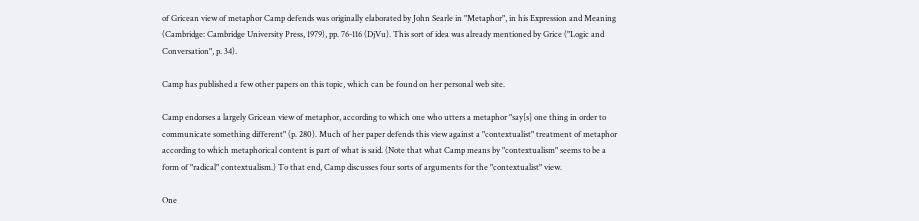of Gricean view of metaphor Camp defends was originally elaborated by John Searle in "Metaphor", in his Expression and Meaning (Cambridge: Cambridge University Press, 1979), pp. 76-116 (DjVu). This sort of idea was already mentioned by Grice ("Logic and Conversation", p. 34).

Camp has published a few other papers on this topic, which can be found on her personal web site.

Camp endorses a largely Gricean view of metaphor, according to which one who utters a metaphor "say[s] one thing in order to communicate something different" (p. 280). Much of her paper defends this view against a "contextualist" treatment of metaphor according to which metaphorical content is part of what is said. (Note that what Camp means by "contextualism" seems to be a form of "radical" contextualism.) To that end, Camp discusses four sorts of arguments for the "contextualist" view.

One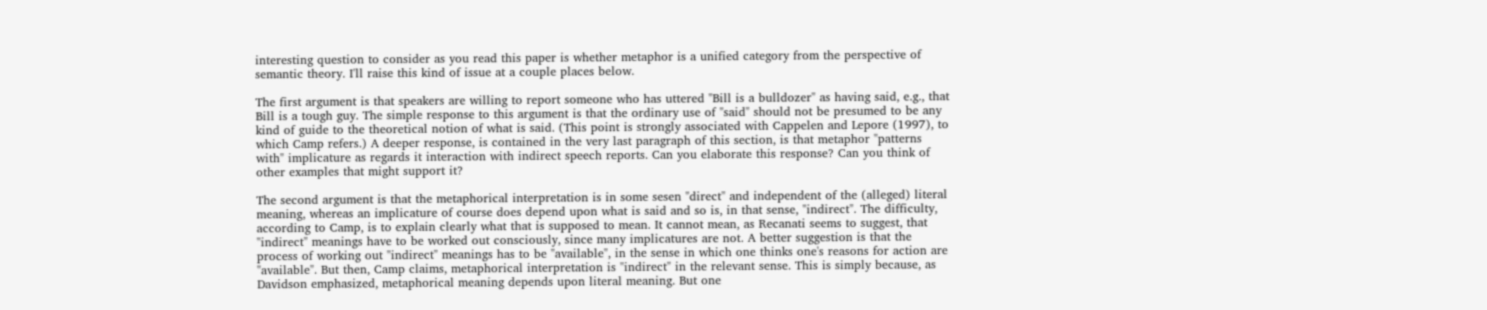interesting question to consider as you read this paper is whether metaphor is a unified category from the perspective of semantic theory. I'll raise this kind of issue at a couple places below.

The first argument is that speakers are willing to report someone who has uttered "Bill is a bulldozer" as having said, e.g., that Bill is a tough guy. The simple response to this argument is that the ordinary use of "said" should not be presumed to be any kind of guide to the theoretical notion of what is said. (This point is strongly associated with Cappelen and Lepore (1997), to which Camp refers.) A deeper response, is contained in the very last paragraph of this section, is that metaphor "patterns with" implicature as regards it interaction with indirect speech reports. Can you elaborate this response? Can you think of other examples that might support it?

The second argument is that the metaphorical interpretation is in some sesen "direct" and independent of the (alleged) literal meaning, whereas an implicature of course does depend upon what is said and so is, in that sense, "indirect". The difficulty, according to Camp, is to explain clearly what that is supposed to mean. It cannot mean, as Recanati seems to suggest, that "indirect" meanings have to be worked out consciously, since many implicatures are not. A better suggestion is that the process of working out "indirect" meanings has to be "available", in the sense in which one thinks one's reasons for action are "available". But then, Camp claims, metaphorical interpretation is "indirect" in the relevant sense. This is simply because, as Davidson emphasized, metaphorical meaning depends upon literal meaning. But one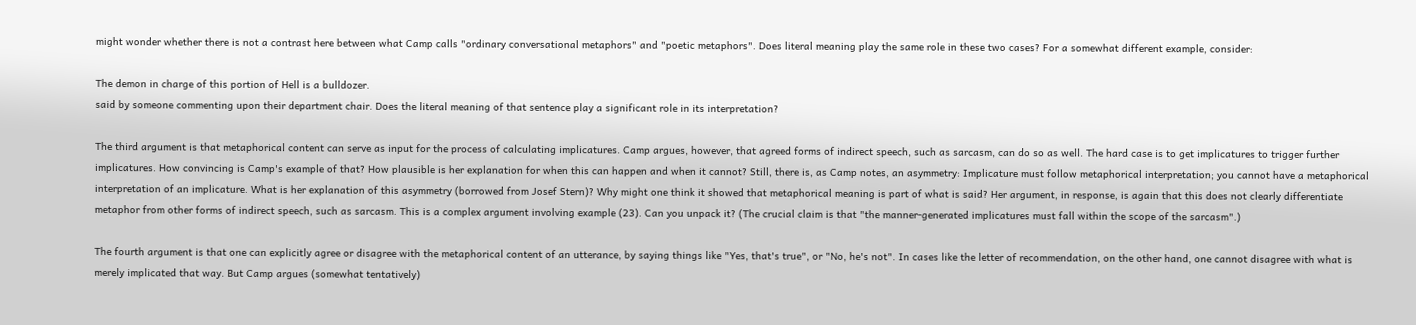might wonder whether there is not a contrast here between what Camp calls "ordinary conversational metaphors" and "poetic metaphors". Does literal meaning play the same role in these two cases? For a somewhat different example, consider:

The demon in charge of this portion of Hell is a bulldozer.
said by someone commenting upon their department chair. Does the literal meaning of that sentence play a significant role in its interpretation?

The third argument is that metaphorical content can serve as input for the process of calculating implicatures. Camp argues, however, that agreed forms of indirect speech, such as sarcasm, can do so as well. The hard case is to get implicatures to trigger further implicatures. How convincing is Camp's example of that? How plausible is her explanation for when this can happen and when it cannot? Still, there is, as Camp notes, an asymmetry: Implicature must follow metaphorical interpretation; you cannot have a metaphorical interpretation of an implicature. What is her explanation of this asymmetry (borrowed from Josef Stern)? Why might one think it showed that metaphorical meaning is part of what is said? Her argument, in response, is again that this does not clearly differentiate metaphor from other forms of indirect speech, such as sarcasm. This is a complex argument involving example (23). Can you unpack it? (The crucial claim is that "the manner-generated implicatures must fall within the scope of the sarcasm".)

The fourth argument is that one can explicitly agree or disagree with the metaphorical content of an utterance, by saying things like "Yes, that's true", or "No, he's not". In cases like the letter of recommendation, on the other hand, one cannot disagree with what is merely implicated that way. But Camp argues (somewhat tentatively)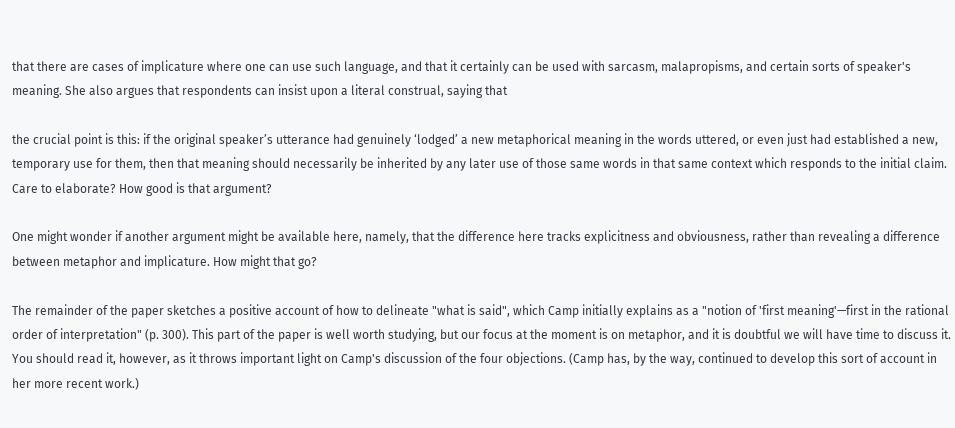that there are cases of implicature where one can use such language, and that it certainly can be used with sarcasm, malapropisms, and certain sorts of speaker's meaning. She also argues that respondents can insist upon a literal construal, saying that

the crucial point is this: if the original speaker’s utterance had genuinely ‘lodged’ a new metaphorical meaning in the words uttered, or even just had established a new, temporary use for them, then that meaning should necessarily be inherited by any later use of those same words in that same context which responds to the initial claim.
Care to elaborate? How good is that argument?

One might wonder if another argument might be available here, namely, that the difference here tracks explicitness and obviousness, rather than revealing a difference between metaphor and implicature. How might that go?

The remainder of the paper sketches a positive account of how to delineate "what is said", which Camp initially explains as a "notion of 'first meaning'—first in the rational order of interpretation" (p. 300). This part of the paper is well worth studying, but our focus at the moment is on metaphor, and it is doubtful we will have time to discuss it. You should read it, however, as it throws important light on Camp's discussion of the four objections. (Camp has, by the way, continued to develop this sort of account in her more recent work.)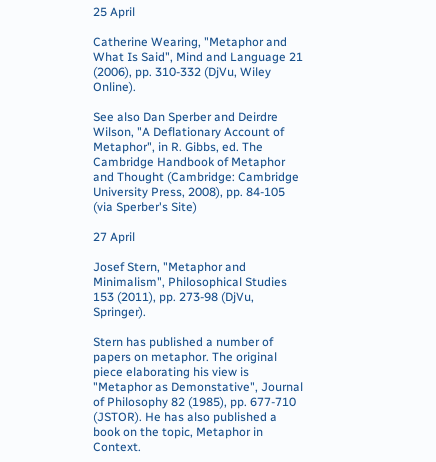25 April

Catherine Wearing, "Metaphor and What Is Said", Mind and Language 21 (2006), pp. 310-332 (DjVu, Wiley Online).

See also Dan Sperber and Deirdre Wilson, "A Deflationary Account of Metaphor", in R. Gibbs, ed. The Cambridge Handbook of Metaphor and Thought (Cambridge: Cambridge University Press, 2008), pp. 84-105 (via Sperber's Site)

27 April

Josef Stern, "Metaphor and Minimalism", Philosophical Studies 153 (2011), pp. 273-98 (DjVu, Springer).

Stern has published a number of papers on metaphor. The original piece elaborating his view is "Metaphor as Demonstative", Journal of Philosophy 82 (1985), pp. 677-710 (JSTOR). He has also published a book on the topic, Metaphor in Context.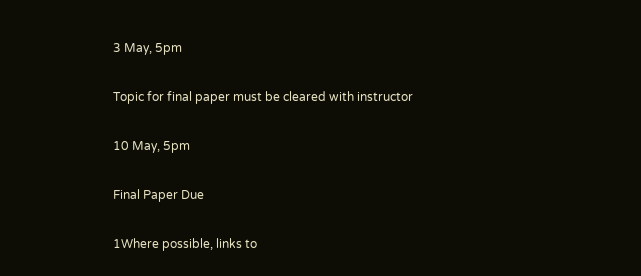3 May, 5pm

Topic for final paper must be cleared with instructor

10 May, 5pm

Final Paper Due

1Where possible, links to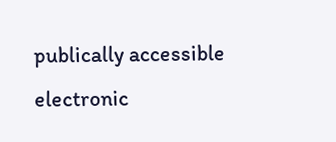publically accessible electronic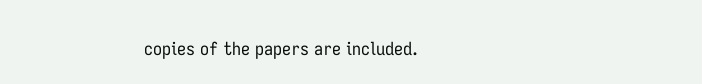copies of the papers are included.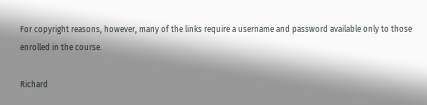For copyright reasons, however, many of the links require a username and password available only to those enrolled in the course.

Richard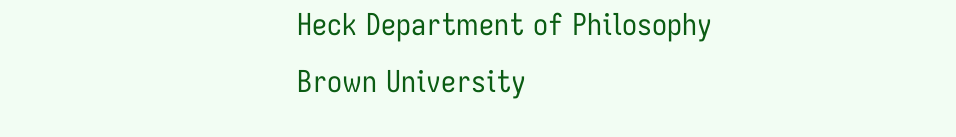Heck Department of Philosophy Brown University